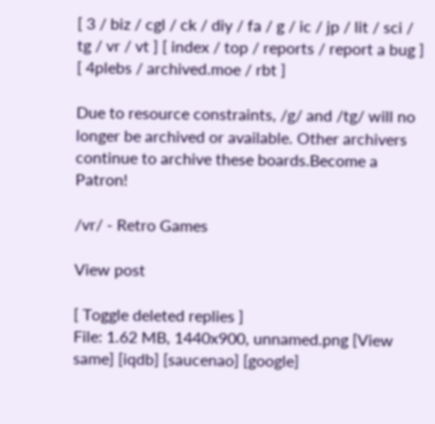[ 3 / biz / cgl / ck / diy / fa / g / ic / jp / lit / sci / tg / vr / vt ] [ index / top / reports / report a bug ] [ 4plebs / archived.moe / rbt ]

Due to resource constraints, /g/ and /tg/ will no longer be archived or available. Other archivers continue to archive these boards.Become a Patron!

/vr/ - Retro Games

View post

[ Toggle deleted replies ]
File: 1.62 MB, 1440x900, unnamed.png [View same] [iqdb] [saucenao] [google]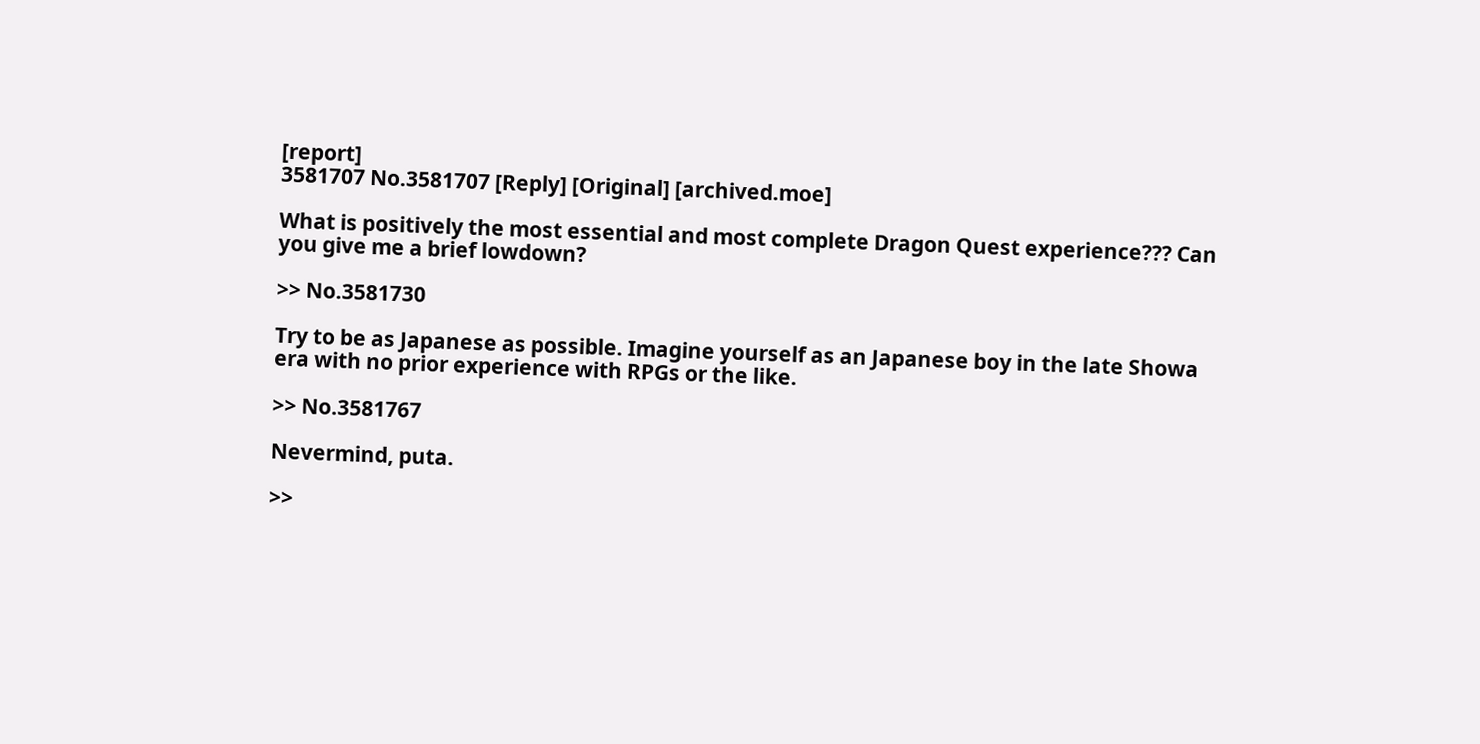[report]
3581707 No.3581707 [Reply] [Original] [archived.moe]

What is positively the most essential and most complete Dragon Quest experience??? Can you give me a brief lowdown?

>> No.3581730

Try to be as Japanese as possible. Imagine yourself as an Japanese boy in the late Showa era with no prior experience with RPGs or the like.

>> No.3581767

Nevermind, puta.

>>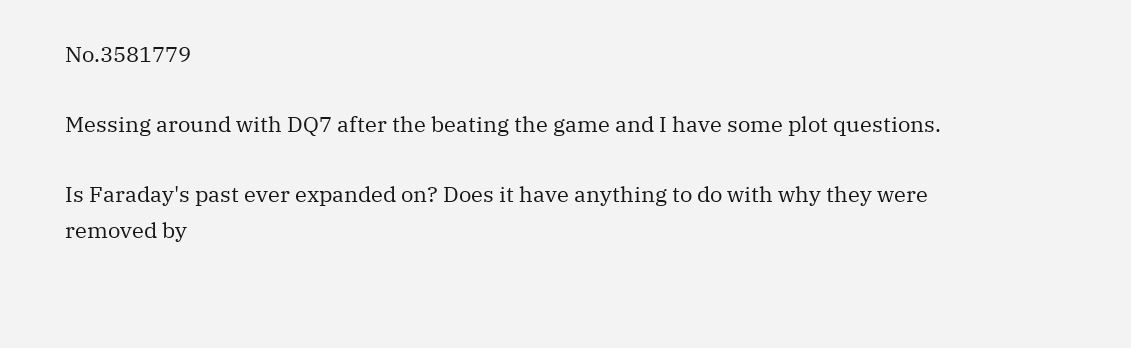No.3581779

Messing around with DQ7 after the beating the game and I have some plot questions.

Is Faraday's past ever expanded on? Does it have anything to do with why they were removed by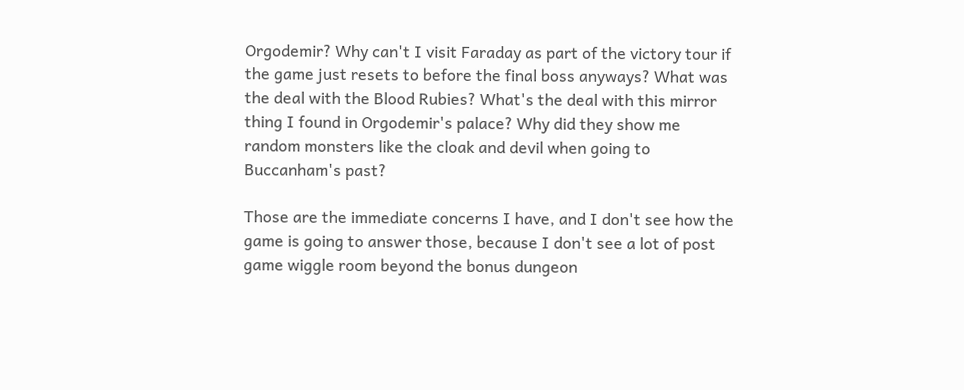Orgodemir? Why can't I visit Faraday as part of the victory tour if the game just resets to before the final boss anyways? What was the deal with the Blood Rubies? What's the deal with this mirror thing I found in Orgodemir's palace? Why did they show me random monsters like the cloak and devil when going to Buccanham's past?

Those are the immediate concerns I have, and I don't see how the game is going to answer those, because I don't see a lot of post game wiggle room beyond the bonus dungeon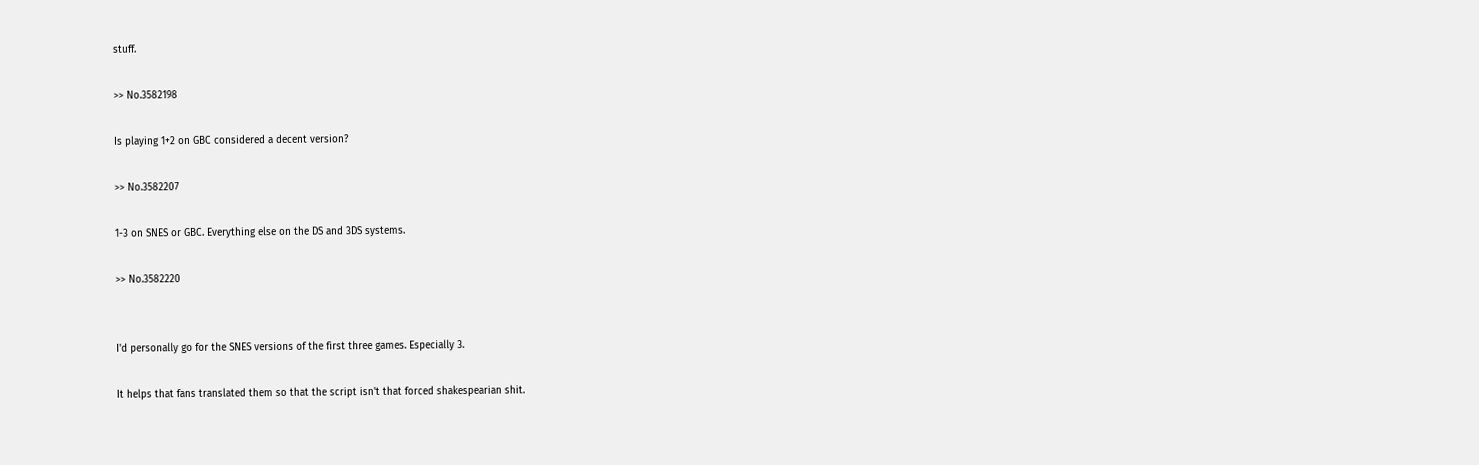stuff.

>> No.3582198

Is playing 1+2 on GBC considered a decent version?

>> No.3582207

1-3 on SNES or GBC. Everything else on the DS and 3DS systems.

>> No.3582220


I'd personally go for the SNES versions of the first three games. Especially 3.

It helps that fans translated them so that the script isn't that forced shakespearian shit.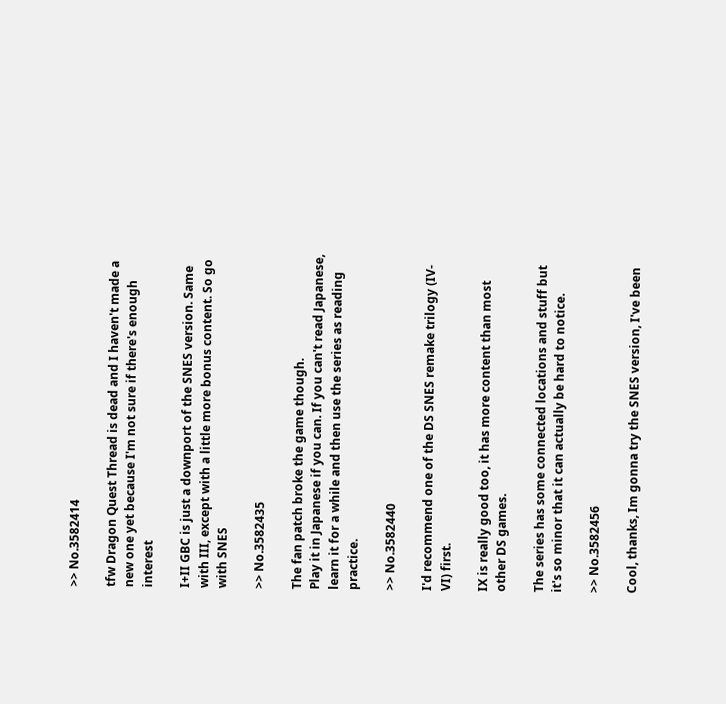>> No.3582414

tfw Dragon Quest Thread is dead and I haven't made a new one yet because I'm not sure if there's enough interest

I+II GBC is just a downport of the SNES version. Same with III, except with a little more bonus content. So go with SNES

>> No.3582435

The fan patch broke the game though.
Play it in Japanese if you can. If you can't read Japanese, learn it for a while and then use the series as reading practice.

>> No.3582440

I'd recommend one of the DS SNES remake trilogy (IV-VI) first.

IX is really good too, it has more content than most other DS games.

The series has some connected locations and stuff but it's so minor that it can actually be hard to notice.

>> No.3582456

Cool, thanks, Im gonna try the SNES version, I've been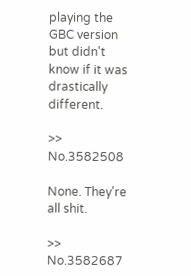playing the GBC version but didn't know if it was drastically different.

>> No.3582508

None. They're all shit.

>> No.3582687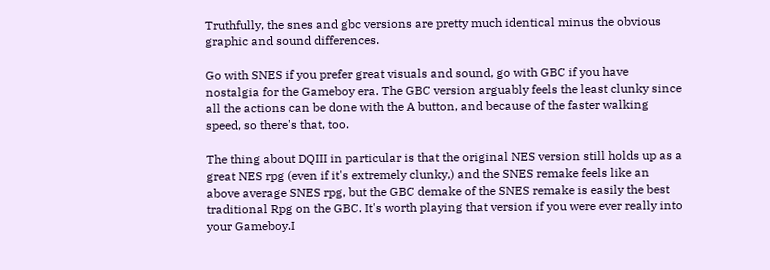Truthfully, the snes and gbc versions are pretty much identical minus the obvious graphic and sound differences.

Go with SNES if you prefer great visuals and sound, go with GBC if you have nostalgia for the Gameboy era. The GBC version arguably feels the least clunky since all the actions can be done with the A button, and because of the faster walking speed, so there's that, too.

The thing about DQIII in particular is that the original NES version still holds up as a great NES rpg (even if it's extremely clunky,) and the SNES remake feels like an above average SNES rpg, but the GBC demake of the SNES remake is easily the best traditional Rpg on the GBC. It's worth playing that version if you were ever really into your Gameboy.I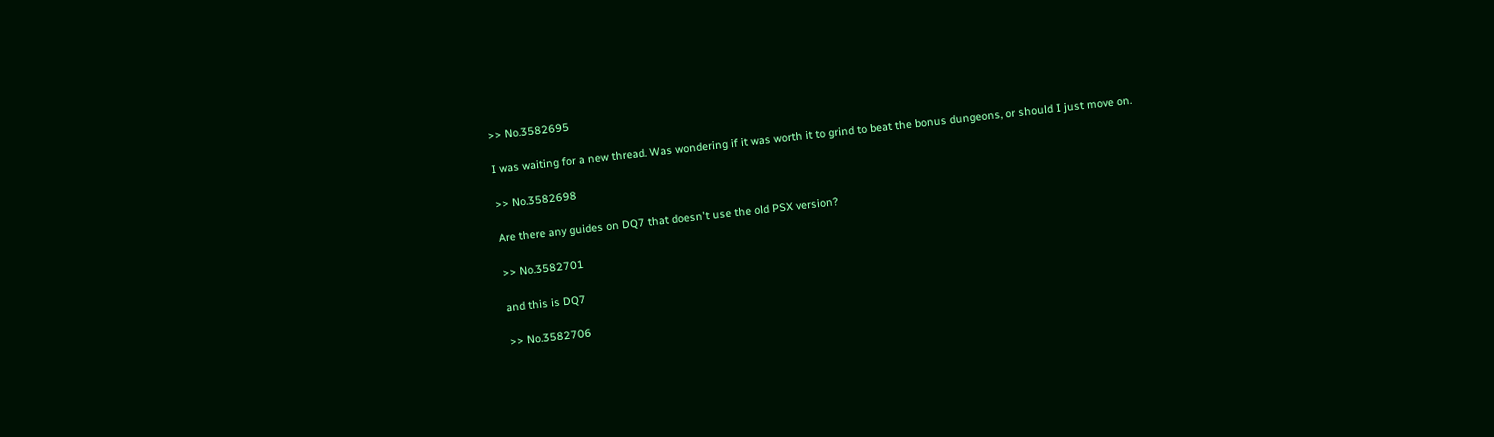>> No.3582695

I was waiting for a new thread. Was wondering if it was worth it to grind to beat the bonus dungeons, or should I just move on.

>> No.3582698

Are there any guides on DQ7 that doesn't use the old PSX version?

>> No.3582701

and this is DQ7

>> No.3582706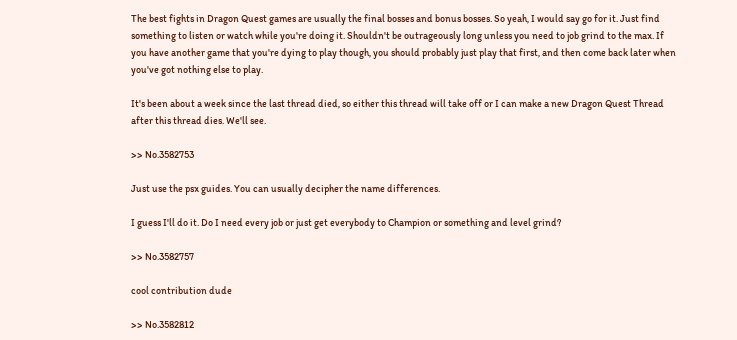The best fights in Dragon Quest games are usually the final bosses and bonus bosses. So yeah, I would say go for it. Just find something to listen or watch while you're doing it. Shouldn't be outrageously long unless you need to job grind to the max. If you have another game that you're dying to play though, you should probably just play that first, and then come back later when you've got nothing else to play.

It's been about a week since the last thread died, so either this thread will take off or I can make a new Dragon Quest Thread after this thread dies. We'll see.

>> No.3582753

Just use the psx guides. You can usually decipher the name differences.

I guess I'll do it. Do I need every job or just get everybody to Champion or something and level grind?

>> No.3582757

cool contribution dude

>> No.3582812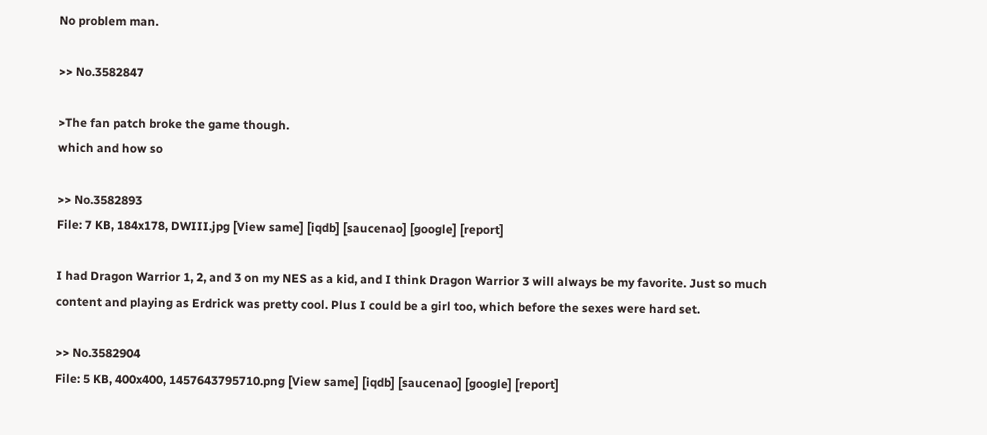No problem man.

>> No.3582847

>The fan patch broke the game though.
which and how so

>> No.3582893
File: 7 KB, 184x178, DWIII.jpg [View same] [iqdb] [saucenao] [google] [report]

I had Dragon Warrior 1, 2, and 3 on my NES as a kid, and I think Dragon Warrior 3 will always be my favorite. Just so much content and playing as Erdrick was pretty cool. Plus I could be a girl too, which before the sexes were hard set.

>> No.3582904
File: 5 KB, 400x400, 1457643795710.png [View same] [iqdb] [saucenao] [google] [report]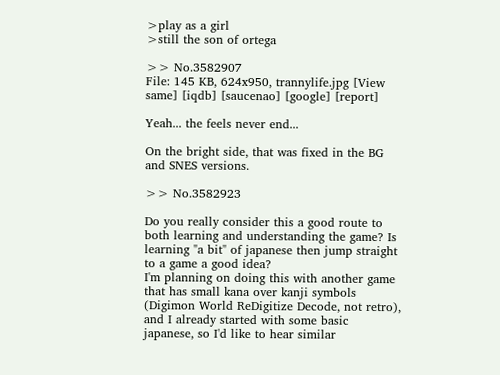>play as a girl
>still the son of ortega

>> No.3582907
File: 145 KB, 624x950, trannylife.jpg [View same] [iqdb] [saucenao] [google] [report]

Yeah... the feels never end...

On the bright side, that was fixed in the BG and SNES versions.

>> No.3582923

Do you really consider this a good route to both learning and understanding the game? Is learning "a bit" of japanese then jump straight to a game a good idea?
I'm planning on doing this with another game that has small kana over kanji symbols (Digimon World ReDigitize Decode, not retro), and I already started with some basic japanese, so I'd like to hear similar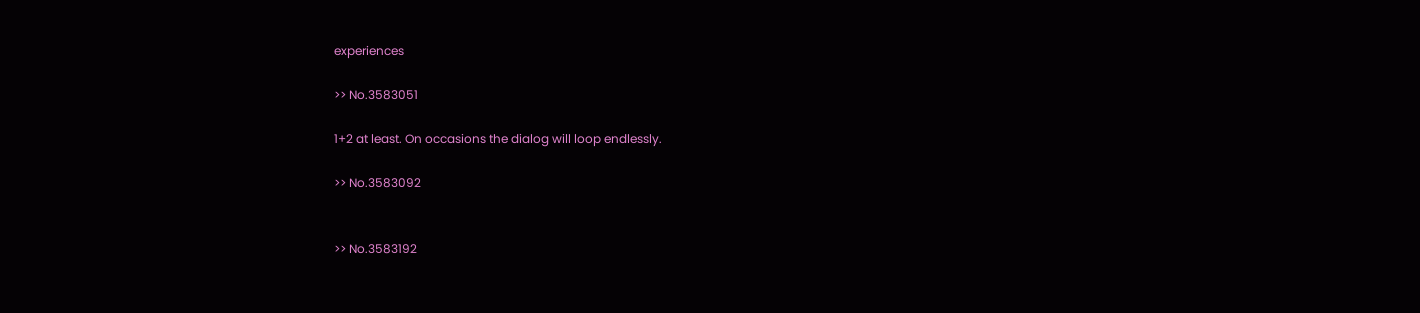experiences

>> No.3583051

1+2 at least. On occasions the dialog will loop endlessly.

>> No.3583092


>> No.3583192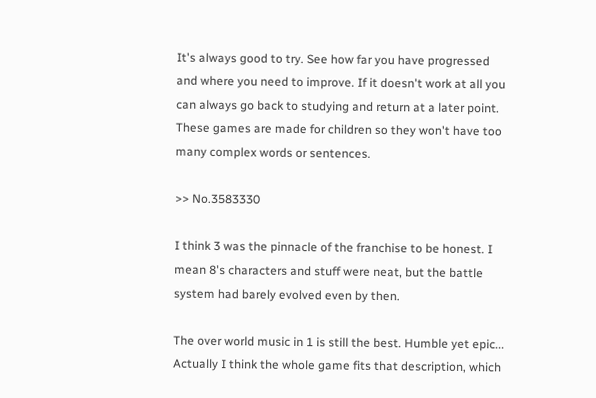It's always good to try. See how far you have progressed and where you need to improve. If it doesn't work at all you can always go back to studying and return at a later point.
These games are made for children so they won't have too many complex words or sentences.

>> No.3583330

I think 3 was the pinnacle of the franchise to be honest. I mean 8's characters and stuff were neat, but the battle system had barely evolved even by then.

The over world music in 1 is still the best. Humble yet epic... Actually I think the whole game fits that description, which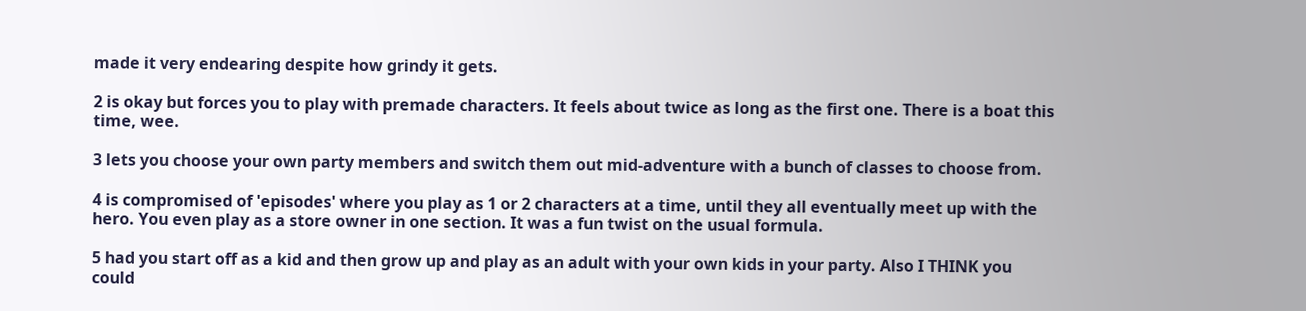made it very endearing despite how grindy it gets.

2 is okay but forces you to play with premade characters. It feels about twice as long as the first one. There is a boat this time, wee.

3 lets you choose your own party members and switch them out mid-adventure with a bunch of classes to choose from.

4 is compromised of 'episodes' where you play as 1 or 2 characters at a time, until they all eventually meet up with the hero. You even play as a store owner in one section. It was a fun twist on the usual formula.

5 had you start off as a kid and then grow up and play as an adult with your own kids in your party. Also I THINK you could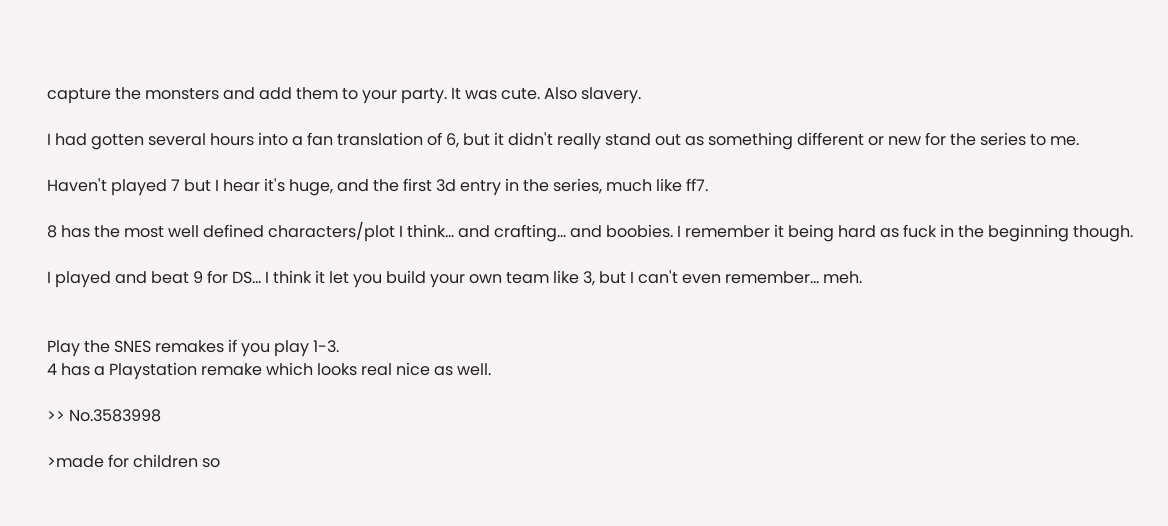capture the monsters and add them to your party. It was cute. Also slavery.

I had gotten several hours into a fan translation of 6, but it didn't really stand out as something different or new for the series to me.

Haven't played 7 but I hear it's huge, and the first 3d entry in the series, much like ff7.

8 has the most well defined characters/plot I think... and crafting... and boobies. I remember it being hard as fuck in the beginning though.

I played and beat 9 for DS... I think it let you build your own team like 3, but I can't even remember... meh.


Play the SNES remakes if you play 1-3.
4 has a Playstation remake which looks real nice as well.

>> No.3583998

>made for children so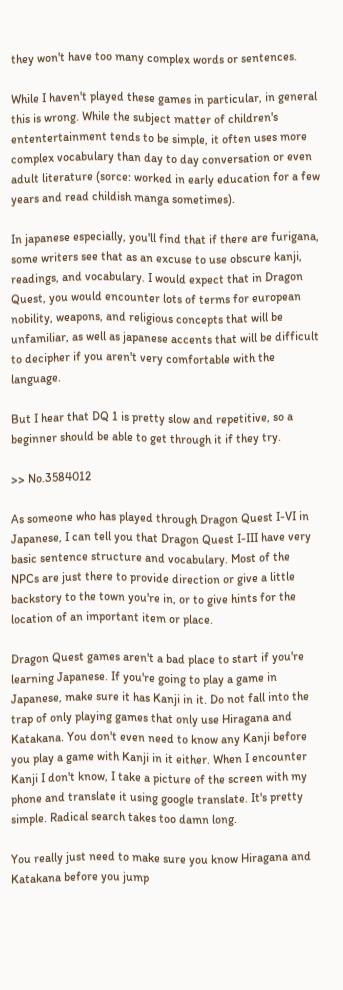they won't have too many complex words or sentences.

While I haven't played these games in particular, in general this is wrong. While the subject matter of children's ententertainment tends to be simple, it often uses more complex vocabulary than day to day conversation or even adult literature (sorce: worked in early education for a few years and read childish manga sometimes).

In japanese especially, you'll find that if there are furigana, some writers see that as an excuse to use obscure kanji, readings, and vocabulary. I would expect that in Dragon Quest, you would encounter lots of terms for european nobility, weapons, and religious concepts that will be unfamiliar, as well as japanese accents that will be difficult to decipher if you aren't very comfortable with the language.

But I hear that DQ 1 is pretty slow and repetitive, so a beginner should be able to get through it if they try.

>> No.3584012

As someone who has played through Dragon Quest I-VI in Japanese, I can tell you that Dragon Quest I-III have very basic sentence structure and vocabulary. Most of the NPCs are just there to provide direction or give a little backstory to the town you're in, or to give hints for the location of an important item or place.

Dragon Quest games aren't a bad place to start if you're learning Japanese. If you're going to play a game in Japanese, make sure it has Kanji in it. Do not fall into the trap of only playing games that only use Hiragana and Katakana. You don't even need to know any Kanji before you play a game with Kanji in it either. When I encounter Kanji I don't know, I take a picture of the screen with my phone and translate it using google translate. It's pretty simple. Radical search takes too damn long.

You really just need to make sure you know Hiragana and Katakana before you jump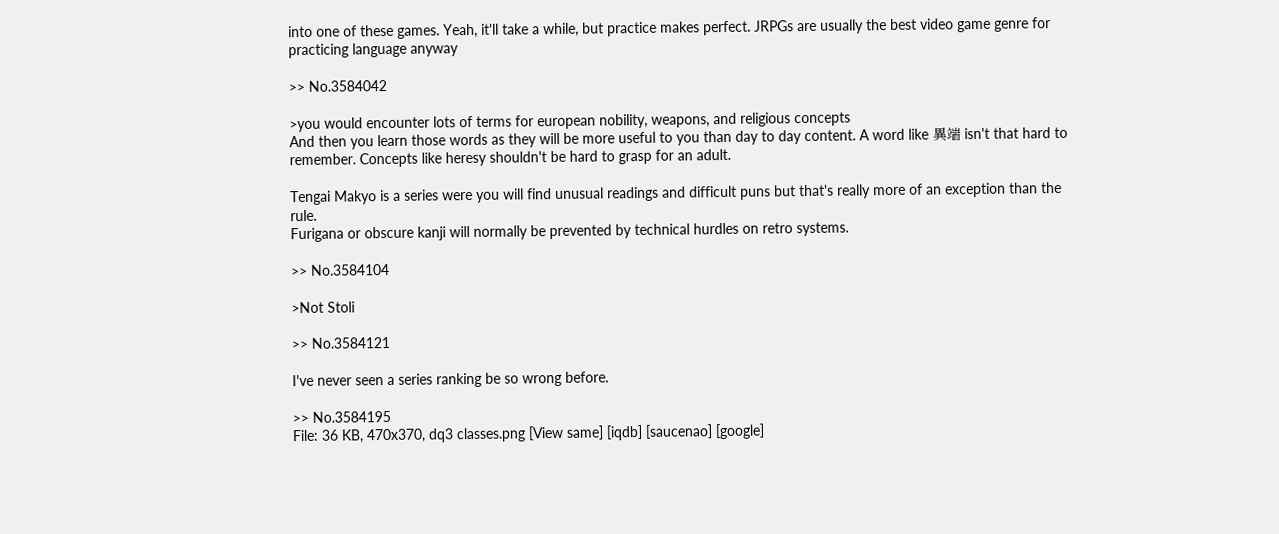into one of these games. Yeah, it'll take a while, but practice makes perfect. JRPGs are usually the best video game genre for practicing language anyway

>> No.3584042

>you would encounter lots of terms for european nobility, weapons, and religious concepts
And then you learn those words as they will be more useful to you than day to day content. A word like 異端 isn't that hard to remember. Concepts like heresy shouldn't be hard to grasp for an adult.

Tengai Makyo is a series were you will find unusual readings and difficult puns but that's really more of an exception than the rule.
Furigana or obscure kanji will normally be prevented by technical hurdles on retro systems.

>> No.3584104

>Not Stoli

>> No.3584121

I've never seen a series ranking be so wrong before.

>> No.3584195
File: 36 KB, 470x370, dq3 classes.png [View same] [iqdb] [saucenao] [google]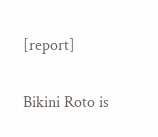[report]

Bikini Roto is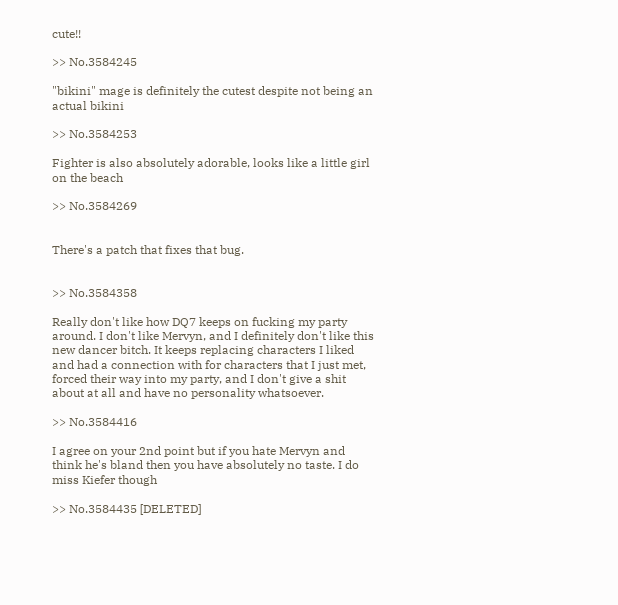cute!!

>> No.3584245

"bikini" mage is definitely the cutest despite not being an actual bikini

>> No.3584253

Fighter is also absolutely adorable, looks like a little girl on the beach

>> No.3584269


There's a patch that fixes that bug.


>> No.3584358

Really don't like how DQ7 keeps on fucking my party around. I don't like Mervyn, and I definitely don't like this new dancer bitch. It keeps replacing characters I liked and had a connection with for characters that I just met, forced their way into my party, and I don't give a shit about at all and have no personality whatsoever.

>> No.3584416

I agree on your 2nd point but if you hate Mervyn and think he's bland then you have absolutely no taste. I do miss Kiefer though

>> No.3584435 [DELETED]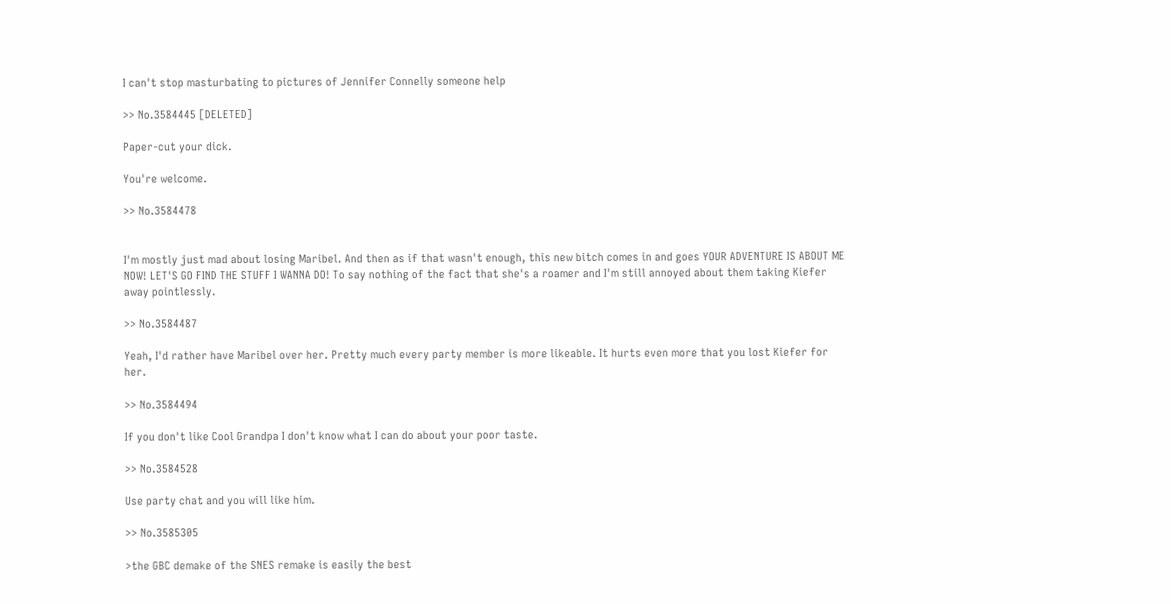I can't stop masturbating to pictures of Jennifer Connelly someone help

>> No.3584445 [DELETED]

Paper-cut your dick.

You're welcome.

>> No.3584478


I'm mostly just mad about losing Maribel. And then as if that wasn't enough, this new bitch comes in and goes YOUR ADVENTURE IS ABOUT ME NOW! LET'S GO FIND THE STUFF I WANNA DO! To say nothing of the fact that she's a roamer and I'm still annoyed about them taking Kiefer away pointlessly.

>> No.3584487

Yeah, I'd rather have Maribel over her. Pretty much every party member is more likeable. It hurts even more that you lost Kiefer for her.

>> No.3584494

If you don't like Cool Grandpa I don't know what I can do about your poor taste.

>> No.3584528

Use party chat and you will like him.

>> No.3585305

>the GBC demake of the SNES remake is easily the best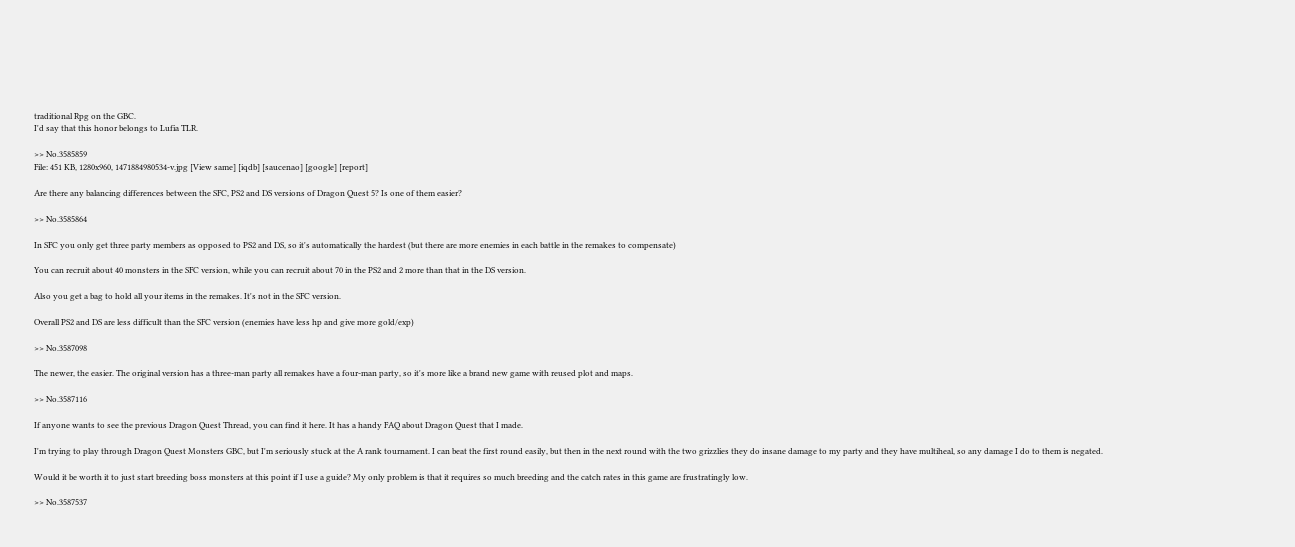traditional Rpg on the GBC.
I'd say that this honor belongs to Lufia TLR.

>> No.3585859
File: 451 KB, 1280x960, 1471884980534-v.jpg [View same] [iqdb] [saucenao] [google] [report]

Are there any balancing differences between the SFC, PS2 and DS versions of Dragon Quest 5? Is one of them easier?

>> No.3585864

In SFC you only get three party members as opposed to PS2 and DS, so it's automatically the hardest (but there are more enemies in each battle in the remakes to compensate)

You can recruit about 40 monsters in the SFC version, while you can recruit about 70 in the PS2 and 2 more than that in the DS version.

Also you get a bag to hold all your items in the remakes. It's not in the SFC version.

Overall PS2 and DS are less difficult than the SFC version (enemies have less hp and give more gold/exp)

>> No.3587098

The newer, the easier. The original version has a three-man party all remakes have a four-man party, so it's more like a brand new game with reused plot and maps.

>> No.3587116

If anyone wants to see the previous Dragon Quest Thread, you can find it here. It has a handy FAQ about Dragon Quest that I made.

I'm trying to play through Dragon Quest Monsters GBC, but I'm seriously stuck at the A rank tournament. I can beat the first round easily, but then in the next round with the two grizzlies they do insane damage to my party and they have multiheal, so any damage I do to them is negated.

Would it be worth it to just start breeding boss monsters at this point if I use a guide? My only problem is that it requires so much breeding and the catch rates in this game are frustratingly low.

>> No.3587537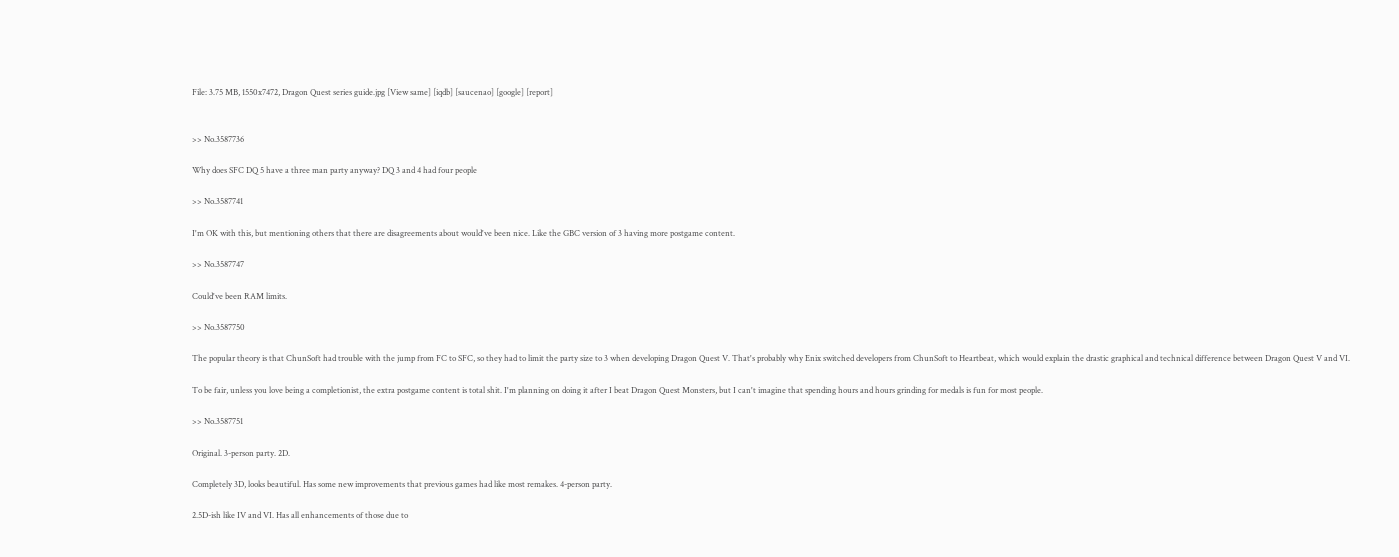File: 3.75 MB, 1550x7472, Dragon Quest series guide.jpg [View same] [iqdb] [saucenao] [google] [report]


>> No.3587736

Why does SFC DQ 5 have a three man party anyway? DQ 3 and 4 had four people

>> No.3587741

I'm OK with this, but mentioning others that there are disagreements about would've been nice. Like the GBC version of 3 having more postgame content.

>> No.3587747

Could've been RAM limits.

>> No.3587750

The popular theory is that ChunSoft had trouble with the jump from FC to SFC, so they had to limit the party size to 3 when developing Dragon Quest V. That's probably why Enix switched developers from ChunSoft to Heartbeat, which would explain the drastic graphical and technical difference between Dragon Quest V and VI.

To be fair, unless you love being a completionist, the extra postgame content is total shit. I'm planning on doing it after I beat Dragon Quest Monsters, but I can't imagine that spending hours and hours grinding for medals is fun for most people.

>> No.3587751

Original. 3-person party. 2D.

Completely 3D, looks beautiful. Has some new improvements that previous games had like most remakes. 4-person party.

2.5D-ish like IV and VI. Has all enhancements of those due to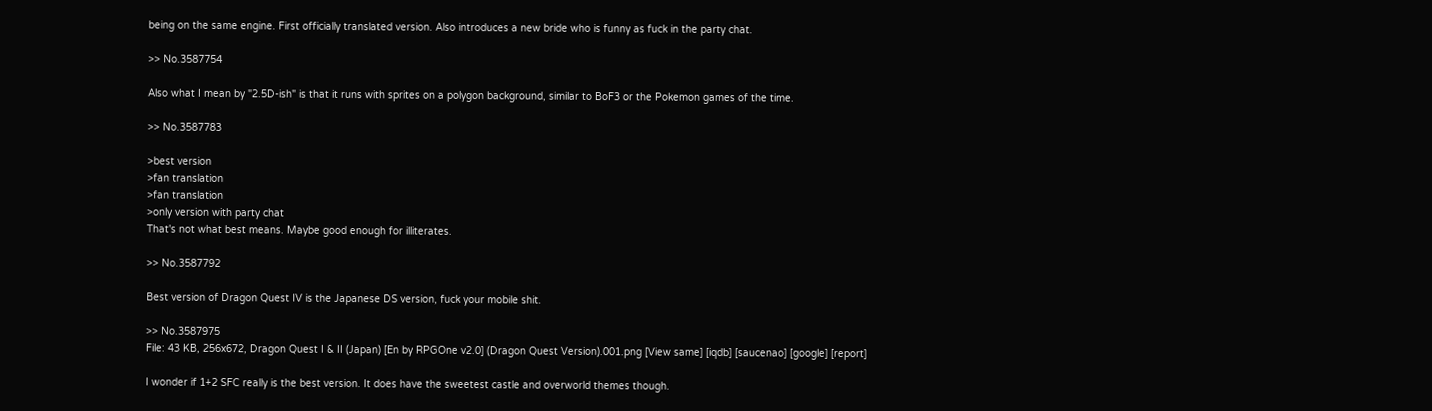being on the same engine. First officially translated version. Also introduces a new bride who is funny as fuck in the party chat.

>> No.3587754

Also what I mean by "2.5D-ish" is that it runs with sprites on a polygon background, similar to BoF3 or the Pokemon games of the time.

>> No.3587783

>best version
>fan translation
>fan translation
>only version with party chat
That's not what best means. Maybe good enough for illiterates.

>> No.3587792

Best version of Dragon Quest IV is the Japanese DS version, fuck your mobile shit.

>> No.3587975
File: 43 KB, 256x672, Dragon Quest I & II (Japan) [En by RPGOne v2.0] (Dragon Quest Version).001.png [View same] [iqdb] [saucenao] [google] [report]

I wonder if 1+2 SFC really is the best version. It does have the sweetest castle and overworld themes though.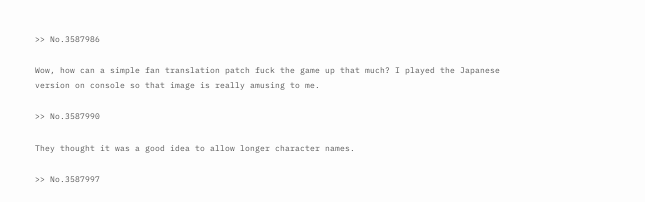>> No.3587986

Wow, how can a simple fan translation patch fuck the game up that much? I played the Japanese version on console so that image is really amusing to me.

>> No.3587990

They thought it was a good idea to allow longer character names.

>> No.3587997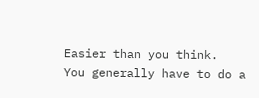Easier than you think.
You generally have to do a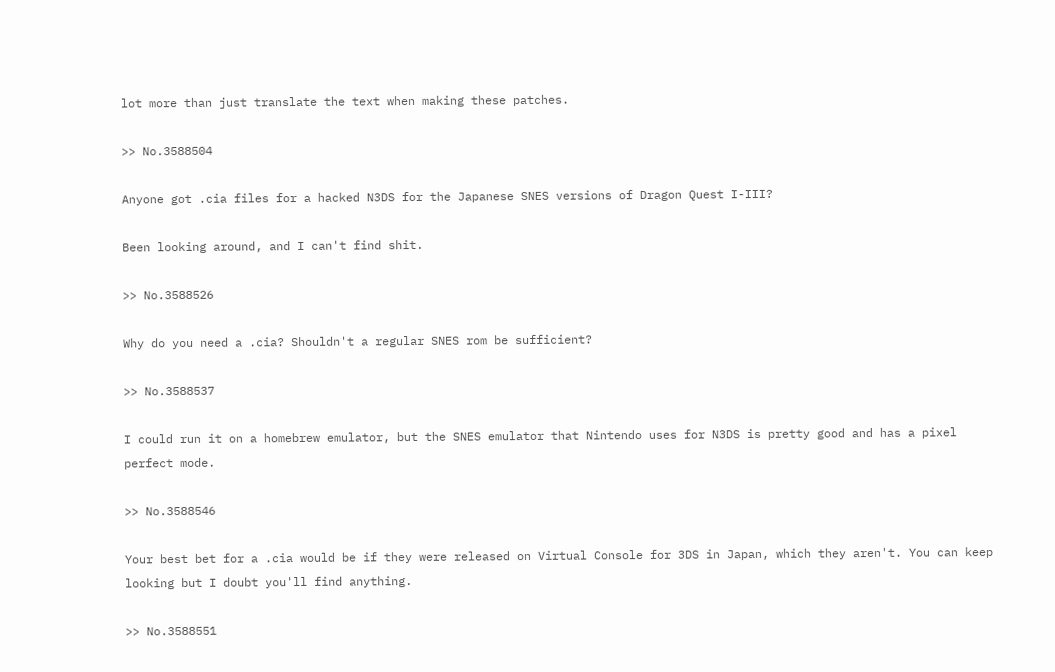lot more than just translate the text when making these patches.

>> No.3588504

Anyone got .cia files for a hacked N3DS for the Japanese SNES versions of Dragon Quest I-III?

Been looking around, and I can't find shit.

>> No.3588526

Why do you need a .cia? Shouldn't a regular SNES rom be sufficient?

>> No.3588537

I could run it on a homebrew emulator, but the SNES emulator that Nintendo uses for N3DS is pretty good and has a pixel perfect mode.

>> No.3588546

Your best bet for a .cia would be if they were released on Virtual Console for 3DS in Japan, which they aren't. You can keep looking but I doubt you'll find anything.

>> No.3588551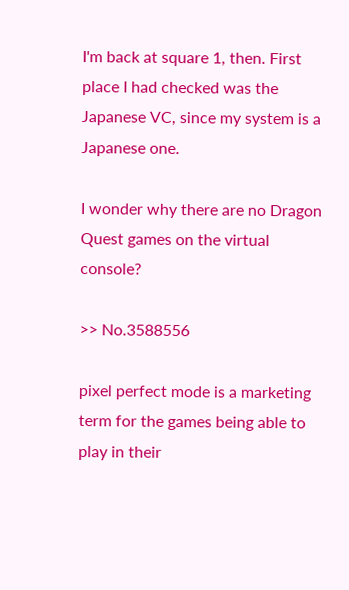I'm back at square 1, then. First place I had checked was the Japanese VC, since my system is a Japanese one.

I wonder why there are no Dragon Quest games on the virtual console?

>> No.3588556

pixel perfect mode is a marketing term for the games being able to play in their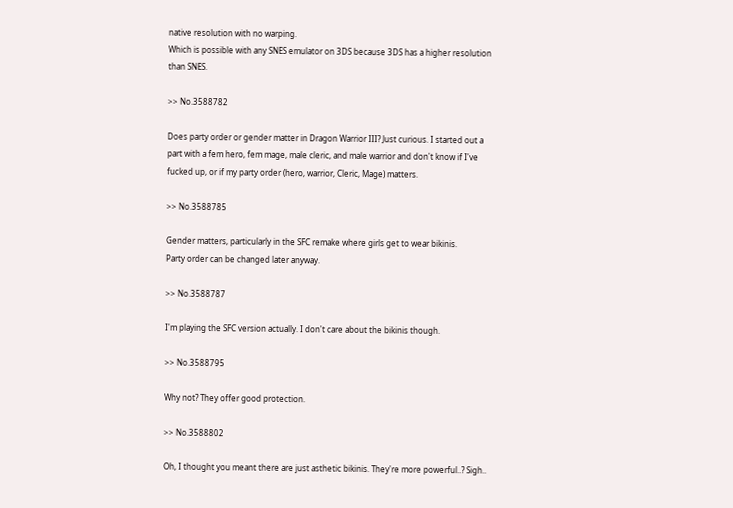native resolution with no warping.
Which is possible with any SNES emulator on 3DS because 3DS has a higher resolution than SNES.

>> No.3588782

Does party order or gender matter in Dragon Warrior III? Just curious. I started out a part with a fem hero, fem mage, male cleric, and male warrior and don't know if I've fucked up, or if my party order (hero, warrior, Cleric, Mage) matters.

>> No.3588785

Gender matters, particularly in the SFC remake where girls get to wear bikinis.
Party order can be changed later anyway.

>> No.3588787

I'm playing the SFC version actually. I don't care about the bikinis though.

>> No.3588795

Why not? They offer good protection.

>> No.3588802

Oh, I thought you meant there are just asthetic bikinis. They're more powerful..? Sigh..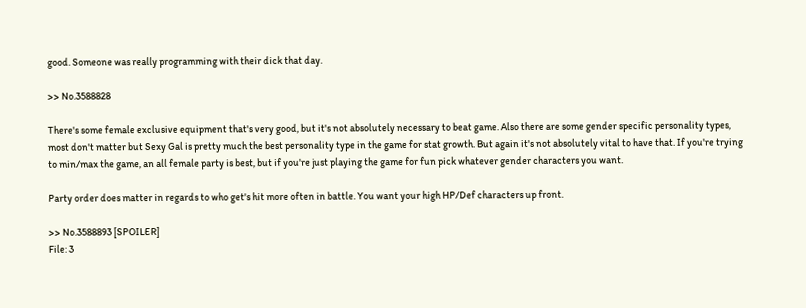good. Someone was really programming with their dick that day.

>> No.3588828

There's some female exclusive equipment that's very good, but it's not absolutely necessary to beat game. Also there are some gender specific personality types, most don't matter but Sexy Gal is pretty much the best personality type in the game for stat growth. But again it's not absolutely vital to have that. If you're trying to min/max the game, an all female party is best, but if you're just playing the game for fun pick whatever gender characters you want.

Party order does matter in regards to who get's hit more often in battle. You want your high HP/Def characters up front.

>> No.3588893 [SPOILER]
File: 3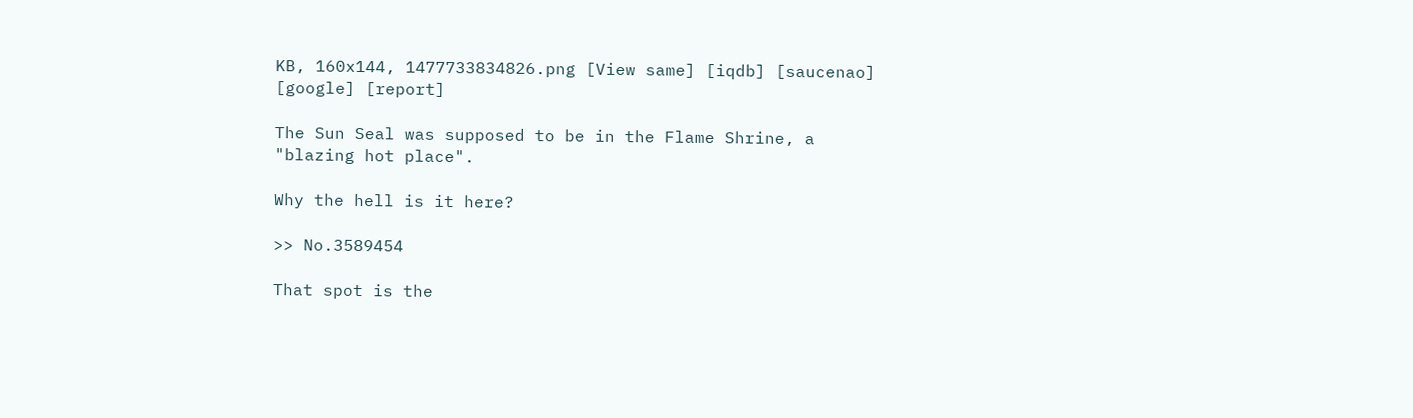KB, 160x144, 1477733834826.png [View same] [iqdb] [saucenao] [google] [report]

The Sun Seal was supposed to be in the Flame Shrine, a "blazing hot place".

Why the hell is it here?

>> No.3589454

That spot is the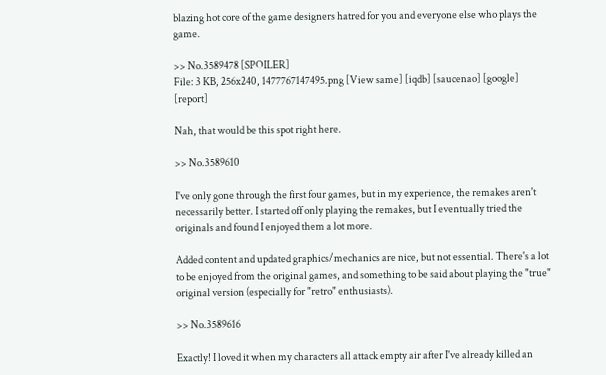blazing hot core of the game designers hatred for you and everyone else who plays the game.

>> No.3589478 [SPOILER]
File: 3 KB, 256x240, 1477767147495.png [View same] [iqdb] [saucenao] [google] [report]

Nah, that would be this spot right here.

>> No.3589610

I've only gone through the first four games, but in my experience, the remakes aren't necessarily better. I started off only playing the remakes, but I eventually tried the originals and found I enjoyed them a lot more.

Added content and updated graphics/mechanics are nice, but not essential. There's a lot to be enjoyed from the original games, and something to be said about playing the "true" original version (especially for "retro" enthusiasts).

>> No.3589616

Exactly! I loved it when my characters all attack empty air after I've already killed an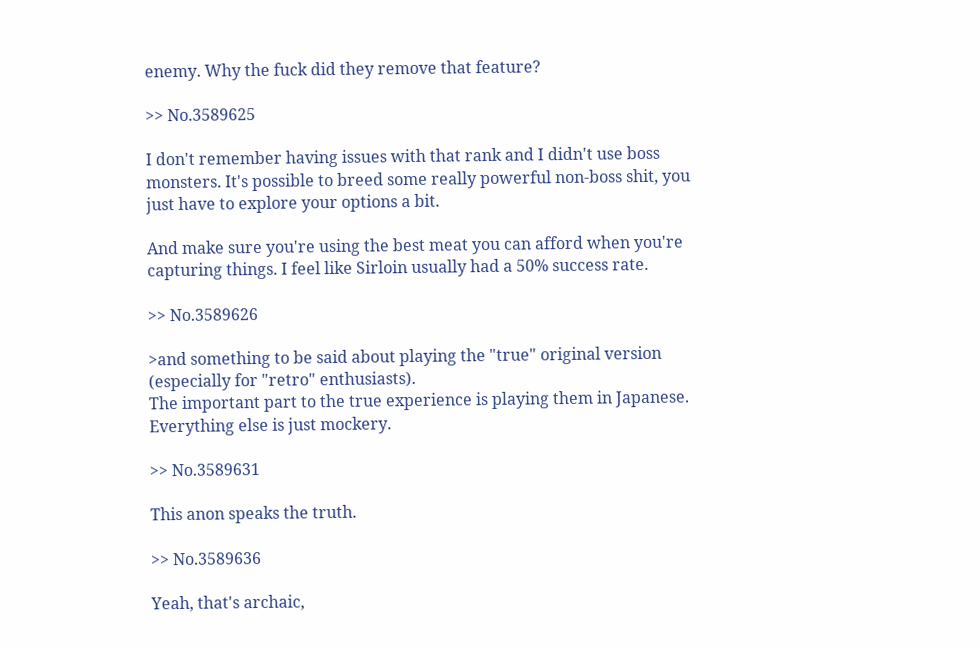enemy. Why the fuck did they remove that feature?

>> No.3589625

I don't remember having issues with that rank and I didn't use boss monsters. It's possible to breed some really powerful non-boss shit, you just have to explore your options a bit.

And make sure you're using the best meat you can afford when you're capturing things. I feel like Sirloin usually had a 50% success rate.

>> No.3589626

>and something to be said about playing the "true" original version (especially for "retro" enthusiasts).
The important part to the true experience is playing them in Japanese. Everything else is just mockery.

>> No.3589631

This anon speaks the truth.

>> No.3589636

Yeah, that's archaic,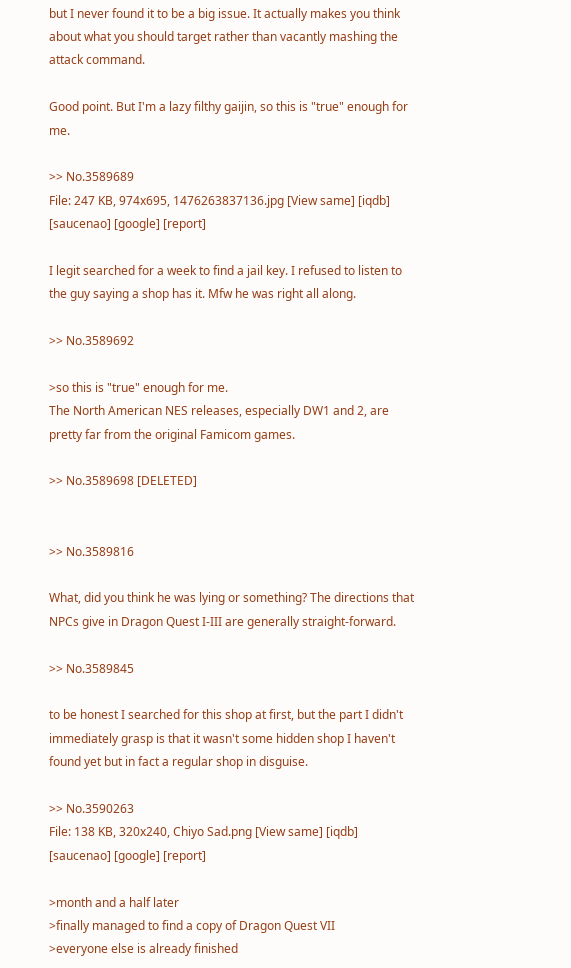but I never found it to be a big issue. It actually makes you think about what you should target rather than vacantly mashing the attack command.

Good point. But I'm a lazy filthy gaijin, so this is "true" enough for me.

>> No.3589689
File: 247 KB, 974x695, 1476263837136.jpg [View same] [iqdb] [saucenao] [google] [report]

I legit searched for a week to find a jail key. I refused to listen to the guy saying a shop has it. Mfw he was right all along.

>> No.3589692

>so this is "true" enough for me.
The North American NES releases, especially DW1 and 2, are pretty far from the original Famicom games.

>> No.3589698 [DELETED]


>> No.3589816

What, did you think he was lying or something? The directions that NPCs give in Dragon Quest I-III are generally straight-forward.

>> No.3589845

to be honest I searched for this shop at first, but the part I didn't immediately grasp is that it wasn't some hidden shop I haven't found yet but in fact a regular shop in disguise.

>> No.3590263
File: 138 KB, 320x240, Chiyo Sad.png [View same] [iqdb] [saucenao] [google] [report]

>month and a half later
>finally managed to find a copy of Dragon Quest VII
>everyone else is already finished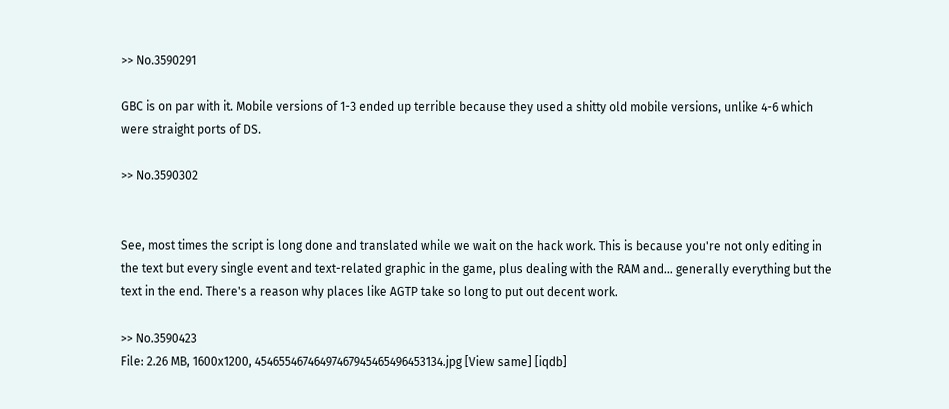>> No.3590291

GBC is on par with it. Mobile versions of 1-3 ended up terrible because they used a shitty old mobile versions, unlike 4-6 which were straight ports of DS.

>> No.3590302


See, most times the script is long done and translated while we wait on the hack work. This is because you're not only editing in the text but every single event and text-related graphic in the game, plus dealing with the RAM and... generally everything but the text in the end. There's a reason why places like AGTP take so long to put out decent work.

>> No.3590423
File: 2.26 MB, 1600x1200, 45465546746497467945465496453134.jpg [View same] [iqdb]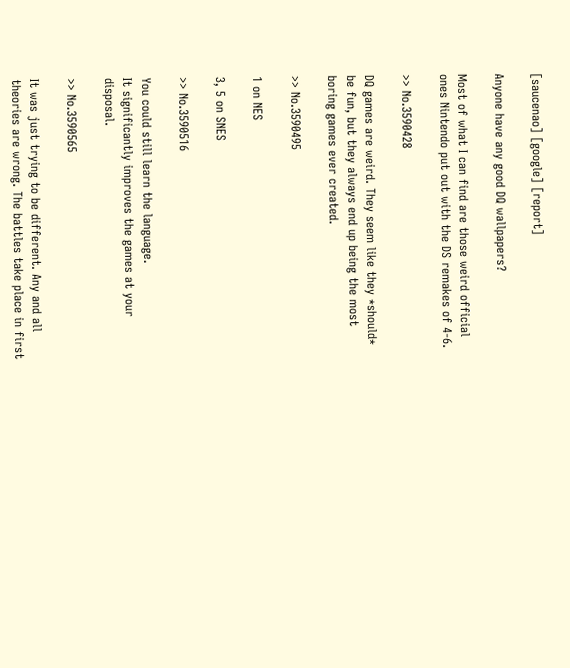[saucenao] [google] [report]

Anyone have any good DQ wallpapers?

Most of what I can find are those weird official ones Nintendo put out with the DS remakes of 4-6.

>> No.3590428

DQ games are weird. They seem like they *should* be fun, but they always end up being the most boring games ever created.

>> No.3590495

1 on NES

3, 5 on SNES

>> No.3590516

You could still learn the language.
It significantly improves the games at your disposal.

>> No.3590565

It was just trying to be different. Any and all theories are wrong. The battles take place in first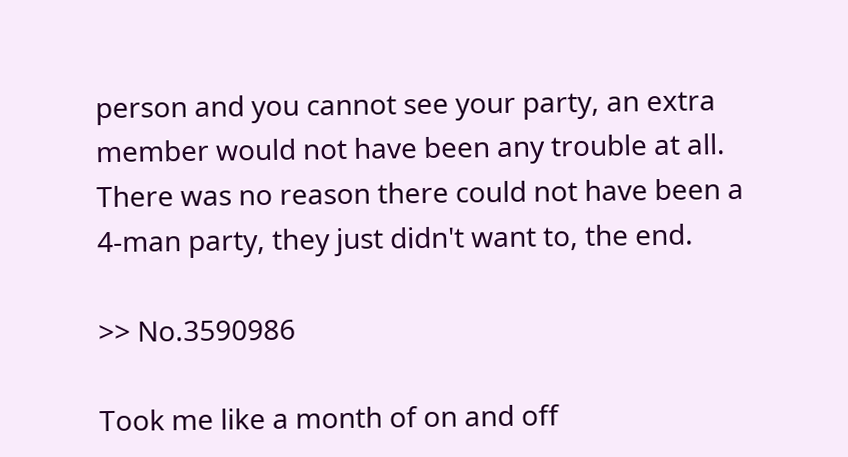person and you cannot see your party, an extra member would not have been any trouble at all. There was no reason there could not have been a 4-man party, they just didn't want to, the end.

>> No.3590986

Took me like a month of on and off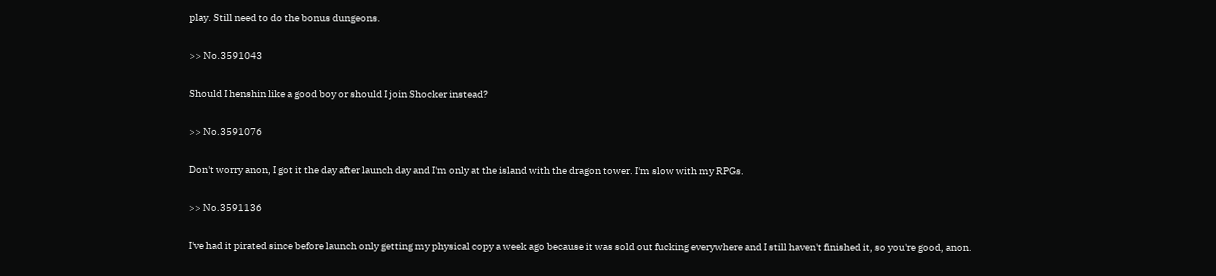play. Still need to do the bonus dungeons.

>> No.3591043

Should I henshin like a good boy or should I join Shocker instead?

>> No.3591076

Don't worry anon, I got it the day after launch day and I'm only at the island with the dragon tower. I'm slow with my RPGs.

>> No.3591136

I've had it pirated since before launch only getting my physical copy a week ago because it was sold out fucking everywhere and I still haven't finished it, so you're good, anon.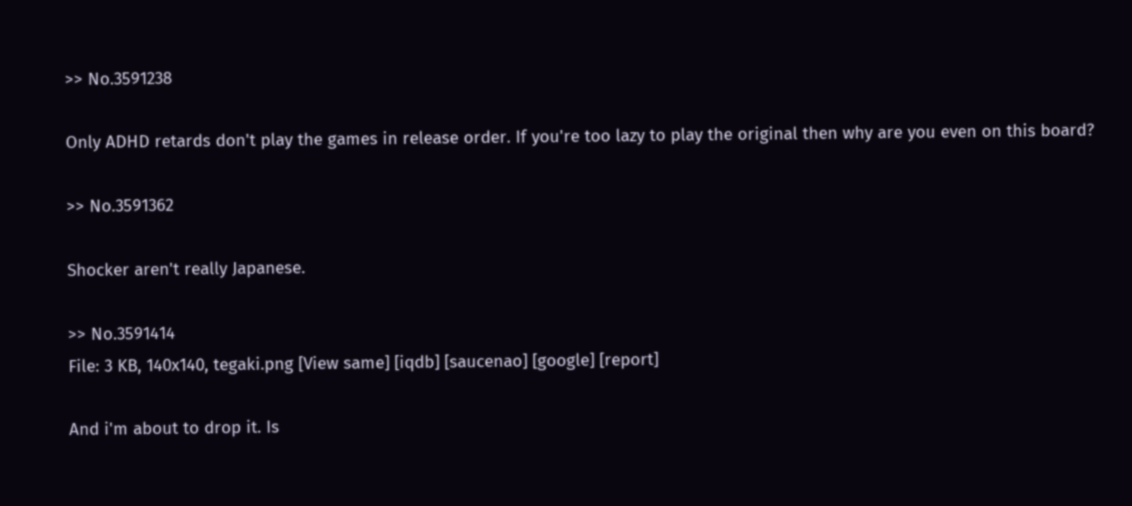>> No.3591238

Only ADHD retards don't play the games in release order. If you're too lazy to play the original then why are you even on this board?

>> No.3591362

Shocker aren't really Japanese.

>> No.3591414
File: 3 KB, 140x140, tegaki.png [View same] [iqdb] [saucenao] [google] [report]

And i'm about to drop it. Is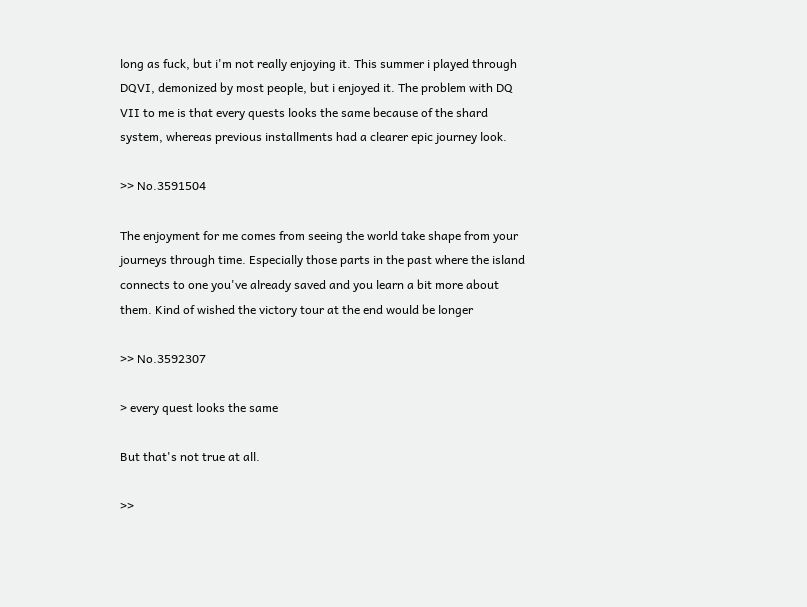long as fuck, but i'm not really enjoying it. This summer i played through DQVI, demonized by most people, but i enjoyed it. The problem with DQ VII to me is that every quests looks the same because of the shard system, whereas previous installments had a clearer epic journey look.

>> No.3591504

The enjoyment for me comes from seeing the world take shape from your journeys through time. Especially those parts in the past where the island connects to one you've already saved and you learn a bit more about them. Kind of wished the victory tour at the end would be longer

>> No.3592307

> every quest looks the same

But that's not true at all.

>>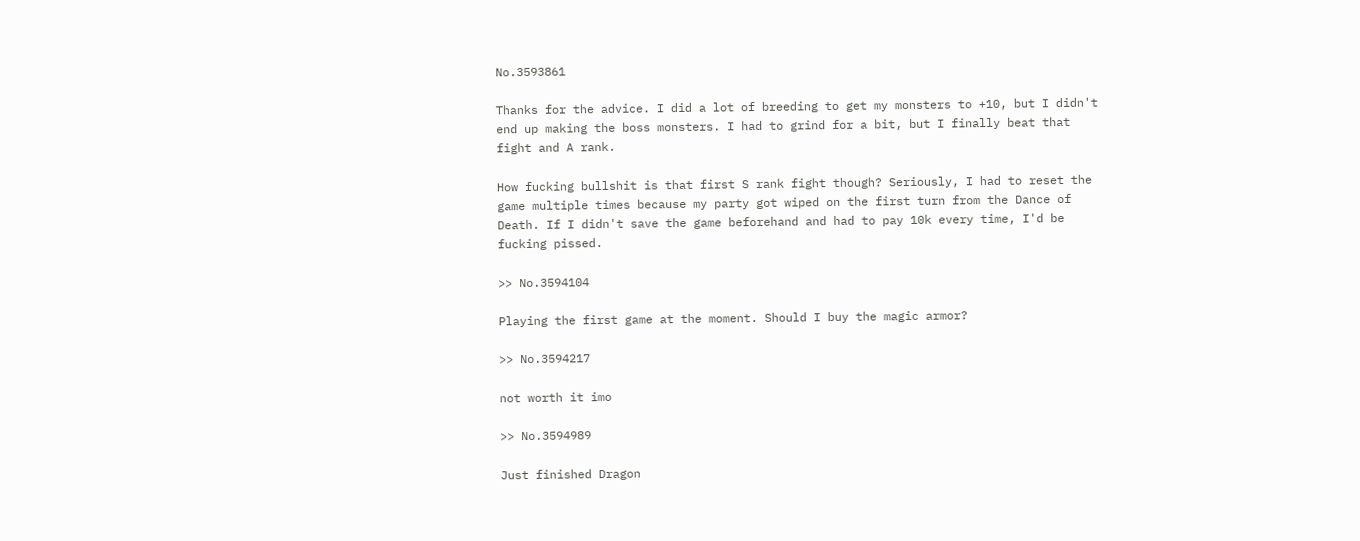No.3593861

Thanks for the advice. I did a lot of breeding to get my monsters to +10, but I didn't end up making the boss monsters. I had to grind for a bit, but I finally beat that fight and A rank.

How fucking bullshit is that first S rank fight though? Seriously, I had to reset the game multiple times because my party got wiped on the first turn from the Dance of Death. If I didn't save the game beforehand and had to pay 10k every time, I'd be fucking pissed.

>> No.3594104

Playing the first game at the moment. Should I buy the magic armor?

>> No.3594217

not worth it imo

>> No.3594989

Just finished Dragon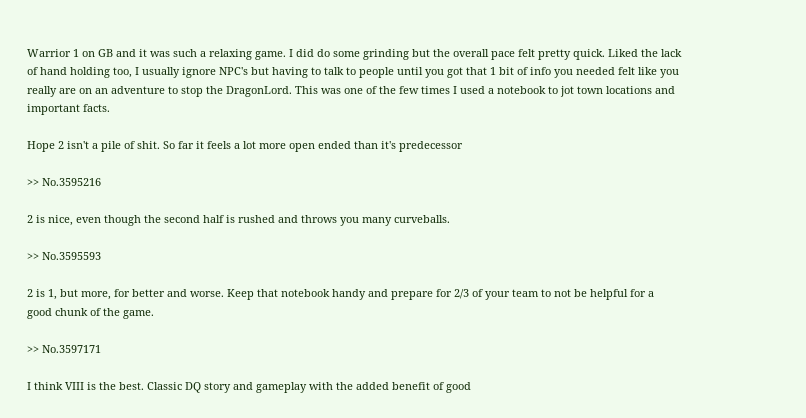Warrior 1 on GB and it was such a relaxing game. I did do some grinding but the overall pace felt pretty quick. Liked the lack of hand holding too, I usually ignore NPC's but having to talk to people until you got that 1 bit of info you needed felt like you really are on an adventure to stop the DragonLord. This was one of the few times I used a notebook to jot town locations and important facts.

Hope 2 isn't a pile of shit. So far it feels a lot more open ended than it's predecessor

>> No.3595216

2 is nice, even though the second half is rushed and throws you many curveballs.

>> No.3595593

2 is 1, but more, for better and worse. Keep that notebook handy and prepare for 2/3 of your team to not be helpful for a good chunk of the game.

>> No.3597171

I think VIII is the best. Classic DQ story and gameplay with the added benefit of good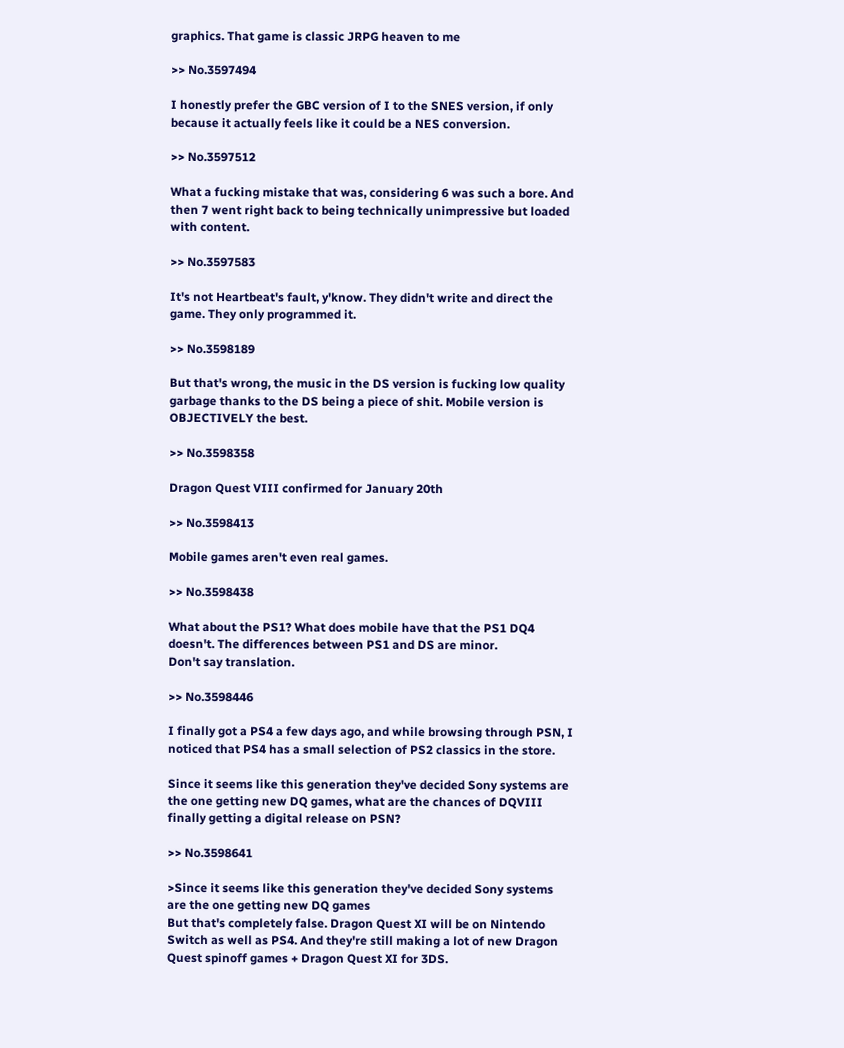graphics. That game is classic JRPG heaven to me

>> No.3597494

I honestly prefer the GBC version of I to the SNES version, if only because it actually feels like it could be a NES conversion.

>> No.3597512

What a fucking mistake that was, considering 6 was such a bore. And then 7 went right back to being technically unimpressive but loaded with content.

>> No.3597583

It's not Heartbeat's fault, y'know. They didn't write and direct the game. They only programmed it.

>> No.3598189

But that's wrong, the music in the DS version is fucking low quality garbage thanks to the DS being a piece of shit. Mobile version is OBJECTIVELY the best.

>> No.3598358

Dragon Quest VIII confirmed for January 20th

>> No.3598413

Mobile games aren't even real games.

>> No.3598438

What about the PS1? What does mobile have that the PS1 DQ4 doesn't. The differences between PS1 and DS are minor.
Don't say translation.

>> No.3598446

I finally got a PS4 a few days ago, and while browsing through PSN, I noticed that PS4 has a small selection of PS2 classics in the store.

Since it seems like this generation they've decided Sony systems are the one getting new DQ games, what are the chances of DQVIII finally getting a digital release on PSN?

>> No.3598641

>Since it seems like this generation they've decided Sony systems are the one getting new DQ games
But that's completely false. Dragon Quest XI will be on Nintendo Switch as well as PS4. And they're still making a lot of new Dragon Quest spinoff games + Dragon Quest XI for 3DS.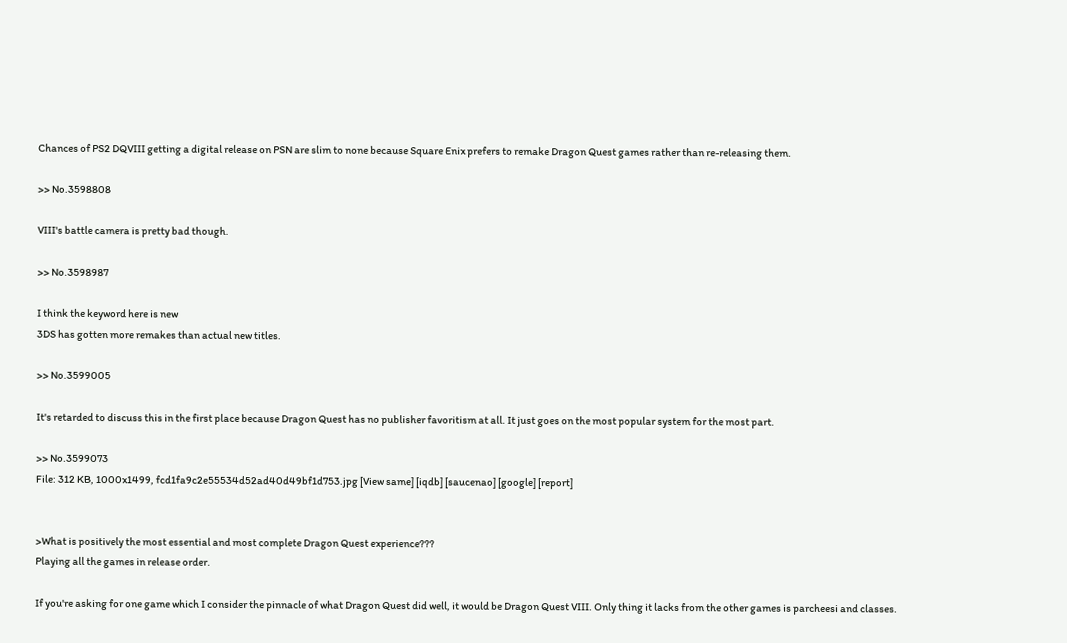Chances of PS2 DQVIII getting a digital release on PSN are slim to none because Square Enix prefers to remake Dragon Quest games rather than re-releasing them.

>> No.3598808

VIII's battle camera is pretty bad though.

>> No.3598987

I think the keyword here is new
3DS has gotten more remakes than actual new titles.

>> No.3599005

It's retarded to discuss this in the first place because Dragon Quest has no publisher favoritism at all. It just goes on the most popular system for the most part.

>> No.3599073
File: 312 KB, 1000x1499, fcd1fa9c2e55534d52ad40d49bf1d753.jpg [View same] [iqdb] [saucenao] [google] [report]


>What is positively the most essential and most complete Dragon Quest experience???
Playing all the games in release order.

If you're asking for one game which I consider the pinnacle of what Dragon Quest did well, it would be Dragon Quest VIII. Only thing it lacks from the other games is parcheesi and classes.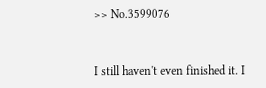>> No.3599076


I still haven't even finished it. I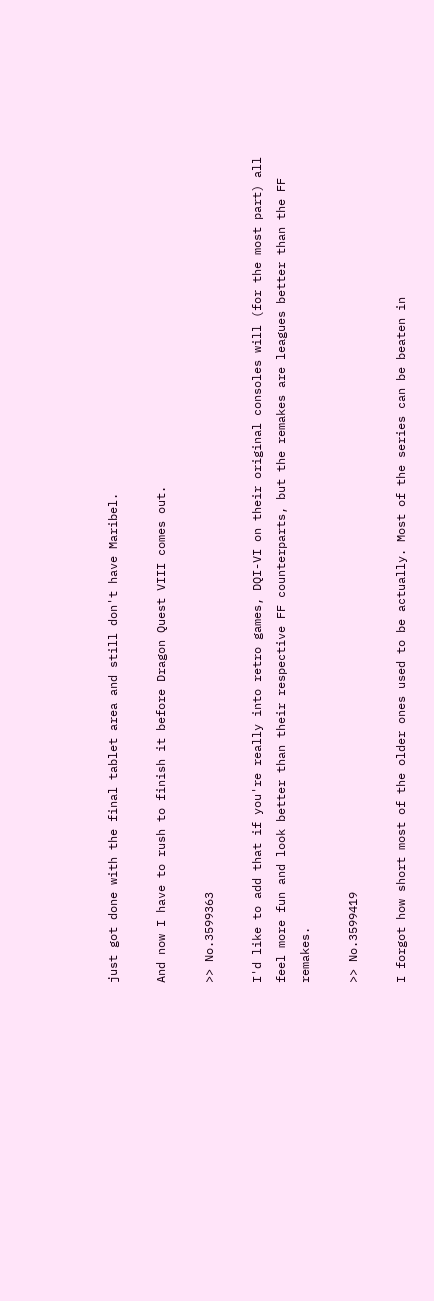just got done with the final tablet area and still don't have Maribel.

And now I have to rush to finish it before Dragon Quest VIII comes out.

>> No.3599363

I'd like to add that if you're really into retro games, DQI-VI on their original consoles will (for the most part) all feel more fun and look better than their respective FF counterparts, but the remakes are leagues better than the FF remakes.

>> No.3599419

I forgot how short most of the older ones used to be actually. Most of the series can be beaten in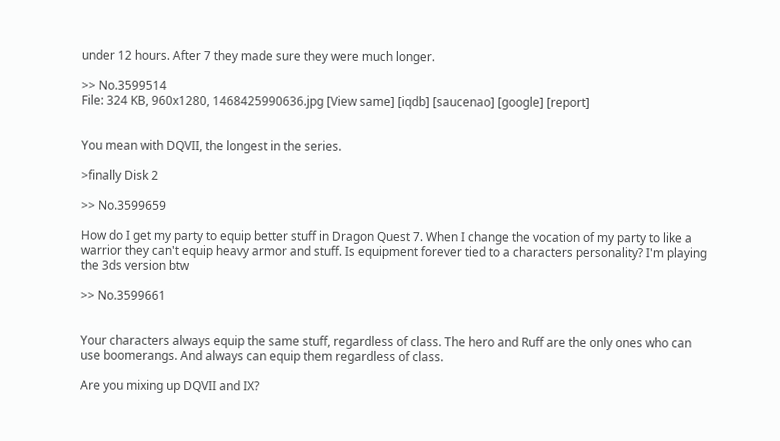under 12 hours. After 7 they made sure they were much longer.

>> No.3599514
File: 324 KB, 960x1280, 1468425990636.jpg [View same] [iqdb] [saucenao] [google] [report]


You mean with DQVII, the longest in the series.

>finally Disk 2

>> No.3599659

How do I get my party to equip better stuff in Dragon Quest 7. When I change the vocation of my party to like a warrior they can't equip heavy armor and stuff. Is equipment forever tied to a characters personality? I'm playing the 3ds version btw

>> No.3599661


Your characters always equip the same stuff, regardless of class. The hero and Ruff are the only ones who can use boomerangs. And always can equip them regardless of class.

Are you mixing up DQVII and IX?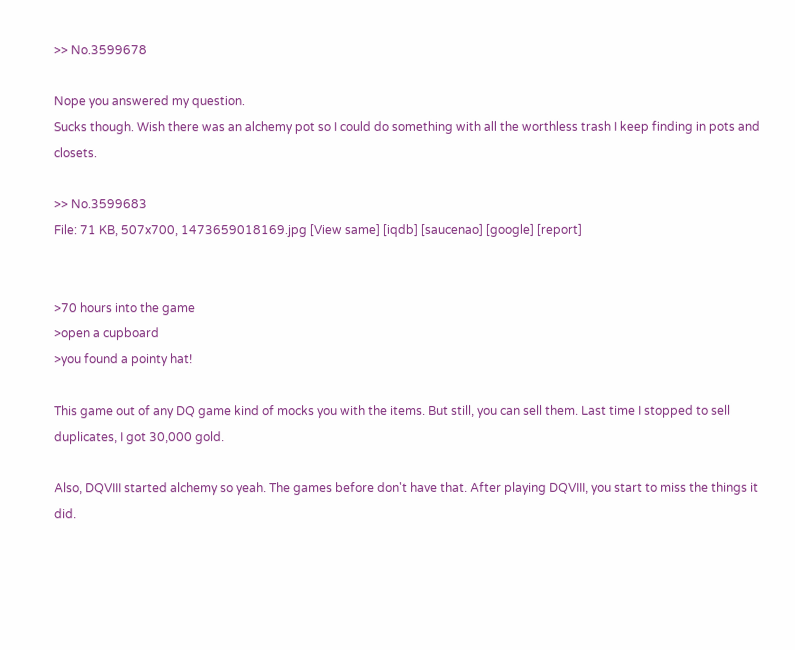>> No.3599678

Nope you answered my question.
Sucks though. Wish there was an alchemy pot so I could do something with all the worthless trash I keep finding in pots and closets.

>> No.3599683
File: 71 KB, 507x700, 1473659018169.jpg [View same] [iqdb] [saucenao] [google] [report]


>70 hours into the game
>open a cupboard
>you found a pointy hat!

This game out of any DQ game kind of mocks you with the items. But still, you can sell them. Last time I stopped to sell duplicates, I got 30,000 gold.

Also, DQVIII started alchemy so yeah. The games before don't have that. After playing DQVIII, you start to miss the things it did.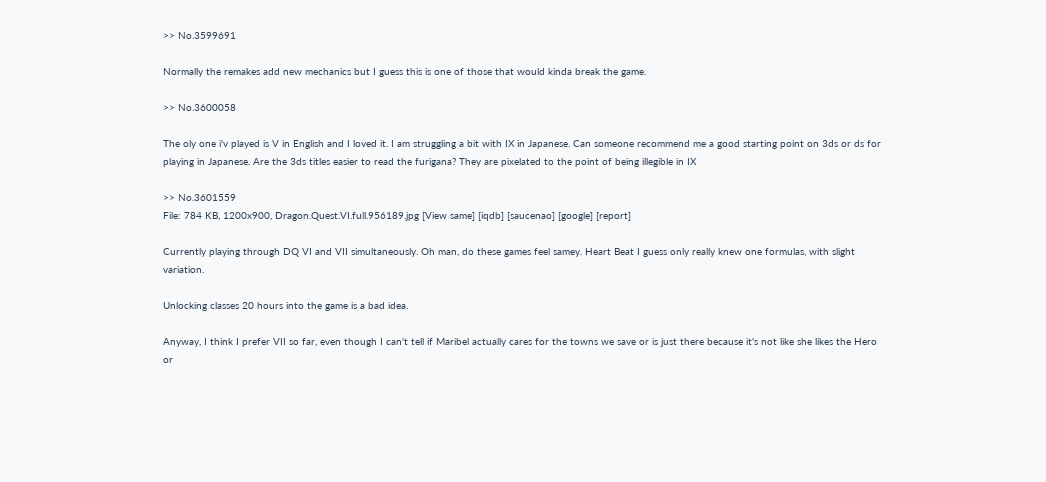>> No.3599691

Normally the remakes add new mechanics but I guess this is one of those that would kinda break the game.

>> No.3600058

The oly one i'v played is V in English and I loved it. I am struggling a bit with IX in Japanese. Can someone recommend me a good starting point on 3ds or ds for playing in Japanese. Are the 3ds titles easier to read the furigana? They are pixelated to the point of being illegible in IX

>> No.3601559
File: 784 KB, 1200x900, Dragon.Quest.VI.full.956189.jpg [View same] [iqdb] [saucenao] [google] [report]

Currently playing through DQ VI and VII simultaneously. Oh man, do these games feel samey. Heart Beat I guess only really knew one formulas, with slight variation.

Unlocking classes 20 hours into the game is a bad idea.

Anyway, I think I prefer VII so far, even though I can't tell if Maribel actually cares for the towns we save or is just there because it's not like she likes the Hero or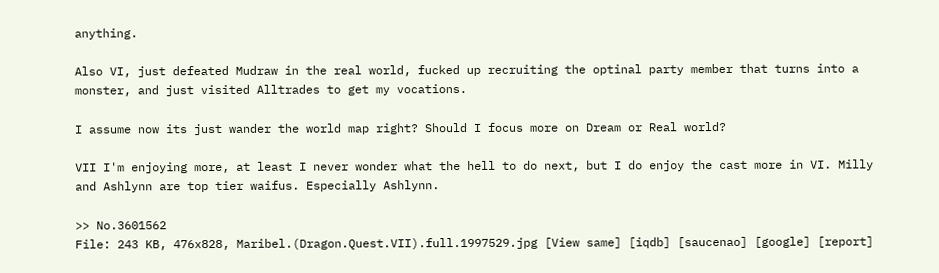anything.

Also VI, just defeated Mudraw in the real world, fucked up recruiting the optinal party member that turns into a monster, and just visited Alltrades to get my vocations.

I assume now its just wander the world map right? Should I focus more on Dream or Real world?

VII I'm enjoying more, at least I never wonder what the hell to do next, but I do enjoy the cast more in VI. Milly and Ashlynn are top tier waifus. Especially Ashlynn.

>> No.3601562
File: 243 KB, 476x828, Maribel.(Dragon.Quest.VII).full.1997529.jpg [View same] [iqdb] [saucenao] [google] [report]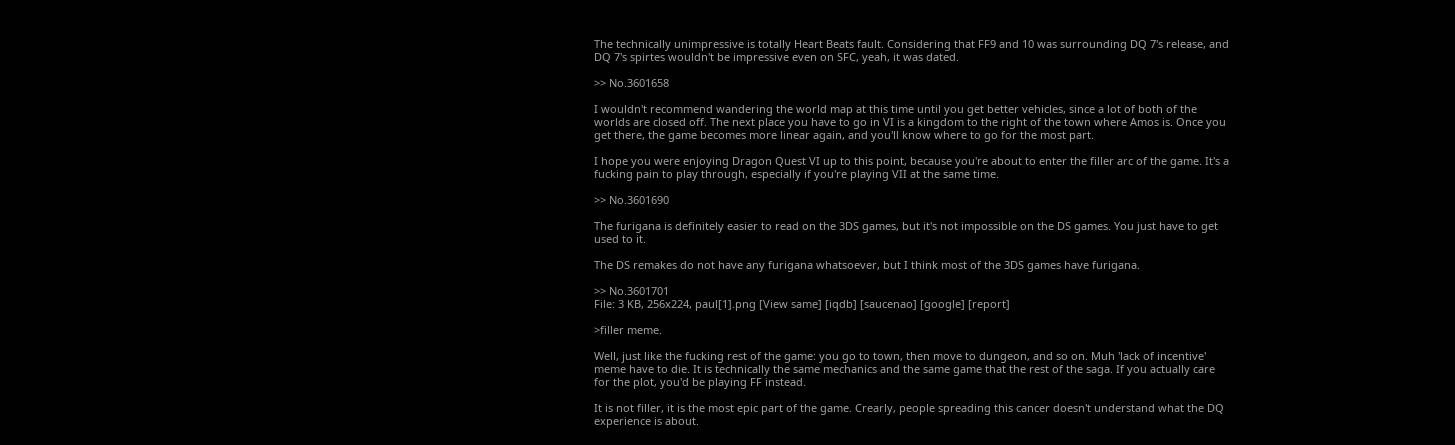The technically unimpressive is totally Heart Beats fault. Considering that FF9 and 10 was surrounding DQ 7's release, and DQ 7's spirtes wouldn't be impressive even on SFC, yeah, it was dated.

>> No.3601658

I wouldn't recommend wandering the world map at this time until you get better vehicles, since a lot of both of the worlds are closed off. The next place you have to go in VI is a kingdom to the right of the town where Amos is. Once you get there, the game becomes more linear again, and you'll know where to go for the most part.

I hope you were enjoying Dragon Quest VI up to this point, because you're about to enter the filler arc of the game. It's a fucking pain to play through, especially if you're playing VII at the same time.

>> No.3601690

The furigana is definitely easier to read on the 3DS games, but it's not impossible on the DS games. You just have to get used to it.

The DS remakes do not have any furigana whatsoever, but I think most of the 3DS games have furigana.

>> No.3601701
File: 3 KB, 256x224, paul[1].png [View same] [iqdb] [saucenao] [google] [report]

>filler meme.

Well, just like the fucking rest of the game: you go to town, then move to dungeon, and so on. Muh 'lack of incentive' meme have to die. It is technically the same mechanics and the same game that the rest of the saga. If you actually care for the plot, you'd be playing FF instead.

It is not filler, it is the most epic part of the game. Crearly, people spreading this cancer doesn't understand what the DQ experience is about.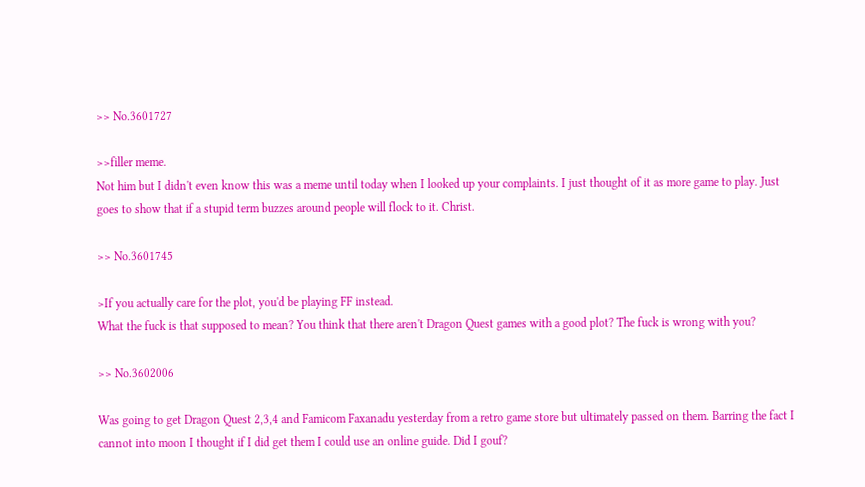>> No.3601727

>>filler meme.
Not him but I didn't even know this was a meme until today when I looked up your complaints. I just thought of it as more game to play. Just goes to show that if a stupid term buzzes around people will flock to it. Christ.

>> No.3601745

>If you actually care for the plot, you'd be playing FF instead.
What the fuck is that supposed to mean? You think that there aren't Dragon Quest games with a good plot? The fuck is wrong with you?

>> No.3602006

Was going to get Dragon Quest 2,3,4 and Famicom Faxanadu yesterday from a retro game store but ultimately passed on them. Barring the fact I cannot into moon I thought if I did get them I could use an online guide. Did I gouf?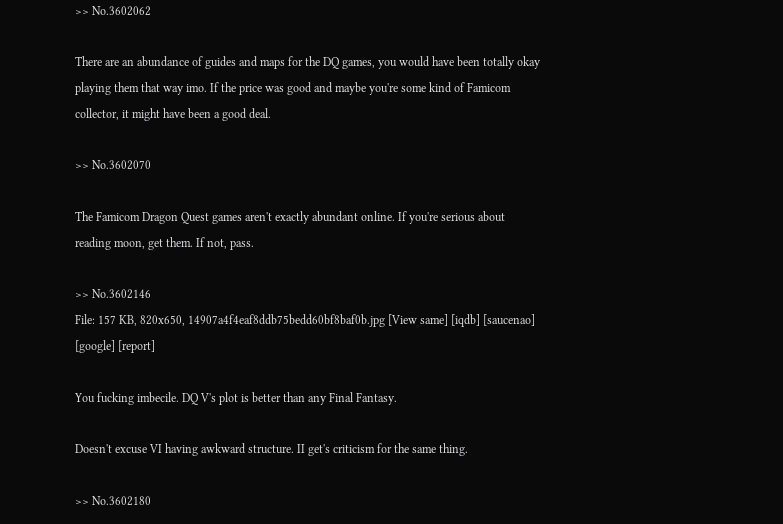>> No.3602062

There are an abundance of guides and maps for the DQ games, you would have been totally okay playing them that way imo. If the price was good and maybe you're some kind of Famicom collector, it might have been a good deal.

>> No.3602070

The Famicom Dragon Quest games aren't exactly abundant online. If you're serious about reading moon, get them. If not, pass.

>> No.3602146
File: 157 KB, 820x650, 14907a4f4eaf8ddb75bedd60bf8baf0b.jpg [View same] [iqdb] [saucenao] [google] [report]

You fucking imbecile. DQ V's plot is better than any Final Fantasy.

Doesn't excuse VI having awkward structure. II get's criticism for the same thing.

>> No.3602180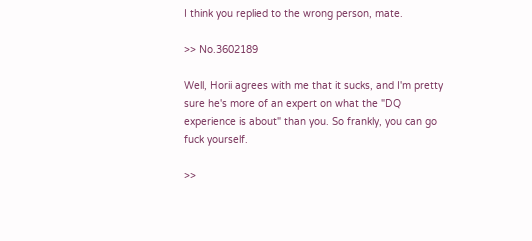I think you replied to the wrong person, mate.

>> No.3602189

Well, Horii agrees with me that it sucks, and I'm pretty sure he's more of an expert on what the "DQ experience is about" than you. So frankly, you can go fuck yourself.

>>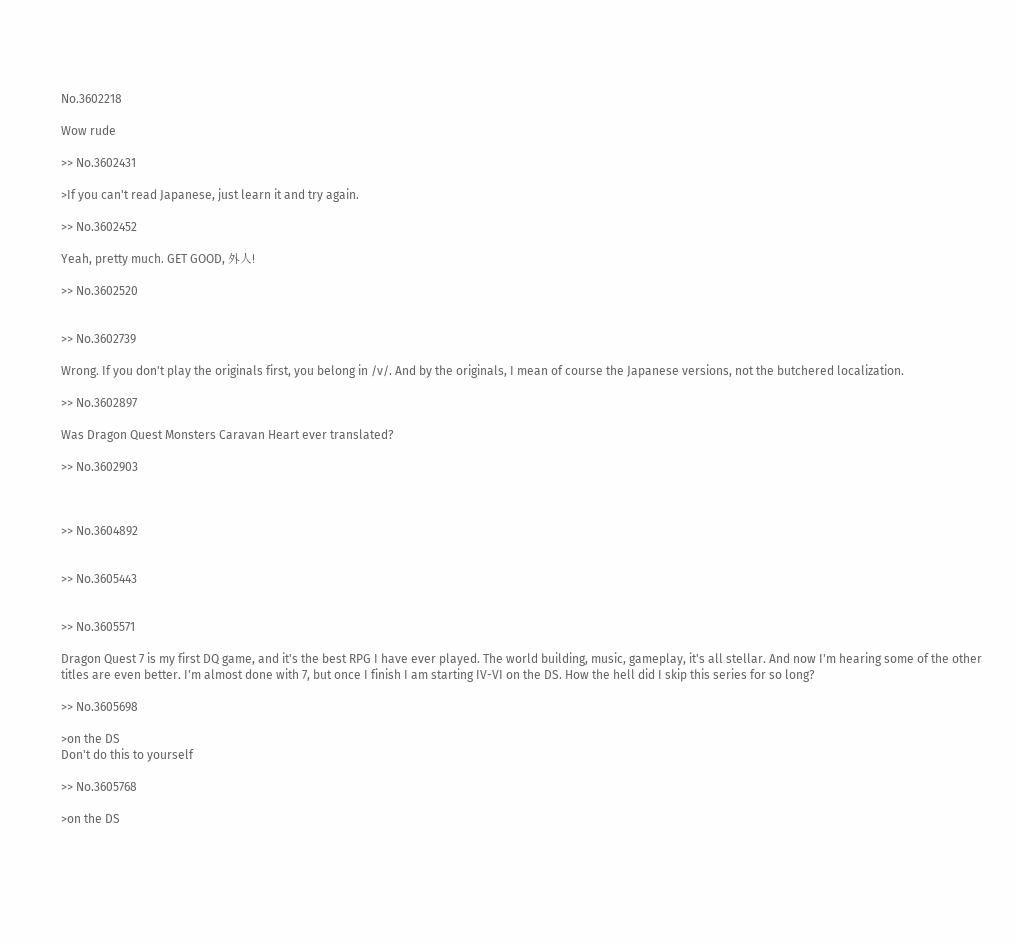No.3602218

Wow rude

>> No.3602431

>If you can't read Japanese, just learn it and try again.

>> No.3602452

Yeah, pretty much. GET GOOD, 外人!

>> No.3602520


>> No.3602739

Wrong. If you don't play the originals first, you belong in /v/. And by the originals, I mean of course the Japanese versions, not the butchered localization.

>> No.3602897

Was Dragon Quest Monsters Caravan Heart ever translated?

>> No.3602903



>> No.3604892


>> No.3605443


>> No.3605571

Dragon Quest 7 is my first DQ game, and it's the best RPG I have ever played. The world building, music, gameplay, it's all stellar. And now I'm hearing some of the other titles are even better. I'm almost done with 7, but once I finish I am starting IV-VI on the DS. How the hell did I skip this series for so long?

>> No.3605698

>on the DS
Don't do this to yourself

>> No.3605768

>on the DS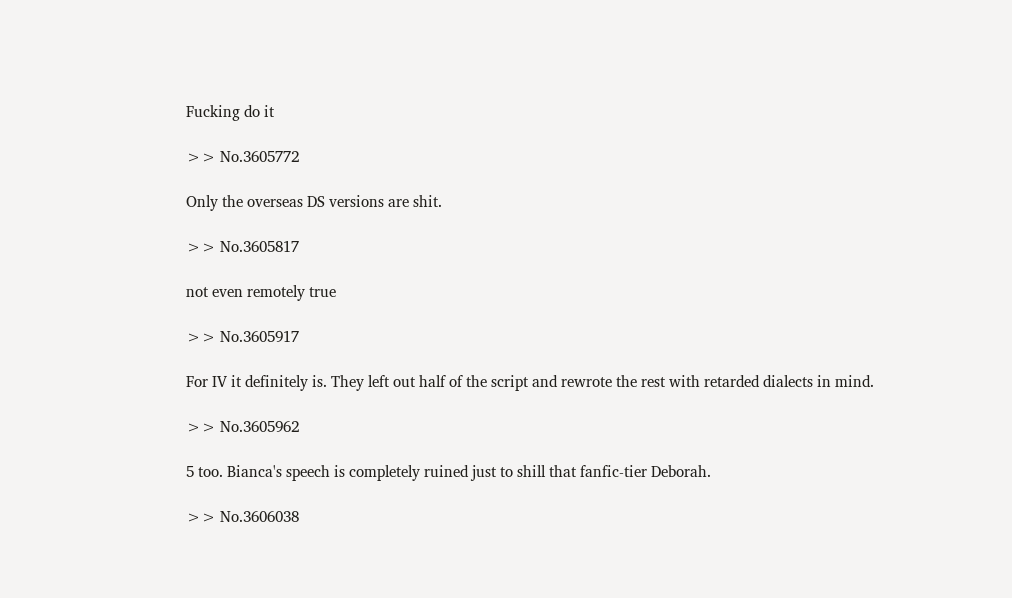Fucking do it

>> No.3605772

Only the overseas DS versions are shit.

>> No.3605817

not even remotely true

>> No.3605917

For IV it definitely is. They left out half of the script and rewrote the rest with retarded dialects in mind.

>> No.3605962

5 too. Bianca's speech is completely ruined just to shill that fanfic-tier Deborah.

>> No.3606038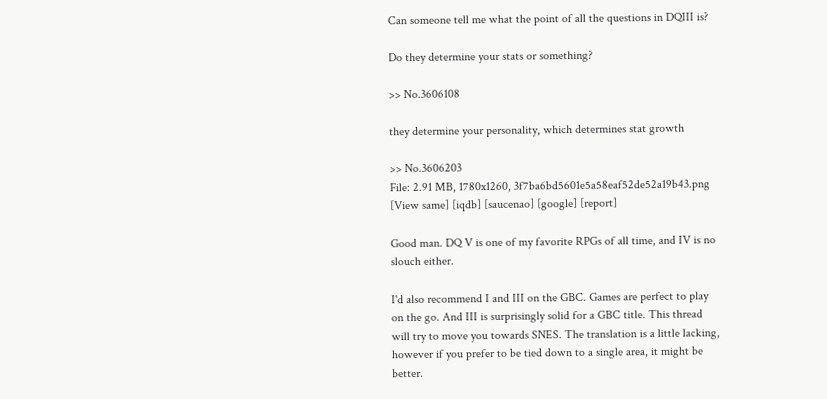Can someone tell me what the point of all the questions in DQIII is?

Do they determine your stats or something?

>> No.3606108

they determine your personality, which determines stat growth

>> No.3606203
File: 2.91 MB, 1780x1260, 3f7ba6bd5601e5a58eaf52de52a19b43.png [View same] [iqdb] [saucenao] [google] [report]

Good man. DQ V is one of my favorite RPGs of all time, and IV is no slouch either.

I'd also recommend I and III on the GBC. Games are perfect to play on the go. And III is surprisingly solid for a GBC title. This thread will try to move you towards SNES. The translation is a little lacking, however if you prefer to be tied down to a single area, it might be better.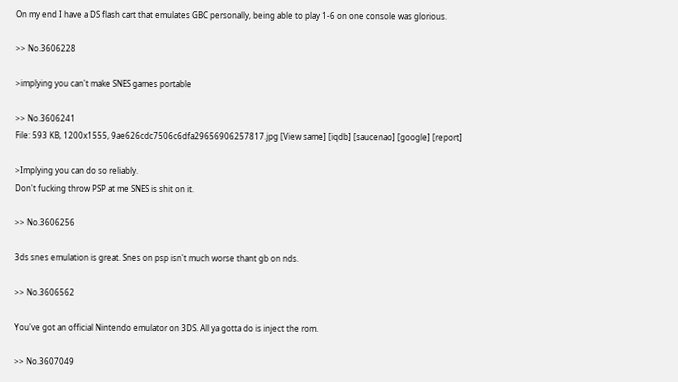On my end I have a DS flash cart that emulates GBC personally, being able to play 1-6 on one console was glorious.

>> No.3606228

>implying you can't make SNES games portable

>> No.3606241
File: 593 KB, 1200x1555, 9ae626cdc7506c6dfa29656906257817.jpg [View same] [iqdb] [saucenao] [google] [report]

>Implying you can do so reliably.
Don't fucking throw PSP at me SNES is shit on it.

>> No.3606256

3ds snes emulation is great. Snes on psp isn't much worse thant gb on nds.

>> No.3606562

You've got an official Nintendo emulator on 3DS. All ya gotta do is inject the rom.

>> No.3607049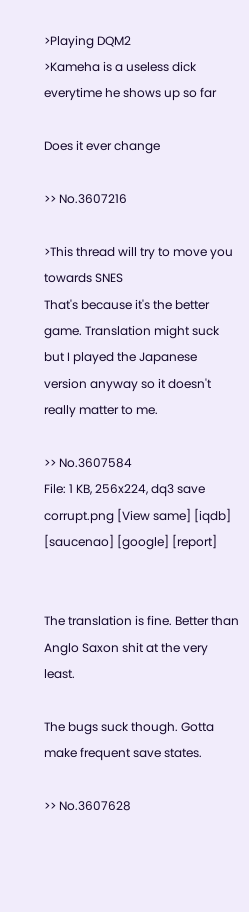>Playing DQM2
>Kameha is a useless dick everytime he shows up so far

Does it ever change

>> No.3607216

>This thread will try to move you towards SNES
That's because it's the better game. Translation might suck but I played the Japanese version anyway so it doesn't really matter to me.

>> No.3607584
File: 1 KB, 256x224, dq3 save corrupt.png [View same] [iqdb] [saucenao] [google] [report]


The translation is fine. Better than Anglo Saxon shit at the very least.

The bugs suck though. Gotta make frequent save states.

>> No.3607628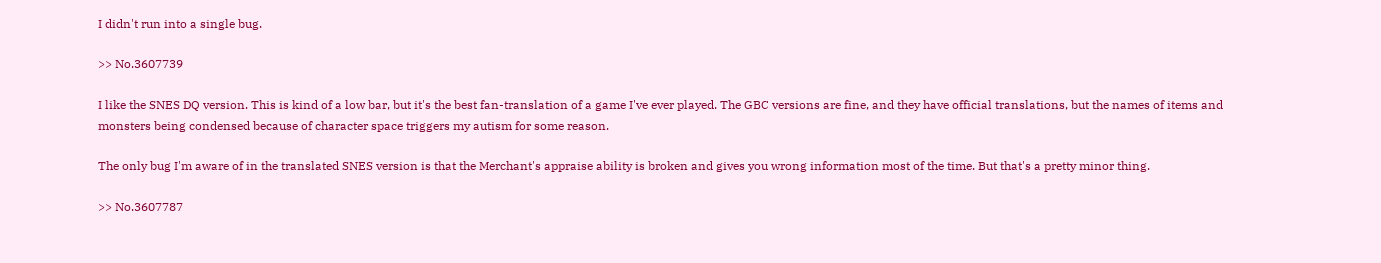I didn't run into a single bug.

>> No.3607739

I like the SNES DQ version. This is kind of a low bar, but it's the best fan-translation of a game I've ever played. The GBC versions are fine, and they have official translations, but the names of items and monsters being condensed because of character space triggers my autism for some reason.

The only bug I'm aware of in the translated SNES version is that the Merchant's appraise ability is broken and gives you wrong information most of the time. But that's a pretty minor thing.

>> No.3607787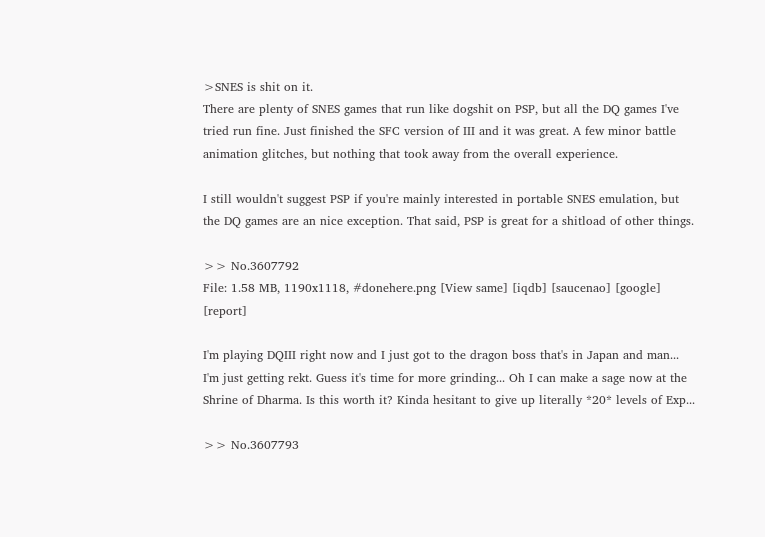>SNES is shit on it.
There are plenty of SNES games that run like dogshit on PSP, but all the DQ games I've tried run fine. Just finished the SFC version of III and it was great. A few minor battle animation glitches, but nothing that took away from the overall experience.

I still wouldn't suggest PSP if you're mainly interested in portable SNES emulation, but the DQ games are an nice exception. That said, PSP is great for a shitload of other things.

>> No.3607792
File: 1.58 MB, 1190x1118, #donehere.png [View same] [iqdb] [saucenao] [google] [report]

I'm playing DQIII right now and I just got to the dragon boss that's in Japan and man... I'm just getting rekt. Guess it's time for more grinding... Oh I can make a sage now at the Shrine of Dharma. Is this worth it? Kinda hesitant to give up literally *20* levels of Exp...

>> No.3607793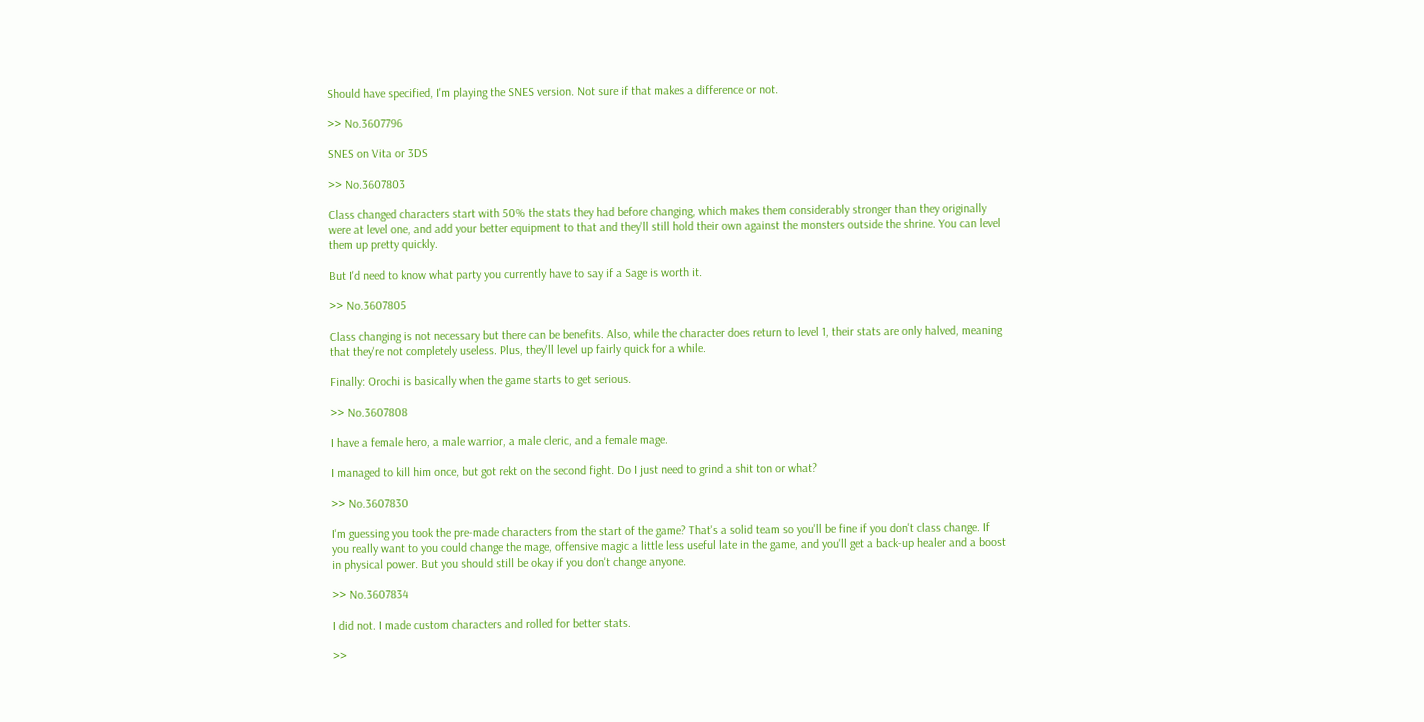Should have specified, I'm playing the SNES version. Not sure if that makes a difference or not.

>> No.3607796

SNES on Vita or 3DS

>> No.3607803

Class changed characters start with 50% the stats they had before changing, which makes them considerably stronger than they originally were at level one, and add your better equipment to that and they'll still hold their own against the monsters outside the shrine. You can level them up pretty quickly.

But I'd need to know what party you currently have to say if a Sage is worth it.

>> No.3607805

Class changing is not necessary but there can be benefits. Also, while the character does return to level 1, their stats are only halved, meaning that they're not completely useless. Plus, they'll level up fairly quick for a while.

Finally: Orochi is basically when the game starts to get serious.

>> No.3607808

I have a female hero, a male warrior, a male cleric, and a female mage.

I managed to kill him once, but got rekt on the second fight. Do I just need to grind a shit ton or what?

>> No.3607830

I'm guessing you took the pre-made characters from the start of the game? That's a solid team so you'll be fine if you don't class change. If you really want to you could change the mage, offensive magic a little less useful late in the game, and you'll get a back-up healer and a boost in physical power. But you should still be okay if you don't change anyone.

>> No.3607834

I did not. I made custom characters and rolled for better stats.

>>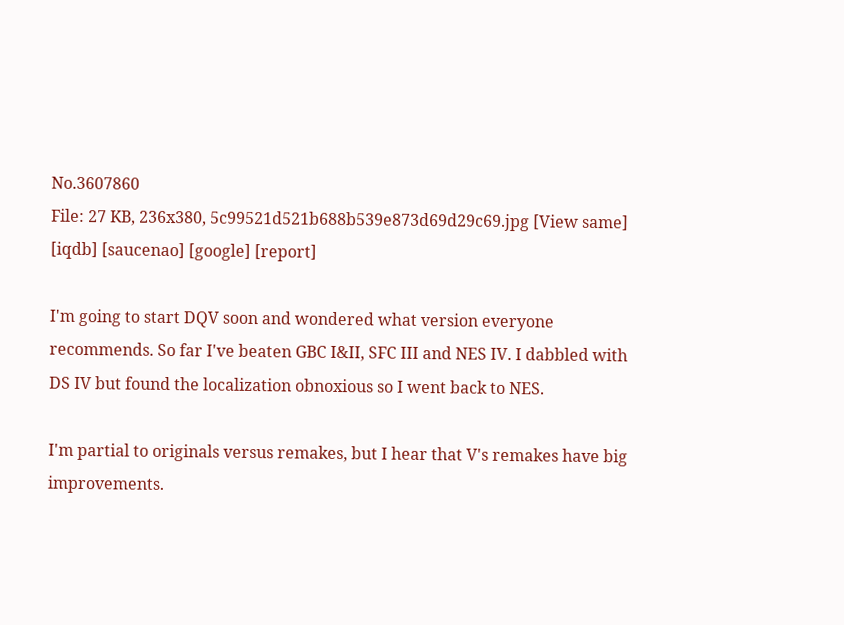No.3607860
File: 27 KB, 236x380, 5c99521d521b688b539e873d69d29c69.jpg [View same] [iqdb] [saucenao] [google] [report]

I'm going to start DQV soon and wondered what version everyone recommends. So far I've beaten GBC I&II, SFC III and NES IV. I dabbled with DS IV but found the localization obnoxious so I went back to NES.

I'm partial to originals versus remakes, but I hear that V's remakes have big improvements.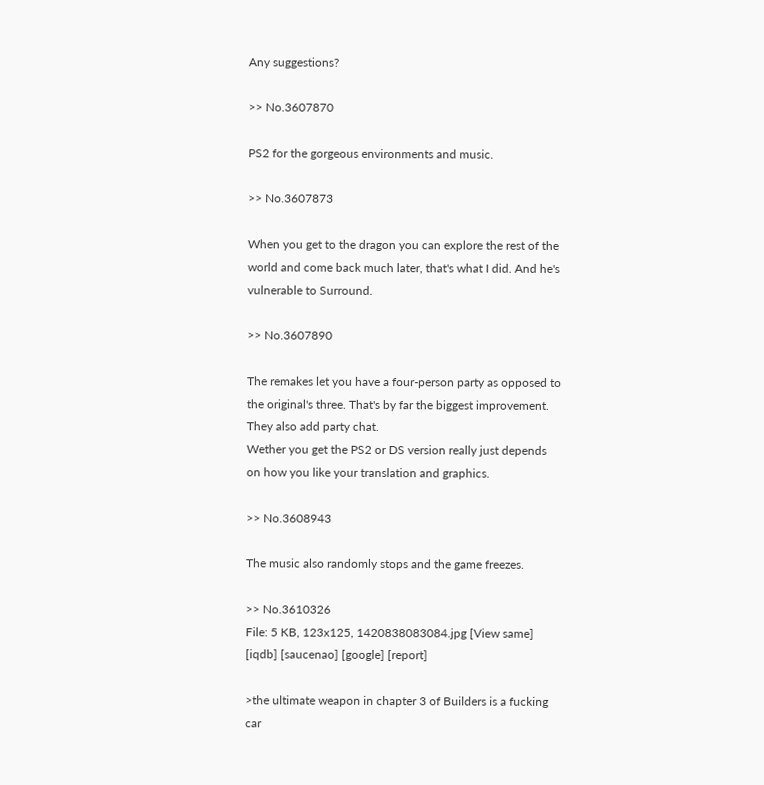Any suggestions?

>> No.3607870

PS2 for the gorgeous environments and music.

>> No.3607873

When you get to the dragon you can explore the rest of the world and come back much later, that's what I did. And he's vulnerable to Surround.

>> No.3607890

The remakes let you have a four-person party as opposed to the original's three. That's by far the biggest improvement. They also add party chat.
Wether you get the PS2 or DS version really just depends on how you like your translation and graphics.

>> No.3608943

The music also randomly stops and the game freezes.

>> No.3610326
File: 5 KB, 123x125, 1420838083084.jpg [View same] [iqdb] [saucenao] [google] [report]

>the ultimate weapon in chapter 3 of Builders is a fucking car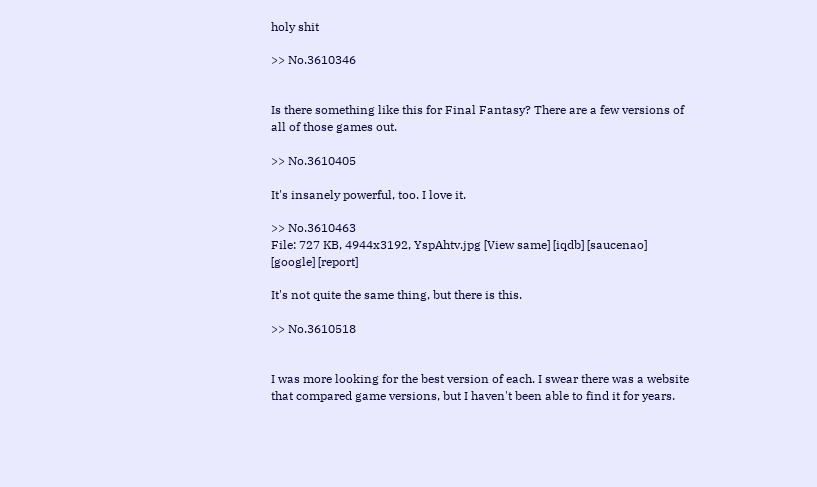holy shit

>> No.3610346


Is there something like this for Final Fantasy? There are a few versions of all of those games out.

>> No.3610405

It's insanely powerful, too. I love it.

>> No.3610463
File: 727 KB, 4944x3192, YspAhtv.jpg [View same] [iqdb] [saucenao] [google] [report]

It's not quite the same thing, but there is this.

>> No.3610518


I was more looking for the best version of each. I swear there was a website that compared game versions, but I haven't been able to find it for years.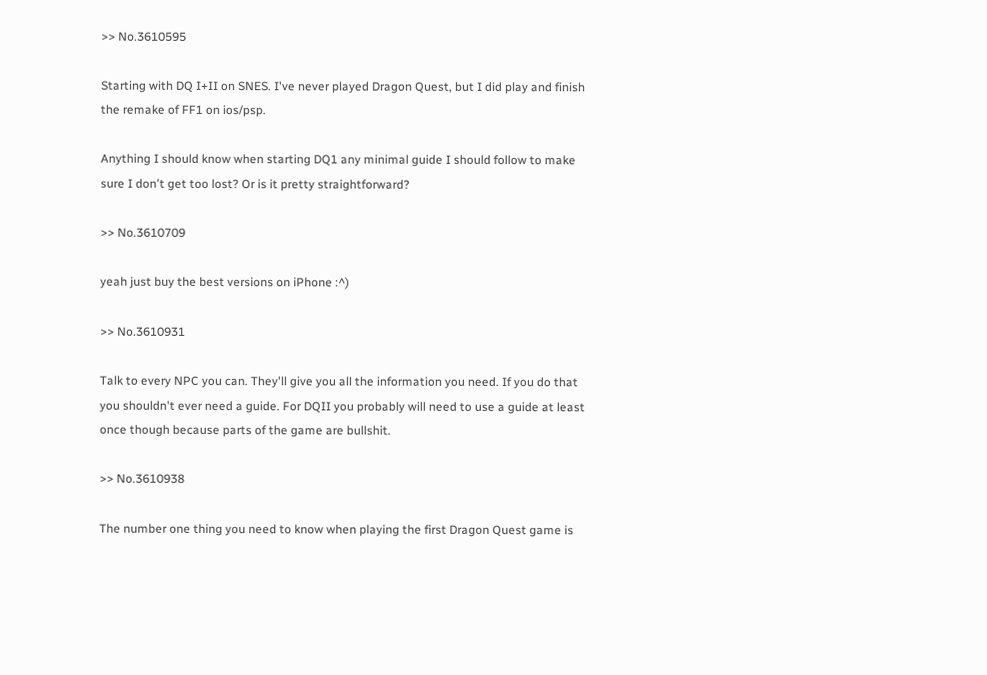>> No.3610595

Starting with DQ I+II on SNES. I've never played Dragon Quest, but I did play and finish the remake of FF1 on ios/psp.

Anything I should know when starting DQ1 any minimal guide I should follow to make sure I don't get too lost? Or is it pretty straightforward?

>> No.3610709

yeah just buy the best versions on iPhone :^)

>> No.3610931

Talk to every NPC you can. They'll give you all the information you need. If you do that you shouldn't ever need a guide. For DQII you probably will need to use a guide at least once though because parts of the game are bullshit.

>> No.3610938

The number one thing you need to know when playing the first Dragon Quest game is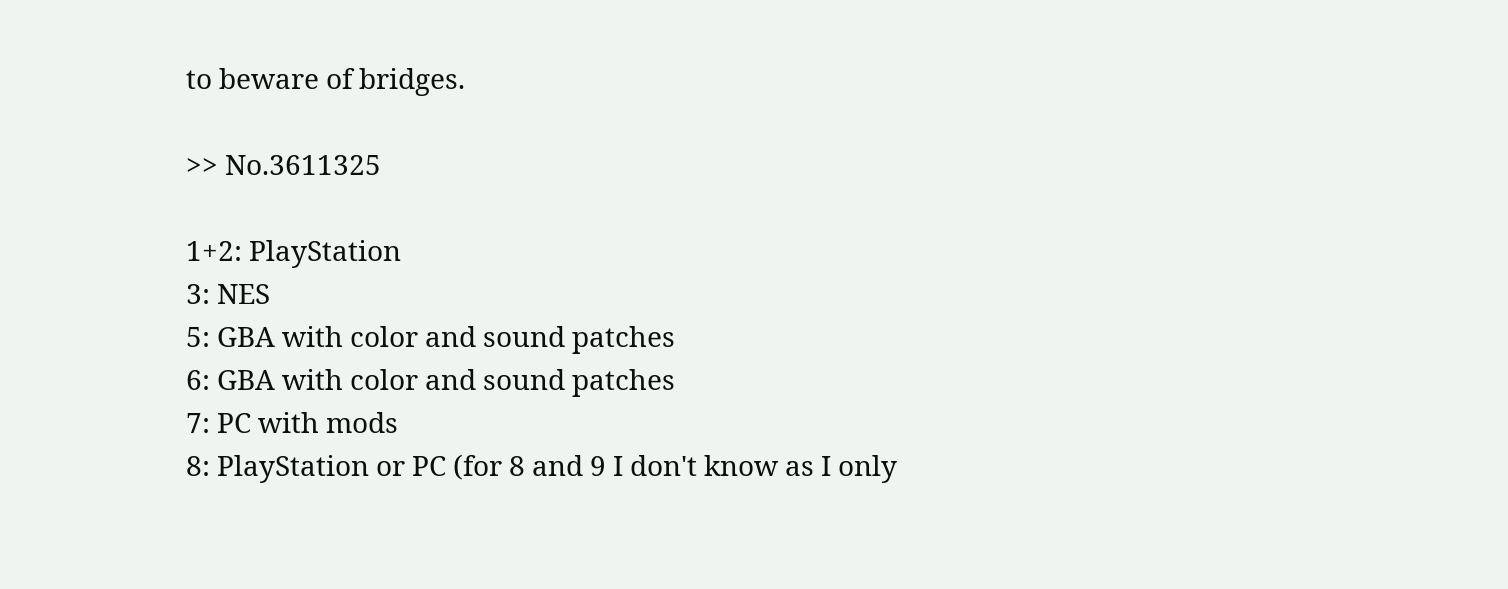to beware of bridges.

>> No.3611325

1+2: PlayStation
3: NES
5: GBA with color and sound patches
6: GBA with color and sound patches
7: PC with mods
8: PlayStation or PC (for 8 and 9 I don't know as I only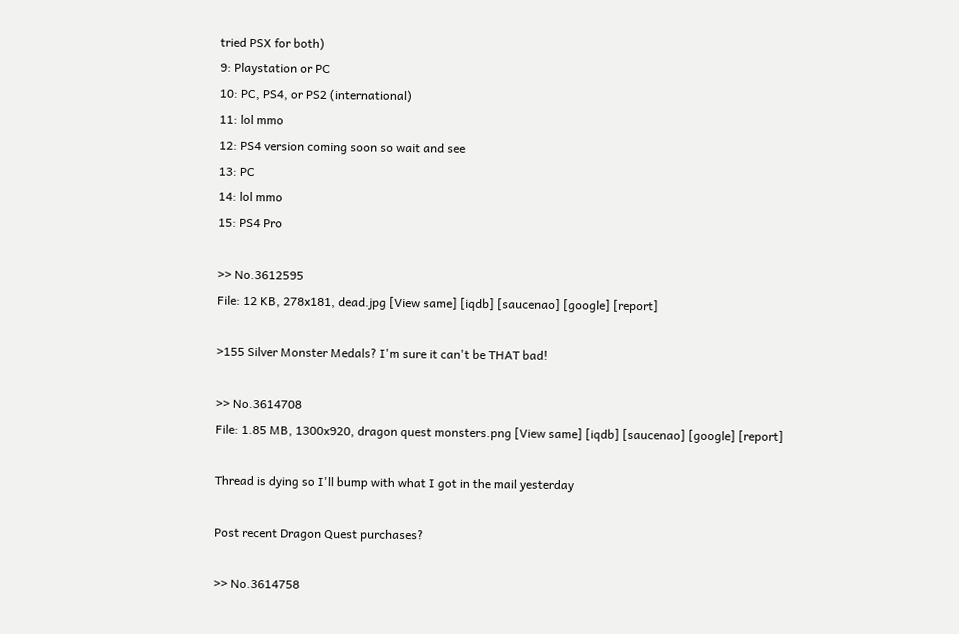tried PSX for both)
9: Playstation or PC
10: PC, PS4, or PS2 (international)
11: lol mmo
12: PS4 version coming soon so wait and see
13: PC
14: lol mmo
15: PS4 Pro

>> No.3612595
File: 12 KB, 278x181, dead.jpg [View same] [iqdb] [saucenao] [google] [report]

>155 Silver Monster Medals? I'm sure it can't be THAT bad!

>> No.3614708
File: 1.85 MB, 1300x920, dragon quest monsters.png [View same] [iqdb] [saucenao] [google] [report]

Thread is dying so I'll bump with what I got in the mail yesterday

Post recent Dragon Quest purchases?

>> No.3614758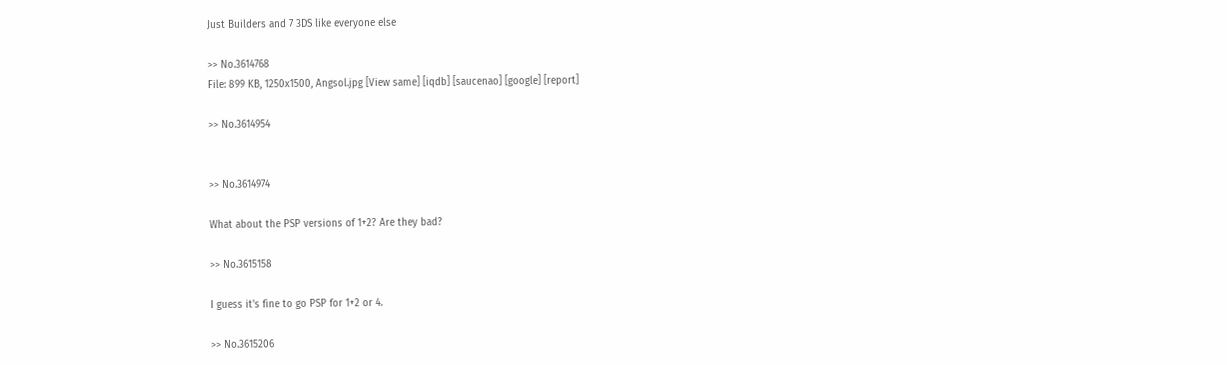Just Builders and 7 3DS like everyone else

>> No.3614768
File: 899 KB, 1250x1500, Angsol.jpg [View same] [iqdb] [saucenao] [google] [report]

>> No.3614954


>> No.3614974

What about the PSP versions of 1+2? Are they bad?

>> No.3615158

I guess it's fine to go PSP for 1+2 or 4.

>> No.3615206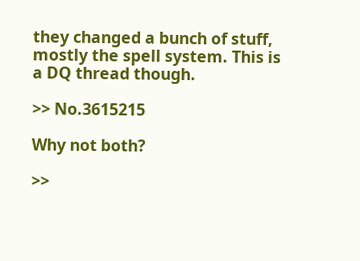they changed a bunch of stuff, mostly the spell system. This is a DQ thread though.

>> No.3615215

Why not both?

>>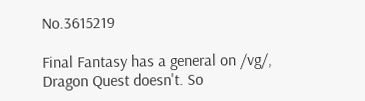No.3615219

Final Fantasy has a general on /vg/, Dragon Quest doesn't. So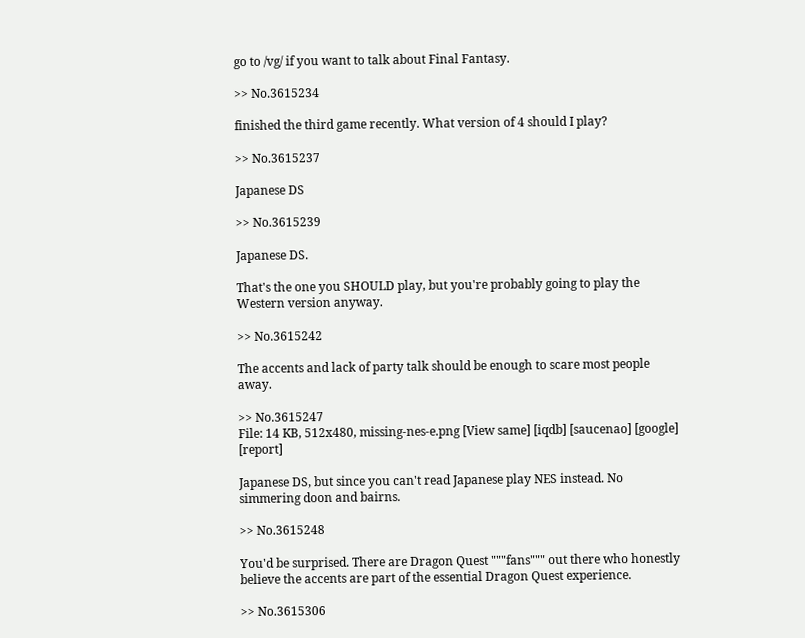go to /vg/ if you want to talk about Final Fantasy.

>> No.3615234

finished the third game recently. What version of 4 should I play?

>> No.3615237

Japanese DS

>> No.3615239

Japanese DS.

That's the one you SHOULD play, but you're probably going to play the Western version anyway.

>> No.3615242

The accents and lack of party talk should be enough to scare most people away.

>> No.3615247
File: 14 KB, 512x480, missing-nes-e.png [View same] [iqdb] [saucenao] [google] [report]

Japanese DS, but since you can't read Japanese play NES instead. No simmering doon and bairns.

>> No.3615248

You'd be surprised. There are Dragon Quest """fans""" out there who honestly believe the accents are part of the essential Dragon Quest experience.

>> No.3615306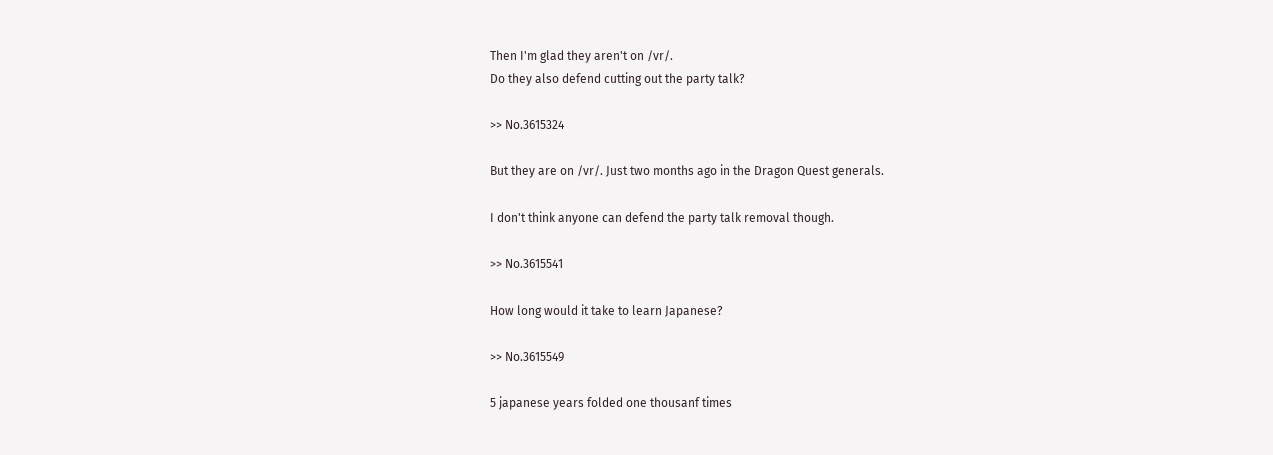Then I'm glad they aren't on /vr/.
Do they also defend cutting out the party talk?

>> No.3615324

But they are on /vr/. Just two months ago in the Dragon Quest generals.

I don't think anyone can defend the party talk removal though.

>> No.3615541

How long would it take to learn Japanese?

>> No.3615549

5 japanese years folded one thousanf times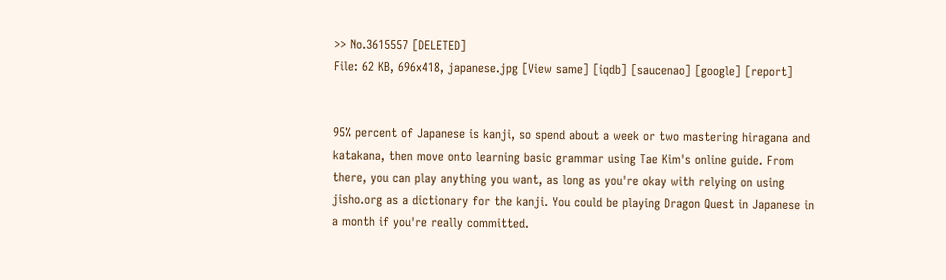>> No.3615557 [DELETED]
File: 62 KB, 696x418, japanese.jpg [View same] [iqdb] [saucenao] [google] [report]


95% percent of Japanese is kanji, so spend about a week or two mastering hiragana and katakana, then move onto learning basic grammar using Tae Kim's online guide. From there, you can play anything you want, as long as you're okay with relying on using jisho.org as a dictionary for the kanji. You could be playing Dragon Quest in Japanese in a month if you're really committed.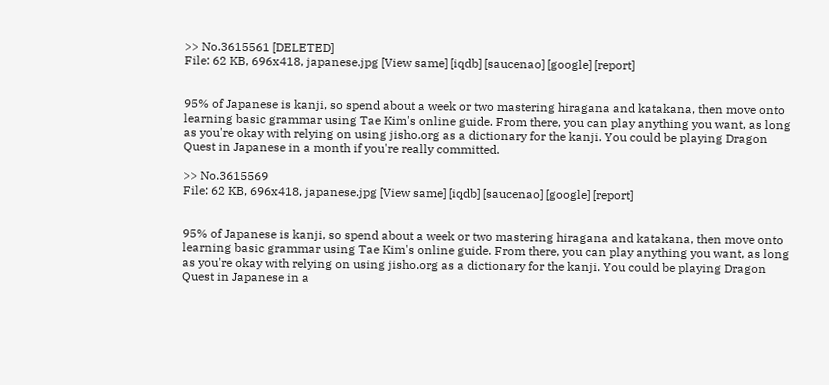>> No.3615561 [DELETED]
File: 62 KB, 696x418, japanese.jpg [View same] [iqdb] [saucenao] [google] [report]


95% of Japanese is kanji, so spend about a week or two mastering hiragana and katakana, then move onto learning basic grammar using Tae Kim's online guide. From there, you can play anything you want, as long as you're okay with relying on using jisho.org as a dictionary for the kanji. You could be playing Dragon Quest in Japanese in a month if you're really committed.

>> No.3615569
File: 62 KB, 696x418, japanese.jpg [View same] [iqdb] [saucenao] [google] [report]


95% of Japanese is kanji, so spend about a week or two mastering hiragana and katakana, then move onto learning basic grammar using Tae Kim's online guide. From there, you can play anything you want, as long as you're okay with relying on using jisho.org as a dictionary for the kanji. You could be playing Dragon Quest in Japanese in a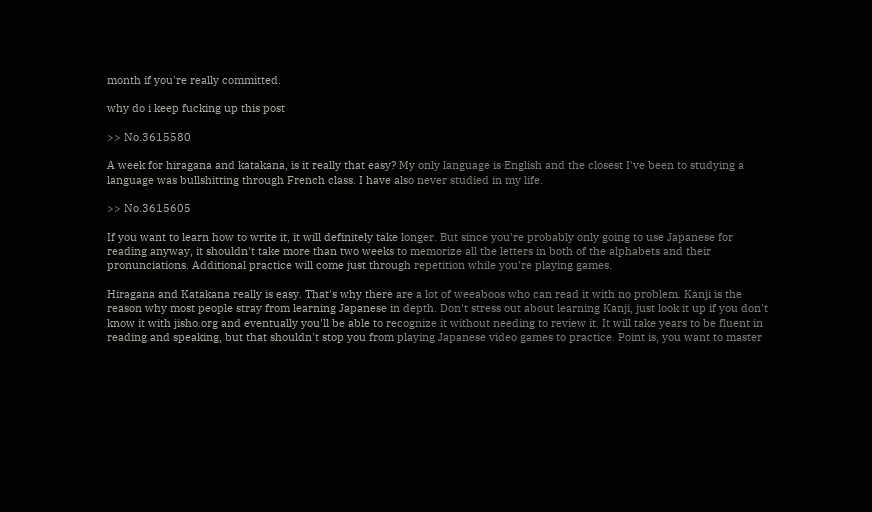month if you're really committed.

why do i keep fucking up this post

>> No.3615580

A week for hiragana and katakana, is it really that easy? My only language is English and the closest I've been to studying a language was bullshitting through French class. I have also never studied in my life.

>> No.3615605

If you want to learn how to write it, it will definitely take longer. But since you're probably only going to use Japanese for reading anyway, it shouldn't take more than two weeks to memorize all the letters in both of the alphabets and their pronunciations. Additional practice will come just through repetition while you're playing games.

Hiragana and Katakana really is easy. That's why there are a lot of weeaboos who can read it with no problem. Kanji is the reason why most people stray from learning Japanese in depth. Don't stress out about learning Kanji, just look it up if you don't know it with jisho.org and eventually you'll be able to recognize it without needing to review it. It will take years to be fluent in reading and speaking, but that shouldn't stop you from playing Japanese video games to practice. Point is, you want to master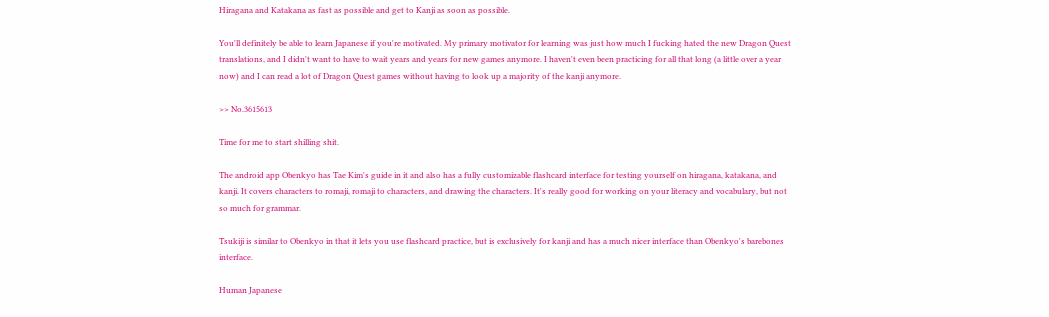Hiragana and Katakana as fast as possible and get to Kanji as soon as possible.

You'll definitely be able to learn Japanese if you're motivated. My primary motivator for learning was just how much I fucking hated the new Dragon Quest translations, and I didn't want to have to wait years and years for new games anymore. I haven't even been practicing for all that long (a little over a year now) and I can read a lot of Dragon Quest games without having to look up a majority of the kanji anymore.

>> No.3615613

Time for me to start shilling shit.

The android app Obenkyo has Tae Kim's guide in it and also has a fully customizable flashcard interface for testing yourself on hiragana, katakana, and kanji. It covers characters to romaji, romaji to characters, and drawing the characters. It's really good for working on your literacy and vocabulary, but not so much for grammar.

Tsukiji is similar to Obenkyo in that it lets you use flashcard practice, but is exclusively for kanji and has a much nicer interface than Obenkyo's barebones interface.

Human Japanese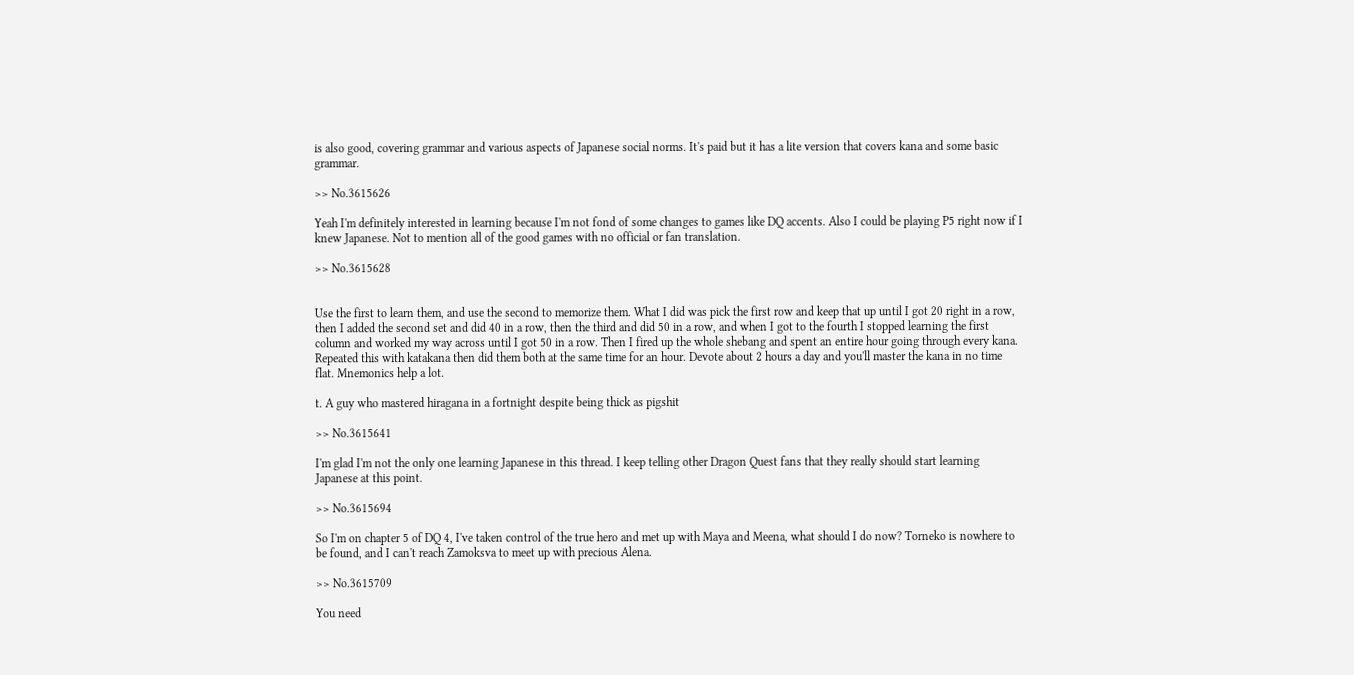is also good, covering grammar and various aspects of Japanese social norms. It's paid but it has a lite version that covers kana and some basic grammar.

>> No.3615626

Yeah I'm definitely interested in learning because I'm not fond of some changes to games like DQ accents. Also I could be playing P5 right now if I knew Japanese. Not to mention all of the good games with no official or fan translation.

>> No.3615628


Use the first to learn them, and use the second to memorize them. What I did was pick the first row and keep that up until I got 20 right in a row, then I added the second set and did 40 in a row, then the third and did 50 in a row, and when I got to the fourth I stopped learning the first column and worked my way across until I got 50 in a row. Then I fired up the whole shebang and spent an entire hour going through every kana. Repeated this with katakana then did them both at the same time for an hour. Devote about 2 hours a day and you'll master the kana in no time flat. Mnemonics help a lot.

t. A guy who mastered hiragana in a fortnight despite being thick as pigshit

>> No.3615641

I'm glad I'm not the only one learning Japanese in this thread. I keep telling other Dragon Quest fans that they really should start learning Japanese at this point.

>> No.3615694

So I'm on chapter 5 of DQ 4, I've taken control of the true hero and met up with Maya and Meena, what should I do now? Torneko is nowhere to be found, and I can't reach Zamoksva to meet up with precious Alena.

>> No.3615709

You need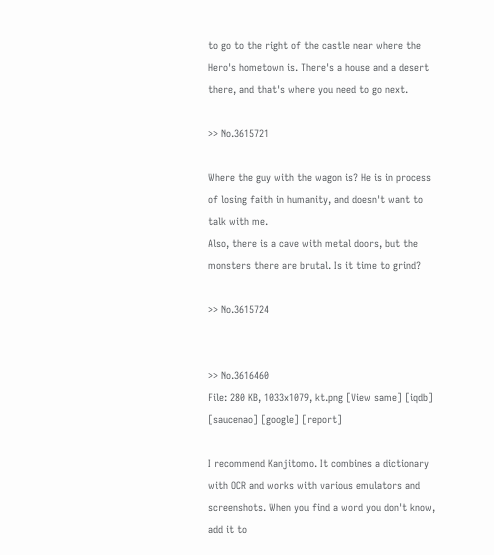to go to the right of the castle near where the Hero's hometown is. There's a house and a desert there, and that's where you need to go next.

>> No.3615721

Where the guy with the wagon is? He is in process of losing faith in humanity, and doesn't want to talk with me.
Also, there is a cave with metal doors, but the monsters there are brutal. Is it time to grind?

>> No.3615724


>> No.3616460
File: 280 KB, 1033x1079, kt.png [View same] [iqdb] [saucenao] [google] [report]

I recommend Kanjitomo. It combines a dictionary with OCR and works with various emulators and screenshots. When you find a word you don't know, add it to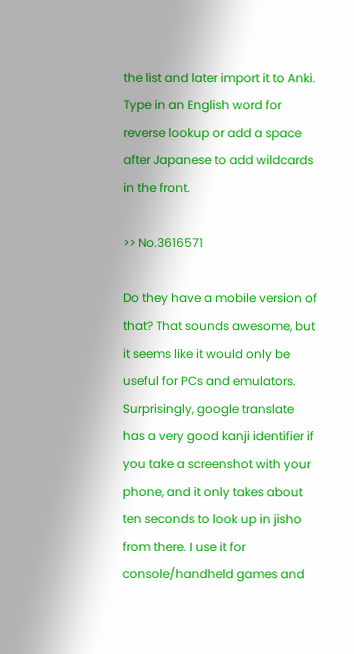the list and later import it to Anki.
Type in an English word for reverse lookup or add a space after Japanese to add wildcards in the front.

>> No.3616571

Do they have a mobile version of that? That sounds awesome, but it seems like it would only be useful for PCs and emulators. Surprisingly, google translate has a very good kanji identifier if you take a screenshot with your phone, and it only takes about ten seconds to look up in jisho from there. I use it for console/handheld games and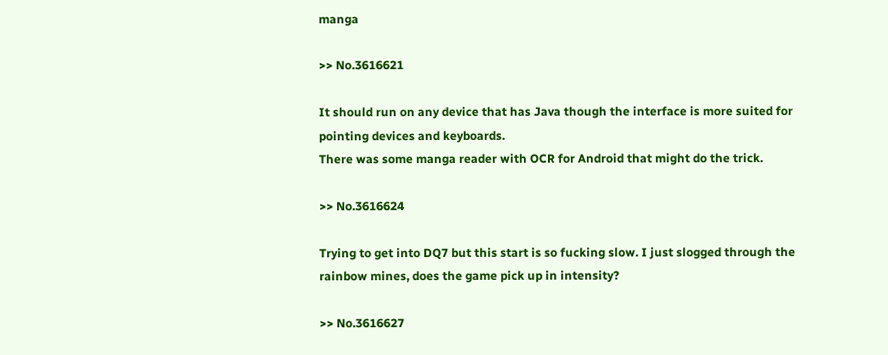manga

>> No.3616621

It should run on any device that has Java though the interface is more suited for pointing devices and keyboards.
There was some manga reader with OCR for Android that might do the trick.

>> No.3616624

Trying to get into DQ7 but this start is so fucking slow. I just slogged through the rainbow mines, does the game pick up in intensity?

>> No.3616627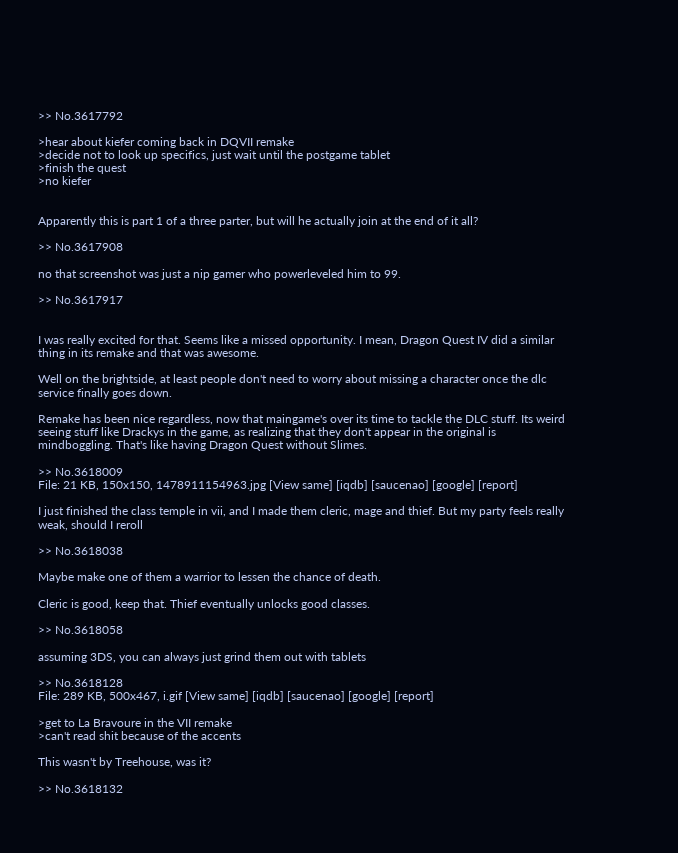>> No.3617792

>hear about kiefer coming back in DQVII remake
>decide not to look up specifics, just wait until the postgame tablet
>finish the quest
>no kiefer


Apparently this is part 1 of a three parter, but will he actually join at the end of it all?

>> No.3617908

no that screenshot was just a nip gamer who powerleveled him to 99.

>> No.3617917


I was really excited for that. Seems like a missed opportunity. I mean, Dragon Quest IV did a similar thing in its remake and that was awesome.

Well on the brightside, at least people don't need to worry about missing a character once the dlc service finally goes down.

Remake has been nice regardless, now that maingame's over its time to tackle the DLC stuff. Its weird seeing stuff like Drackys in the game, as realizing that they don't appear in the original is mindboggling. That's like having Dragon Quest without Slimes.

>> No.3618009
File: 21 KB, 150x150, 1478911154963.jpg [View same] [iqdb] [saucenao] [google] [report]

I just finished the class temple in vii, and I made them cleric, mage and thief. But my party feels really weak, should I reroll

>> No.3618038

Maybe make one of them a warrior to lessen the chance of death.

Cleric is good, keep that. Thief eventually unlocks good classes.

>> No.3618058

assuming 3DS, you can always just grind them out with tablets

>> No.3618128
File: 289 KB, 500x467, i.gif [View same] [iqdb] [saucenao] [google] [report]

>get to La Bravoure in the VII remake
>can't read shit because of the accents

This wasn't by Treehouse, was it?

>> No.3618132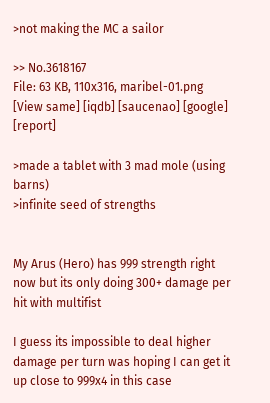>not making the MC a sailor

>> No.3618167
File: 63 KB, 110x316, maribel-01.png [View same] [iqdb] [saucenao] [google] [report]

>made a tablet with 3 mad mole (using barns)
>infinite seed of strengths


My Arus (Hero) has 999 strength right now but its only doing 300+ damage per hit with multifist

I guess its impossible to deal higher damage per turn was hoping I can get it up close to 999x4 in this case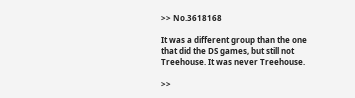>> No.3618168

It was a different group than the one that did the DS games, but still not Treehouse. It was never Treehouse.

>>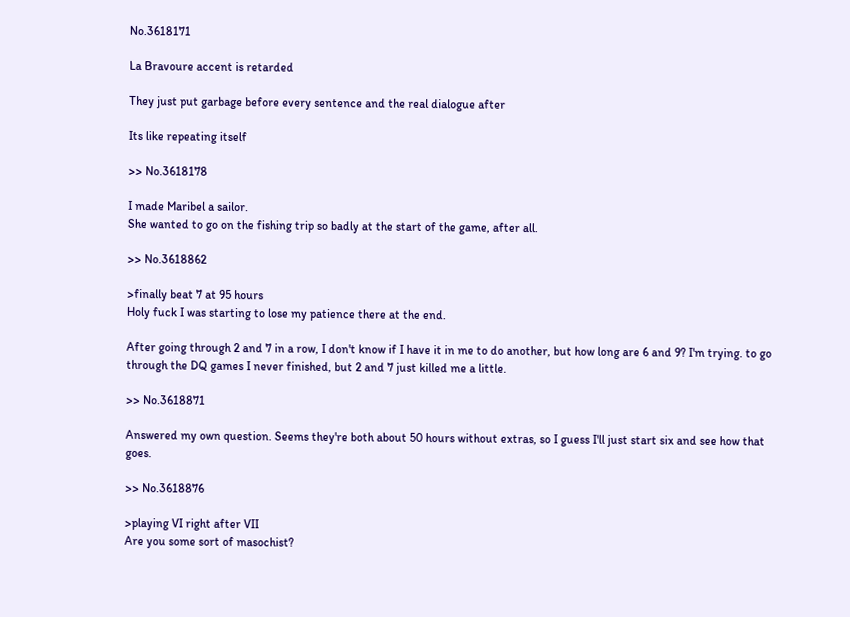No.3618171

La Bravoure accent is retarded

They just put garbage before every sentence and the real dialogue after

Its like repeating itself

>> No.3618178

I made Maribel a sailor.
She wanted to go on the fishing trip so badly at the start of the game, after all.

>> No.3618862

>finally beat 7 at 95 hours
Holy fuck I was starting to lose my patience there at the end.

After going through 2 and 7 in a row, I don't know if I have it in me to do another, but how long are 6 and 9? I'm trying. to go through the DQ games I never finished, but 2 and 7 just killed me a little.

>> No.3618871

Answered my own question. Seems they're both about 50 hours without extras, so I guess I'll just start six and see how that goes.

>> No.3618876

>playing VI right after VII
Are you some sort of masochist?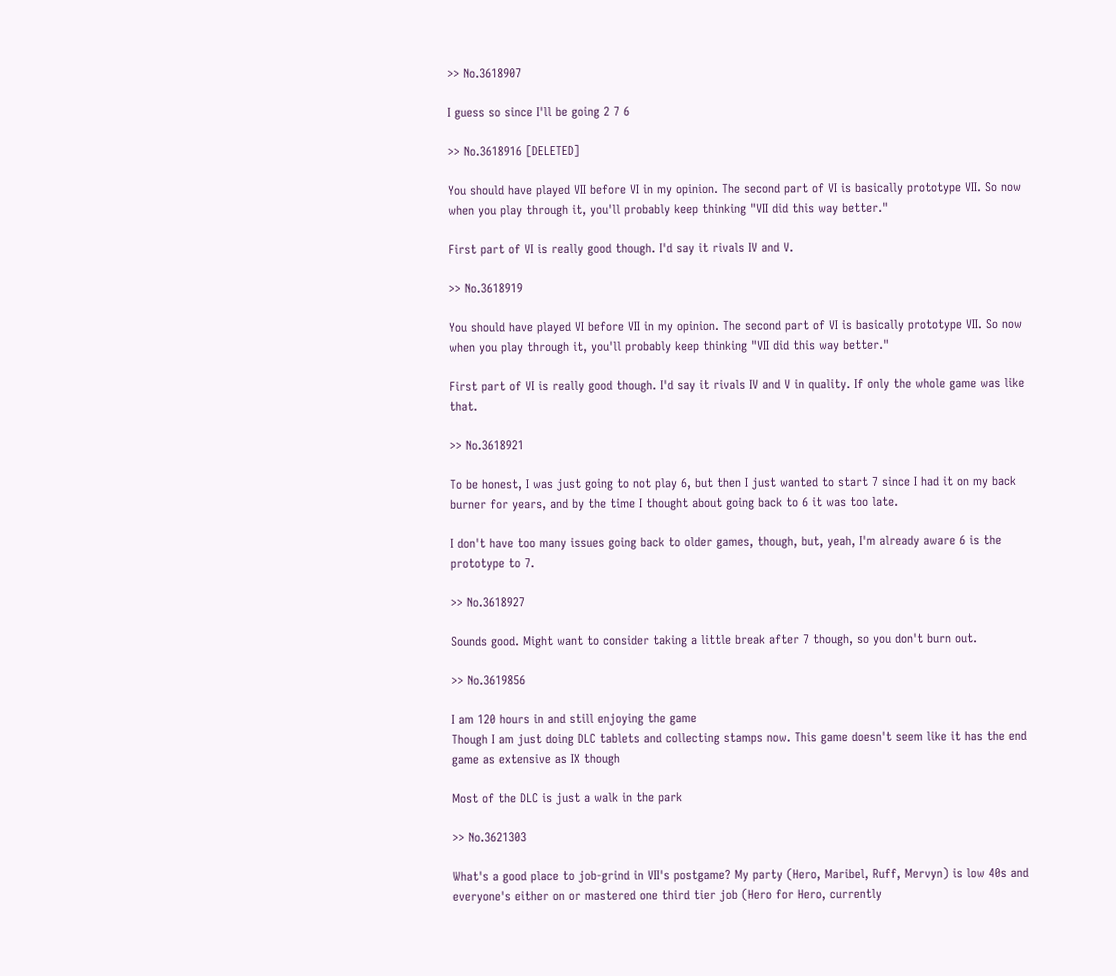>> No.3618907

I guess so since I'll be going 2 7 6

>> No.3618916 [DELETED]

You should have played VII before VI in my opinion. The second part of VI is basically prototype VII. So now when you play through it, you'll probably keep thinking "VII did this way better."

First part of VI is really good though. I'd say it rivals IV and V.

>> No.3618919

You should have played VI before VII in my opinion. The second part of VI is basically prototype VII. So now when you play through it, you'll probably keep thinking "VII did this way better."

First part of VI is really good though. I'd say it rivals IV and V in quality. If only the whole game was like that.

>> No.3618921

To be honest, I was just going to not play 6, but then I just wanted to start 7 since I had it on my back burner for years, and by the time I thought about going back to 6 it was too late.

I don't have too many issues going back to older games, though, but, yeah, I'm already aware 6 is the prototype to 7.

>> No.3618927

Sounds good. Might want to consider taking a little break after 7 though, so you don't burn out.

>> No.3619856

I am 120 hours in and still enjoying the game
Though I am just doing DLC tablets and collecting stamps now. This game doesn't seem like it has the end game as extensive as IX though

Most of the DLC is just a walk in the park

>> No.3621303

What's a good place to job-grind in VII's postgame? My party (Hero, Maribel, Ruff, Mervyn) is low 40s and everyone's either on or mastered one third tier job (Hero for Hero, currently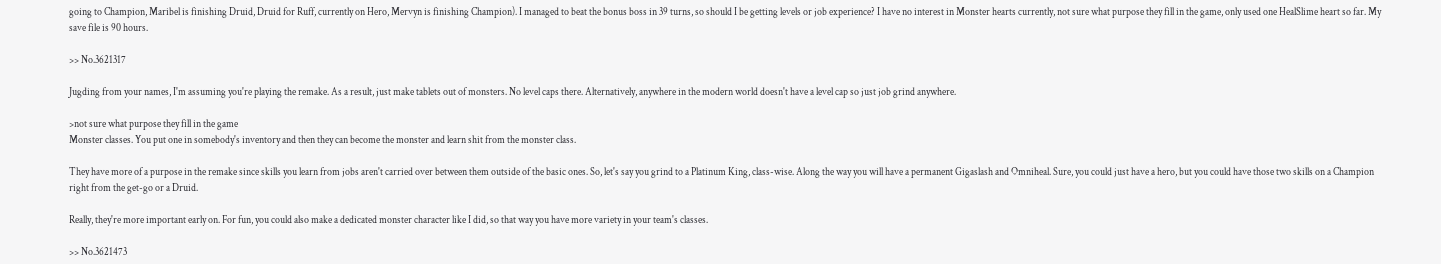going to Champion, Maribel is finishing Druid, Druid for Ruff, currently on Hero, Mervyn is finishing Champion). I managed to beat the bonus boss in 39 turns, so should I be getting levels or job experience? I have no interest in Monster hearts currently, not sure what purpose they fill in the game, only used one HealSlime heart so far. My save file is 90 hours.

>> No.3621317

Jugding from your names, I'm assuming you're playing the remake. As a result, just make tablets out of monsters. No level caps there. Alternatively, anywhere in the modern world doesn't have a level cap so just job grind anywhere.

>not sure what purpose they fill in the game
Monster classes. You put one in somebody's inventory and then they can become the monster and learn shit from the monster class.

They have more of a purpose in the remake since skills you learn from jobs aren't carried over between them outside of the basic ones. So, let's say you grind to a Platinum King, class-wise. Along the way you will have a permanent Gigaslash and Omniheal. Sure, you could just have a hero, but you could have those two skills on a Champion right from the get-go or a Druid.

Really, they're more important early on. For fun, you could also make a dedicated monster character like I did, so that way you have more variety in your team's classes.

>> No.3621473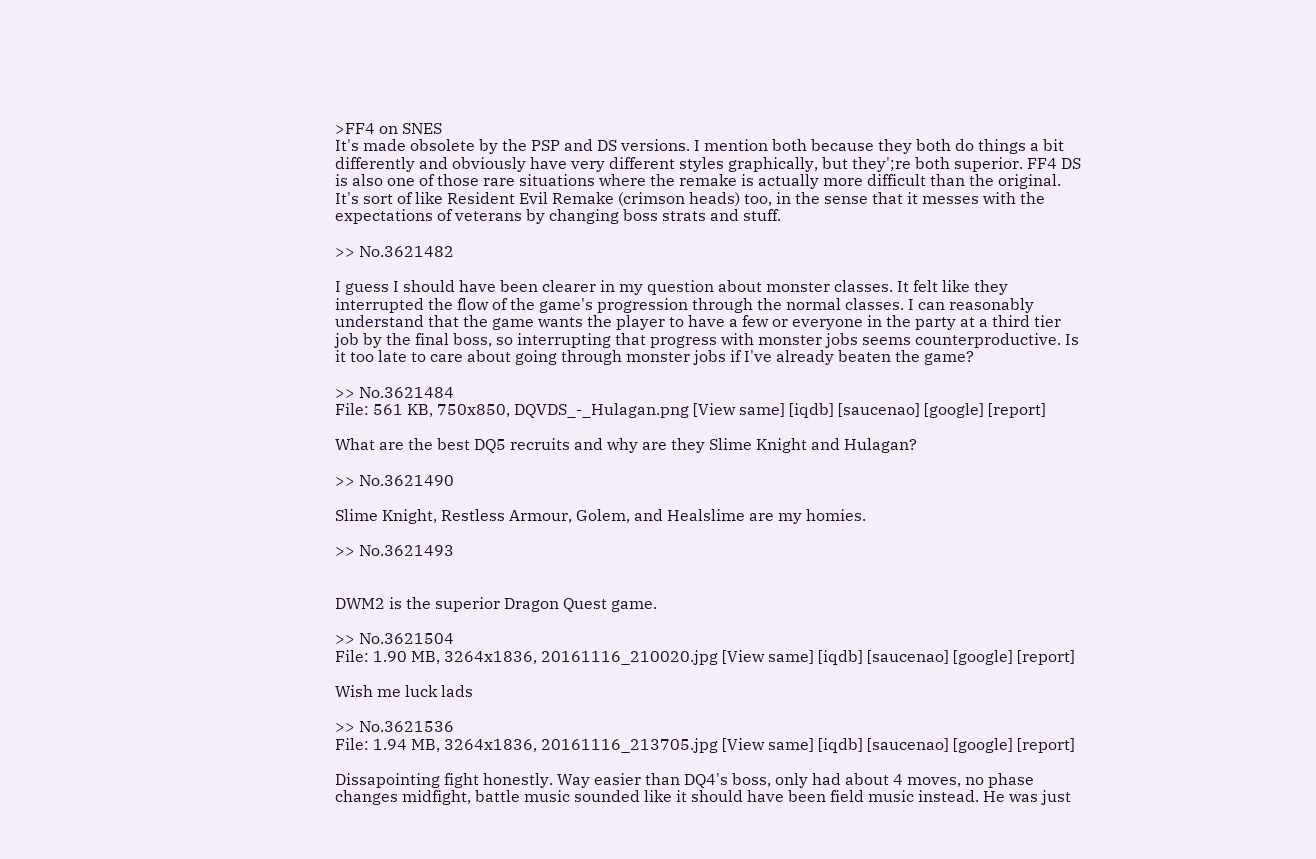>FF4 on SNES
It's made obsolete by the PSP and DS versions. I mention both because they both do things a bit differently and obviously have very different styles graphically, but they';re both superior. FF4 DS is also one of those rare situations where the remake is actually more difficult than the original. It's sort of like Resident Evil Remake (crimson heads) too, in the sense that it messes with the expectations of veterans by changing boss strats and stuff.

>> No.3621482

I guess I should have been clearer in my question about monster classes. It felt like they interrupted the flow of the game's progression through the normal classes. I can reasonably understand that the game wants the player to have a few or everyone in the party at a third tier job by the final boss, so interrupting that progress with monster jobs seems counterproductive. Is it too late to care about going through monster jobs if I've already beaten the game?

>> No.3621484
File: 561 KB, 750x850, DQVDS_-_Hulagan.png [View same] [iqdb] [saucenao] [google] [report]

What are the best DQ5 recruits and why are they Slime Knight and Hulagan?

>> No.3621490

Slime Knight, Restless Armour, Golem, and Healslime are my homies.

>> No.3621493


DWM2 is the superior Dragon Quest game.

>> No.3621504
File: 1.90 MB, 3264x1836, 20161116_210020.jpg [View same] [iqdb] [saucenao] [google] [report]

Wish me luck lads

>> No.3621536
File: 1.94 MB, 3264x1836, 20161116_213705.jpg [View same] [iqdb] [saucenao] [google] [report]

Dissapointing fight honestly. Way easier than DQ4's boss, only had about 4 moves, no phase changes midfight, battle music sounded like it should have been field music instead. He was just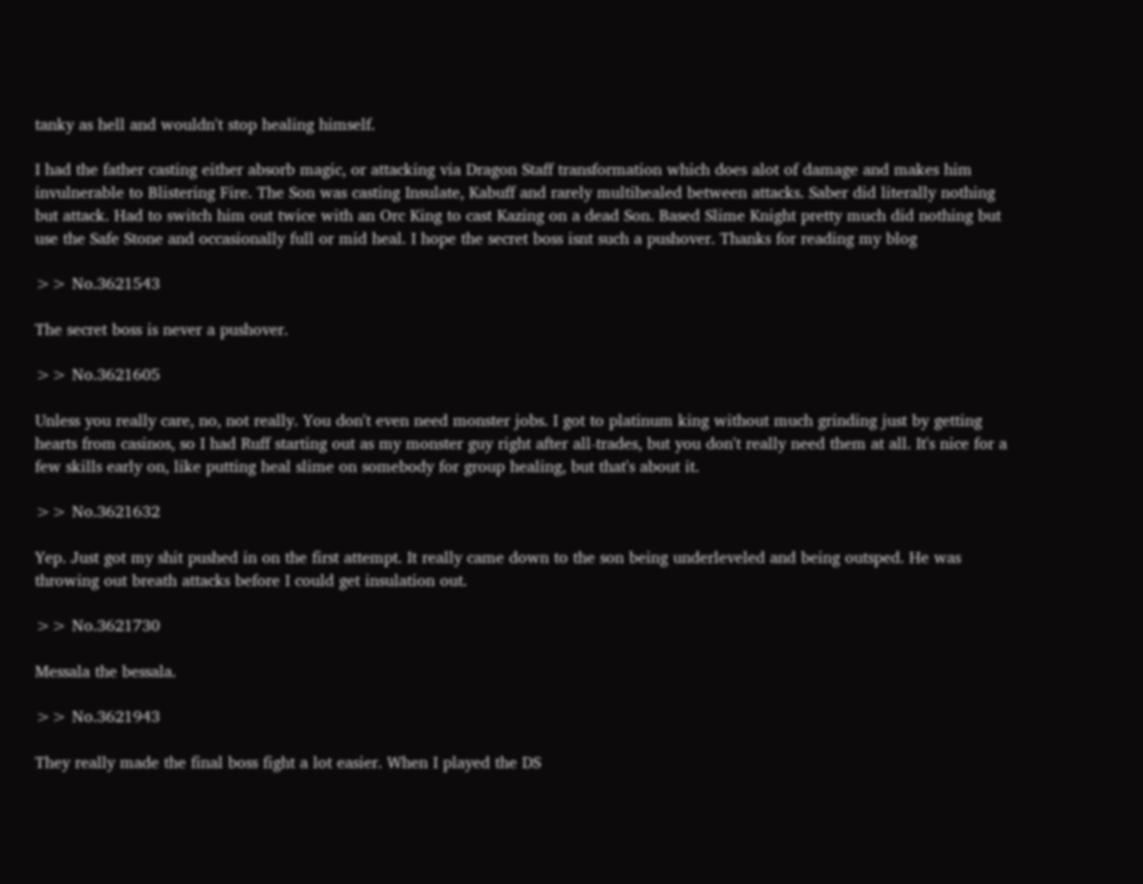tanky as hell and wouldn't stop healing himself.

I had the father casting either absorb magic, or attacking via Dragon Staff transformation which does alot of damage and makes him invulnerable to Blistering Fire. The Son was casting Insulate, Kabuff and rarely multihealed between attacks. Saber did literally nothing but attack. Had to switch him out twice with an Orc King to cast Kazing on a dead Son. Based Slime Knight pretty much did nothing but use the Safe Stone and occasionally full or mid heal. I hope the secret boss isnt such a pushover. Thanks for reading my blog

>> No.3621543

The secret boss is never a pushover.

>> No.3621605

Unless you really care, no, not really. You don't even need monster jobs. I got to platinum king without much grinding just by getting hearts from casinos, so I had Ruff starting out as my monster guy right after all-trades, but you don't really need them at all. It's nice for a few skills early on, like putting heal slime on somebody for group healing, but that's about it.

>> No.3621632

Yep. Just got my shit pushed in on the first attempt. It really came down to the son being underleveled and being outsped. He was throwing out breath attacks before I could get insulation out.

>> No.3621730

Messala the bessala.

>> No.3621943

They really made the final boss fight a lot easier. When I played the DS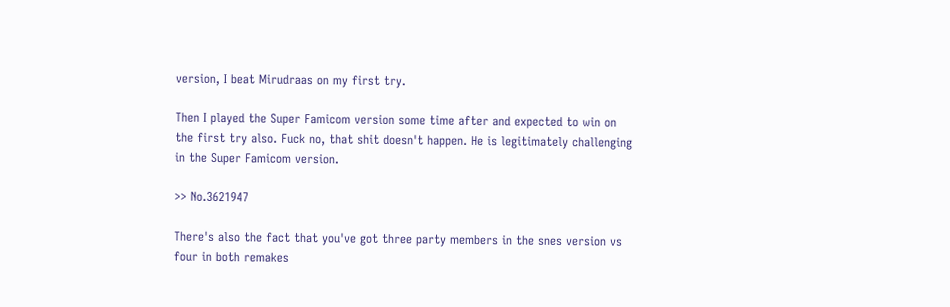version, I beat Mirudraas on my first try.

Then I played the Super Famicom version some time after and expected to win on the first try also. Fuck no, that shit doesn't happen. He is legitimately challenging in the Super Famicom version.

>> No.3621947

There's also the fact that you've got three party members in the snes version vs four in both remakes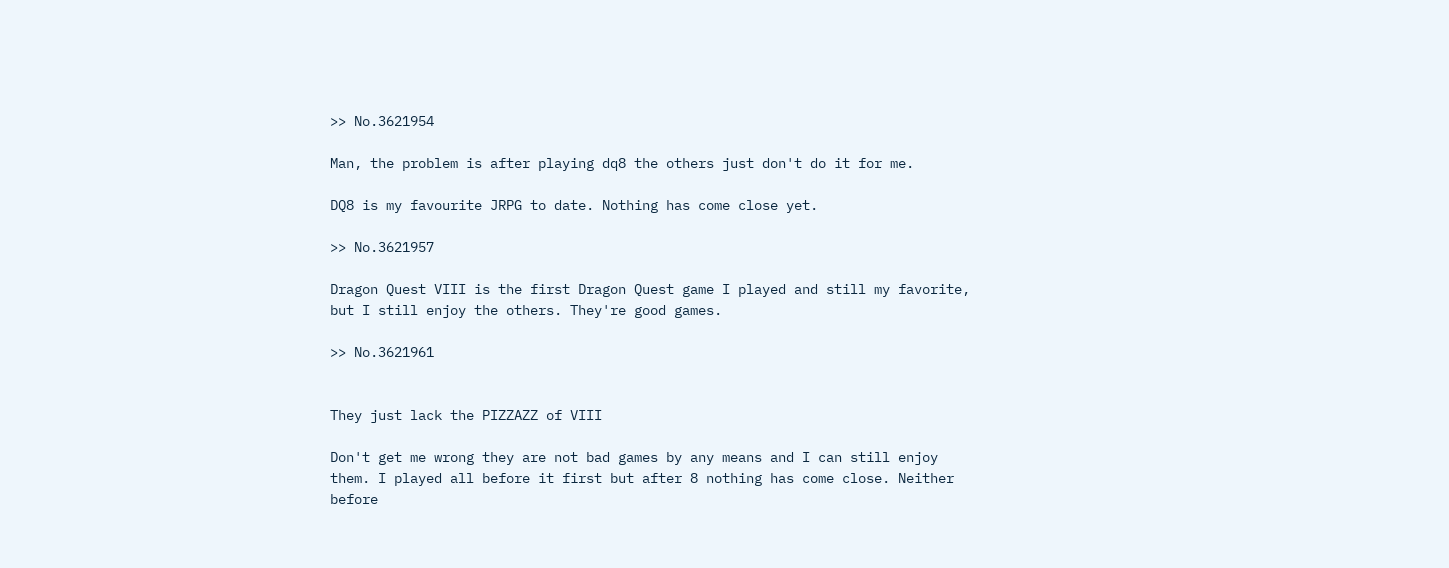>> No.3621954

Man, the problem is after playing dq8 the others just don't do it for me.

DQ8 is my favourite JRPG to date. Nothing has come close yet.

>> No.3621957

Dragon Quest VIII is the first Dragon Quest game I played and still my favorite, but I still enjoy the others. They're good games.

>> No.3621961


They just lack the PIZZAZZ of VIII

Don't get me wrong they are not bad games by any means and I can still enjoy them. I played all before it first but after 8 nothing has come close. Neither before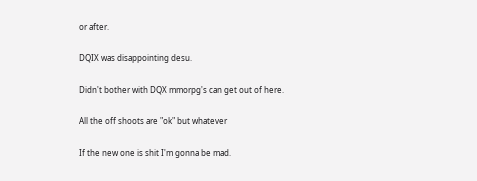or after.

DQIX was disappointing desu.

Didn't bother with DQX mmorpg's can get out of here.

All the off shoots are "ok" but whatever

If the new one is shit I'm gonna be mad.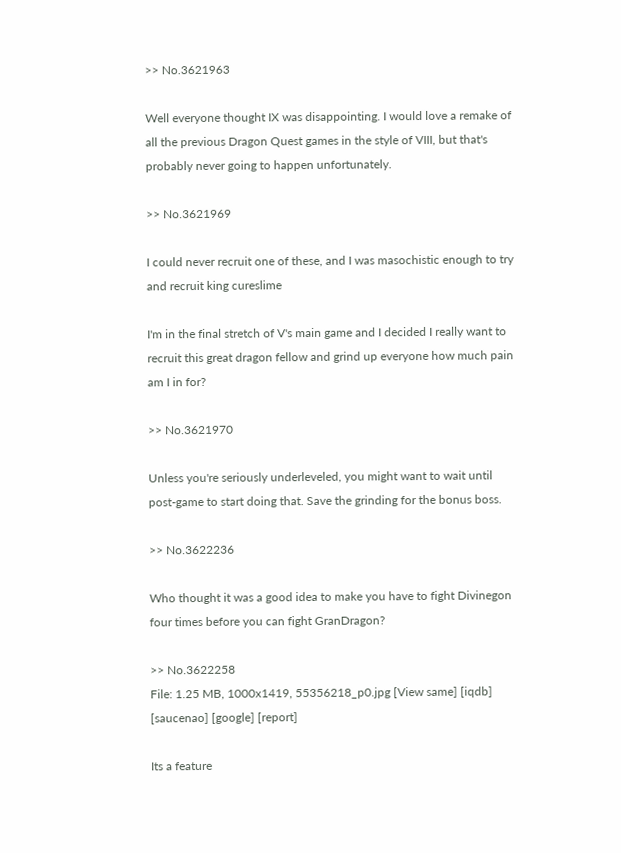>> No.3621963

Well everyone thought IX was disappointing. I would love a remake of all the previous Dragon Quest games in the style of VIII, but that's probably never going to happen unfortunately.

>> No.3621969

I could never recruit one of these, and I was masochistic enough to try and recruit king cureslime

I'm in the final stretch of V's main game and I decided I really want to recruit this great dragon fellow and grind up everyone how much pain am I in for?

>> No.3621970

Unless you're seriously underleveled, you might want to wait until post-game to start doing that. Save the grinding for the bonus boss.

>> No.3622236

Who thought it was a good idea to make you have to fight Divinegon four times before you can fight GranDragon?

>> No.3622258
File: 1.25 MB, 1000x1419, 55356218_p0.jpg [View same] [iqdb] [saucenao] [google] [report]

Its a feature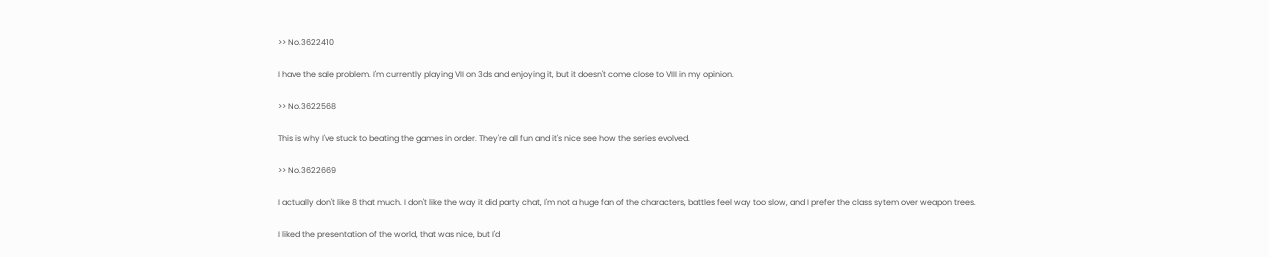>> No.3622410

I have the sale problem. I'm currently playing VII on 3ds and enjoying it, but it doesn't come close to VIII in my opinion.

>> No.3622568

This is why I've stuck to beating the games in order. They're all fun and it's nice see how the series evolved.

>> No.3622669

I actually don't like 8 that much. I don't like the way it did party chat, I'm not a huge fan of the characters, battles feel way too slow, and I prefer the class sytem over weapon trees.

I liked the presentation of the world, that was nice, but I'd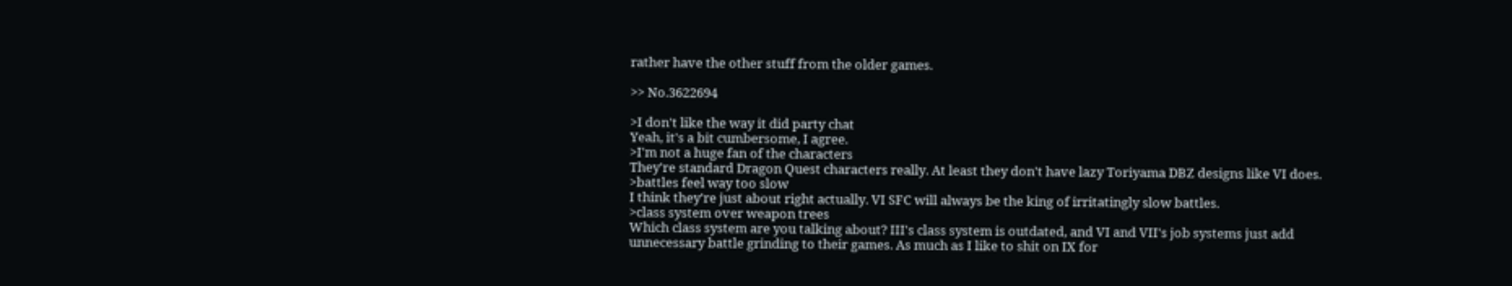rather have the other stuff from the older games.

>> No.3622694

>I don't like the way it did party chat
Yeah, it's a bit cumbersome, I agree.
>I'm not a huge fan of the characters
They're standard Dragon Quest characters really. At least they don't have lazy Toriyama DBZ designs like VI does.
>battles feel way too slow
I think they're just about right actually. VI SFC will always be the king of irritatingly slow battles.
>class system over weapon trees
Which class system are you talking about? III's class system is outdated, and VI and VII's job systems just add unnecessary battle grinding to their games. As much as I like to shit on IX for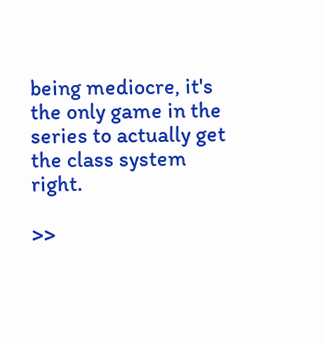being mediocre, it's the only game in the series to actually get the class system right.

>>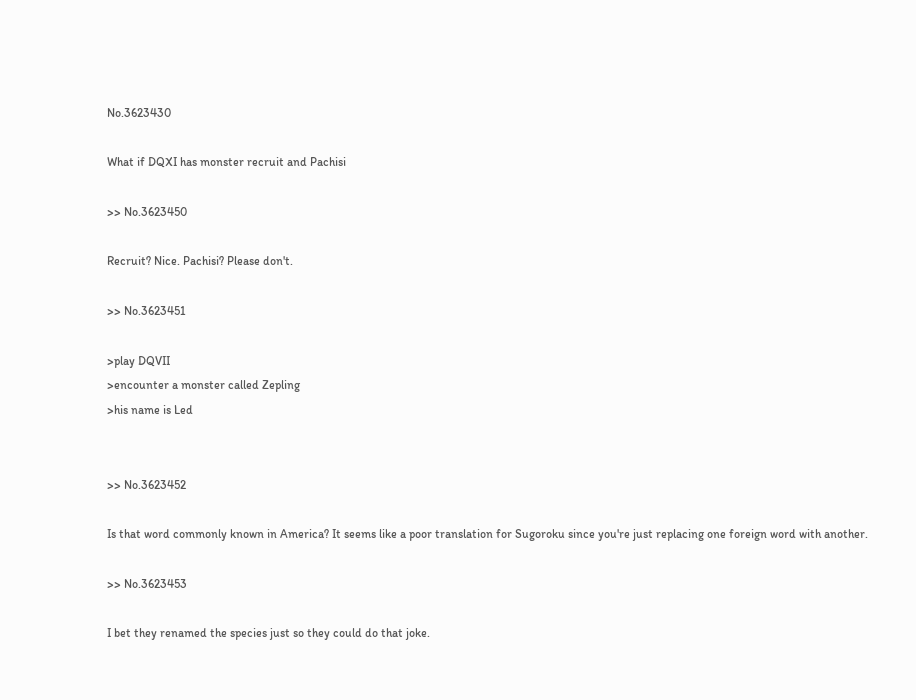No.3623430

What if DQXI has monster recruit and Pachisi

>> No.3623450

Recruit? Nice. Pachisi? Please don't.

>> No.3623451

>play DQVII
>encounter a monster called Zepling
>his name is Led


>> No.3623452

Is that word commonly known in America? It seems like a poor translation for Sugoroku since you're just replacing one foreign word with another.

>> No.3623453

I bet they renamed the species just so they could do that joke.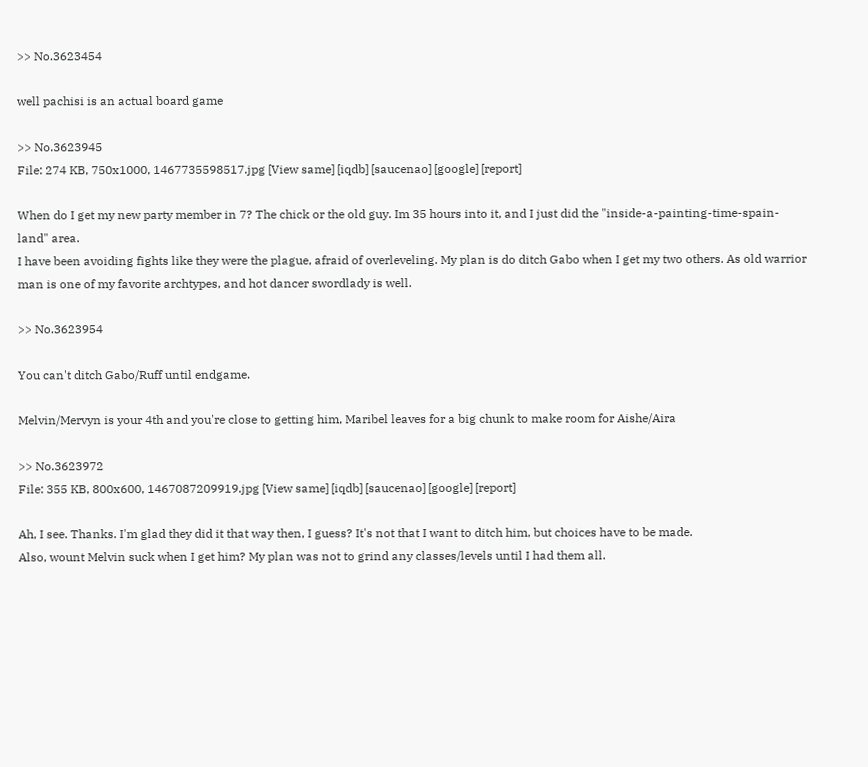>> No.3623454

well pachisi is an actual board game

>> No.3623945
File: 274 KB, 750x1000, 1467735598517.jpg [View same] [iqdb] [saucenao] [google] [report]

When do I get my new party member in 7? The chick or the old guy. Im 35 hours into it, and I just did the "inside-a-painting-time-spain-land" area.
I have been avoiding fights like they were the plague, afraid of overleveling. My plan is do ditch Gabo when I get my two others. As old warrior man is one of my favorite archtypes, and hot dancer swordlady is well.

>> No.3623954

You can't ditch Gabo/Ruff until endgame.

Melvin/Mervyn is your 4th and you're close to getting him, Maribel leaves for a big chunk to make room for Aishe/Aira

>> No.3623972
File: 355 KB, 800x600, 1467087209919.jpg [View same] [iqdb] [saucenao] [google] [report]

Ah, I see. Thanks. I'm glad they did it that way then, I guess? It's not that I want to ditch him, but choices have to be made.
Also, wount Melvin suck when I get him? My plan was not to grind any classes/levels until I had them all.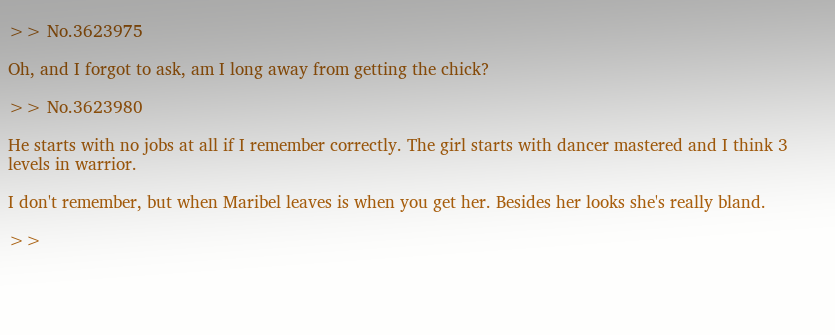>> No.3623975

Oh, and I forgot to ask, am I long away from getting the chick?

>> No.3623980

He starts with no jobs at all if I remember correctly. The girl starts with dancer mastered and I think 3 levels in warrior.

I don't remember, but when Maribel leaves is when you get her. Besides her looks she's really bland.

>>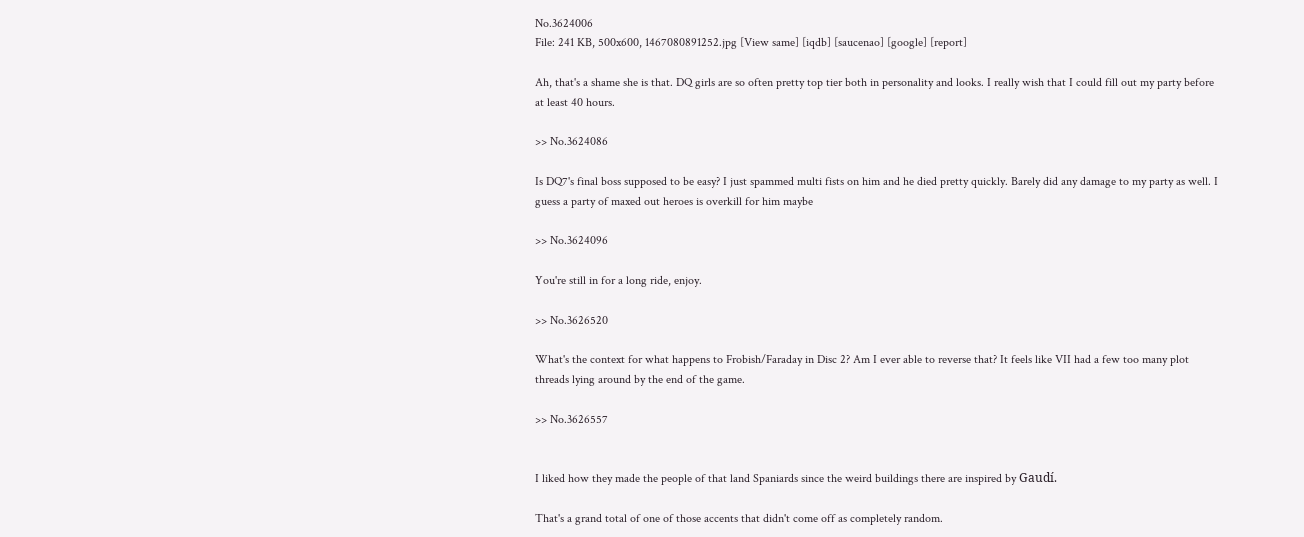No.3624006
File: 241 KB, 500x600, 1467080891252.jpg [View same] [iqdb] [saucenao] [google] [report]

Ah, that's a shame she is that. DQ girls are so often pretty top tier both in personality and looks. I really wish that I could fill out my party before at least 40 hours.

>> No.3624086

Is DQ7's final boss supposed to be easy? I just spammed multi fists on him and he died pretty quickly. Barely did any damage to my party as well. I guess a party of maxed out heroes is overkill for him maybe

>> No.3624096

You're still in for a long ride, enjoy.

>> No.3626520

What's the context for what happens to Frobish/Faraday in Disc 2? Am I ever able to reverse that? It feels like VII had a few too many plot threads lying around by the end of the game.

>> No.3626557


I liked how they made the people of that land Spaniards since the weird buildings there are inspired by Gaudí.

That's a grand total of one of those accents that didn't come off as completely random.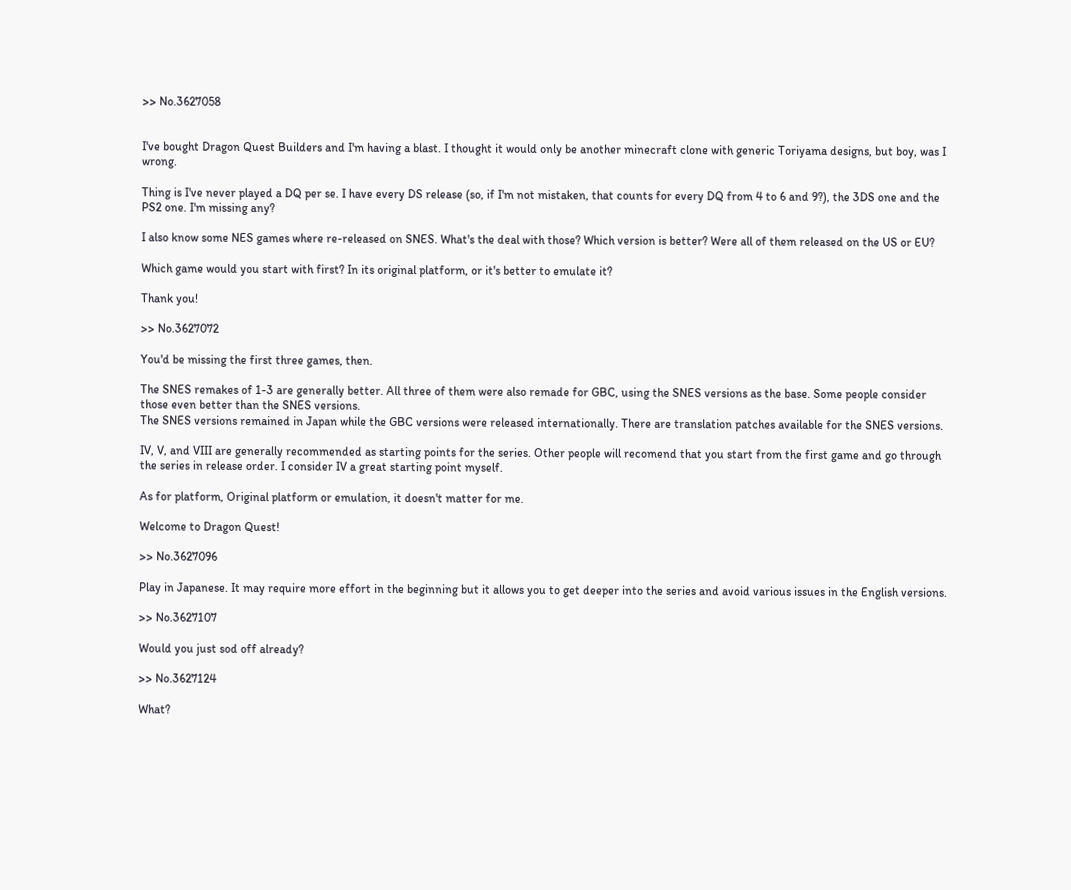>> No.3627058


I've bought Dragon Quest Builders and I'm having a blast. I thought it would only be another minecraft clone with generic Toriyama designs, but boy, was I wrong.

Thing is I've never played a DQ per se. I have every DS release (so, if I'm not mistaken, that counts for every DQ from 4 to 6 and 9?), the 3DS one and the PS2 one. I'm missing any?

I also know some NES games where re-released on SNES. What's the deal with those? Which version is better? Were all of them released on the US or EU?

Which game would you start with first? In its original platform, or it's better to emulate it?

Thank you!

>> No.3627072

You'd be missing the first three games, then.

The SNES remakes of 1-3 are generally better. All three of them were also remade for GBC, using the SNES versions as the base. Some people consider those even better than the SNES versions.
The SNES versions remained in Japan while the GBC versions were released internationally. There are translation patches available for the SNES versions.

IV, V, and VIII are generally recommended as starting points for the series. Other people will recomend that you start from the first game and go through the series in release order. I consider IV a great starting point myself.

As for platform, Original platform or emulation, it doesn't matter for me.

Welcome to Dragon Quest!

>> No.3627096

Play in Japanese. It may require more effort in the beginning but it allows you to get deeper into the series and avoid various issues in the English versions.

>> No.3627107

Would you just sod off already?

>> No.3627124

What?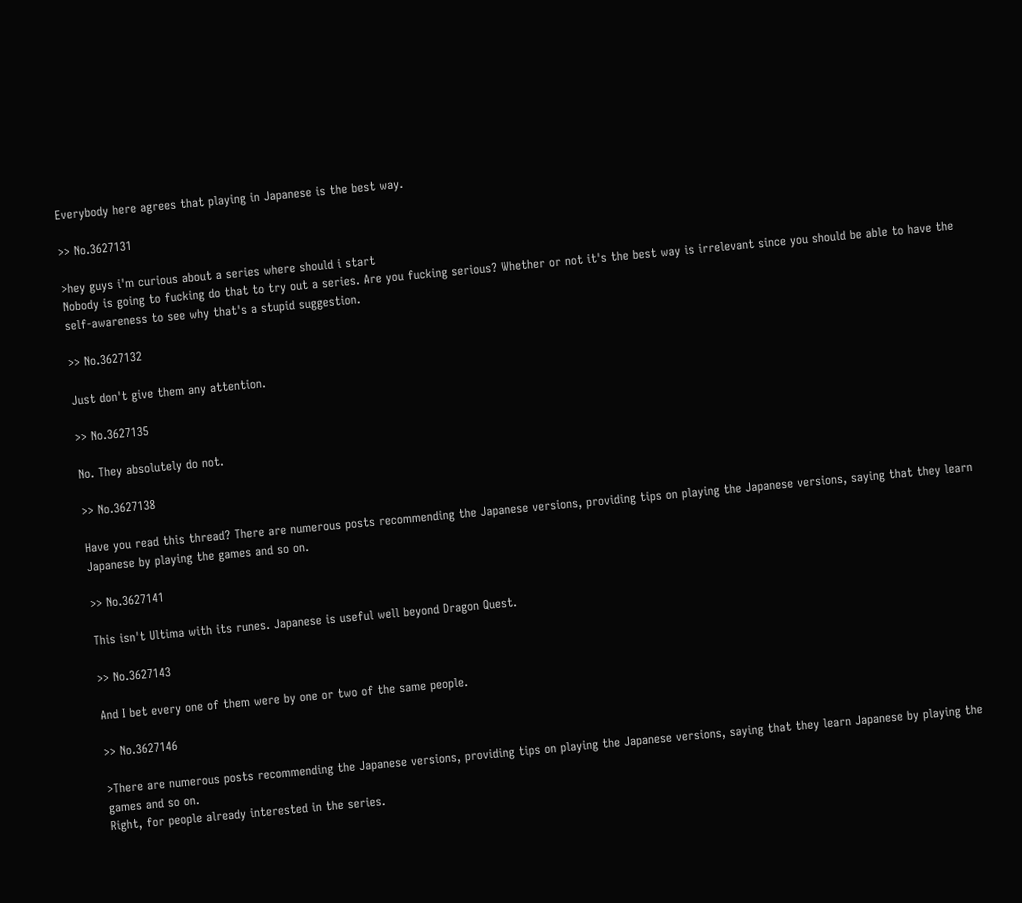Everybody here agrees that playing in Japanese is the best way.

>> No.3627131

>hey guys i'm curious about a series where should i start
Nobody is going to fucking do that to try out a series. Are you fucking serious? Whether or not it's the best way is irrelevant since you should be able to have the self-awareness to see why that's a stupid suggestion.

>> No.3627132

Just don't give them any attention.

>> No.3627135

No. They absolutely do not.

>> No.3627138

Have you read this thread? There are numerous posts recommending the Japanese versions, providing tips on playing the Japanese versions, saying that they learn Japanese by playing the games and so on.

>> No.3627141

This isn't Ultima with its runes. Japanese is useful well beyond Dragon Quest.

>> No.3627143

And I bet every one of them were by one or two of the same people.

>> No.3627146

>There are numerous posts recommending the Japanese versions, providing tips on playing the Japanese versions, saying that they learn Japanese by playing the games and so on.
Right, for people already interested in the series.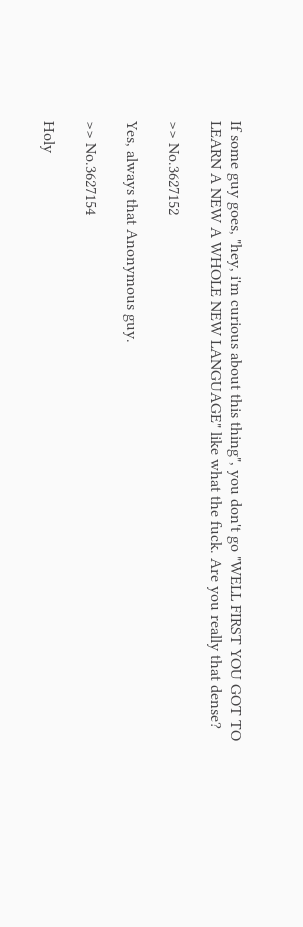If some guy goes, "hey, i'm curious about this thing", you don't go "WELL FIRST YOU GOT TO LEARN A NEW A WHOLE NEW LANGUAGE" like what the fuck. Are you really that dense?

>> No.3627152

Yes, always that Anonymous guy.

>> No.3627154

Holy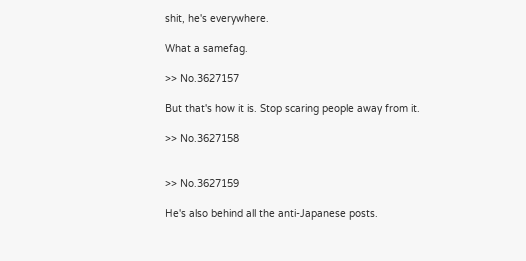shit, he's everywhere.

What a samefag.

>> No.3627157

But that's how it is. Stop scaring people away from it.

>> No.3627158


>> No.3627159

He's also behind all the anti-Japanese posts.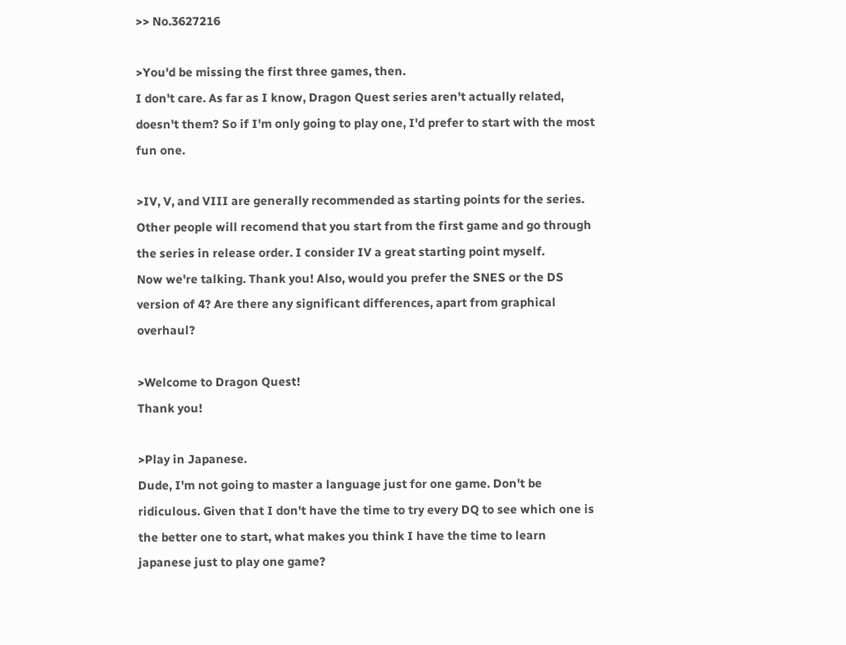>> No.3627216

>You'd be missing the first three games, then.
I don't care. As far as I know, Dragon Quest series aren't actually related, doesn't them? So if I'm only going to play one, I'd prefer to start with the most fun one.

>IV, V, and VIII are generally recommended as starting points for the series. Other people will recomend that you start from the first game and go through the series in release order. I consider IV a great starting point myself.
Now we're talking. Thank you! Also, would you prefer the SNES or the DS version of 4? Are there any significant differences, apart from graphical overhaul?

>Welcome to Dragon Quest!
Thank you!

>Play in Japanese.
Dude, I'm not going to master a language just for one game. Don't be ridiculous. Given that I don't have the time to try every DQ to see which one is the better one to start, what makes you think I have the time to learn japanese just to play one game?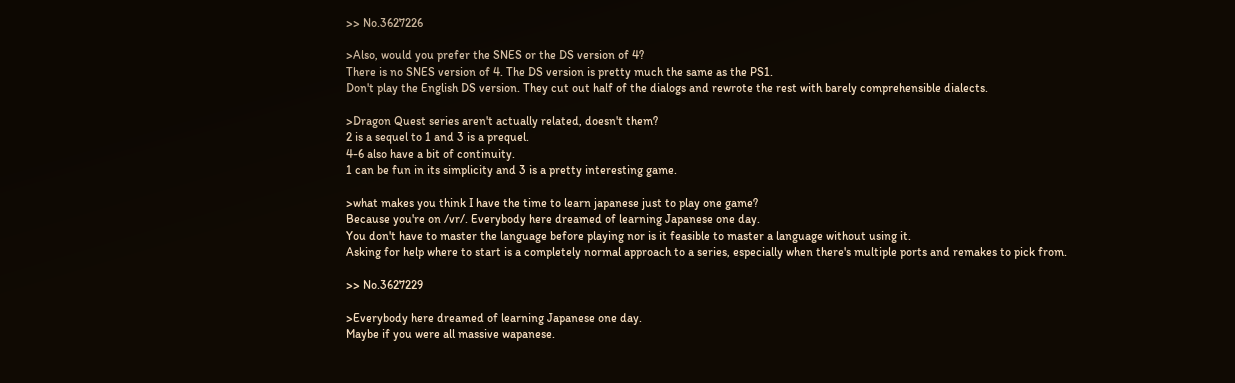>> No.3627226

>Also, would you prefer the SNES or the DS version of 4?
There is no SNES version of 4. The DS version is pretty much the same as the PS1.
Don't play the English DS version. They cut out half of the dialogs and rewrote the rest with barely comprehensible dialects.

>Dragon Quest series aren't actually related, doesn't them?
2 is a sequel to 1 and 3 is a prequel.
4-6 also have a bit of continuity.
1 can be fun in its simplicity and 3 is a pretty interesting game.

>what makes you think I have the time to learn japanese just to play one game?
Because you're on /vr/. Everybody here dreamed of learning Japanese one day.
You don't have to master the language before playing nor is it feasible to master a language without using it.
Asking for help where to start is a completely normal approach to a series, especially when there's multiple ports and remakes to pick from.

>> No.3627229

>Everybody here dreamed of learning Japanese one day.
Maybe if you were all massive wapanese.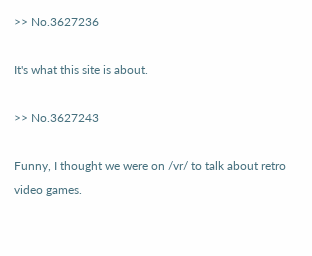>> No.3627236

It's what this site is about.

>> No.3627243

Funny, I thought we were on /vr/ to talk about retro video games.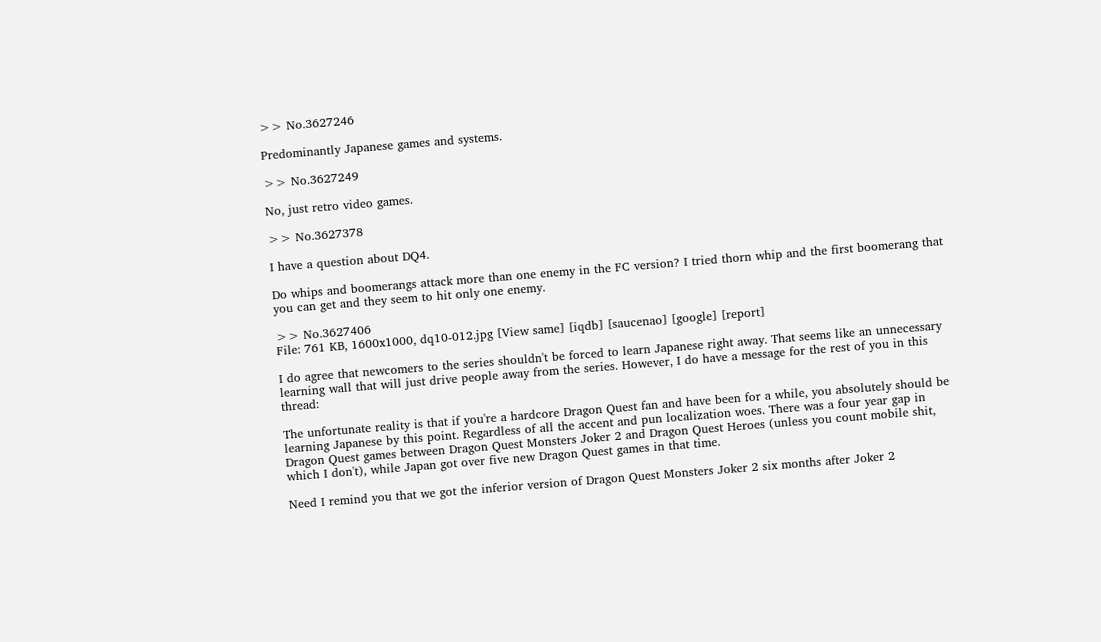>> No.3627246

Predominantly Japanese games and systems.

>> No.3627249

No, just retro video games.

>> No.3627378

I have a question about DQ4.

Do whips and boomerangs attack more than one enemy in the FC version? I tried thorn whip and the first boomerang that you can get and they seem to hit only one enemy.

>> No.3627406
File: 761 KB, 1600x1000, dq10-012.jpg [View same] [iqdb] [saucenao] [google] [report]

I do agree that newcomers to the series shouldn't be forced to learn Japanese right away. That seems like an unnecessary learning wall that will just drive people away from the series. However, I do have a message for the rest of you in this thread:

The unfortunate reality is that if you're a hardcore Dragon Quest fan and have been for a while, you absolutely should be learning Japanese by this point. Regardless of all the accent and pun localization woes. There was a four year gap in Dragon Quest games between Dragon Quest Monsters Joker 2 and Dragon Quest Heroes (unless you count mobile shit, which I don't), while Japan got over five new Dragon Quest games in that time.

Need I remind you that we got the inferior version of Dragon Quest Monsters Joker 2 six months after Joker 2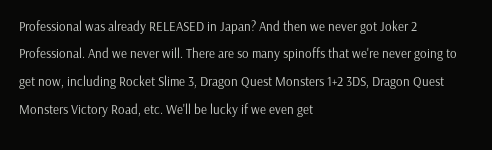Professional was already RELEASED in Japan? And then we never got Joker 2 Professional. And we never will. There are so many spinoffs that we're never going to get now, including Rocket Slime 3, Dragon Quest Monsters 1+2 3DS, Dragon Quest Monsters Victory Road, etc. We'll be lucky if we even get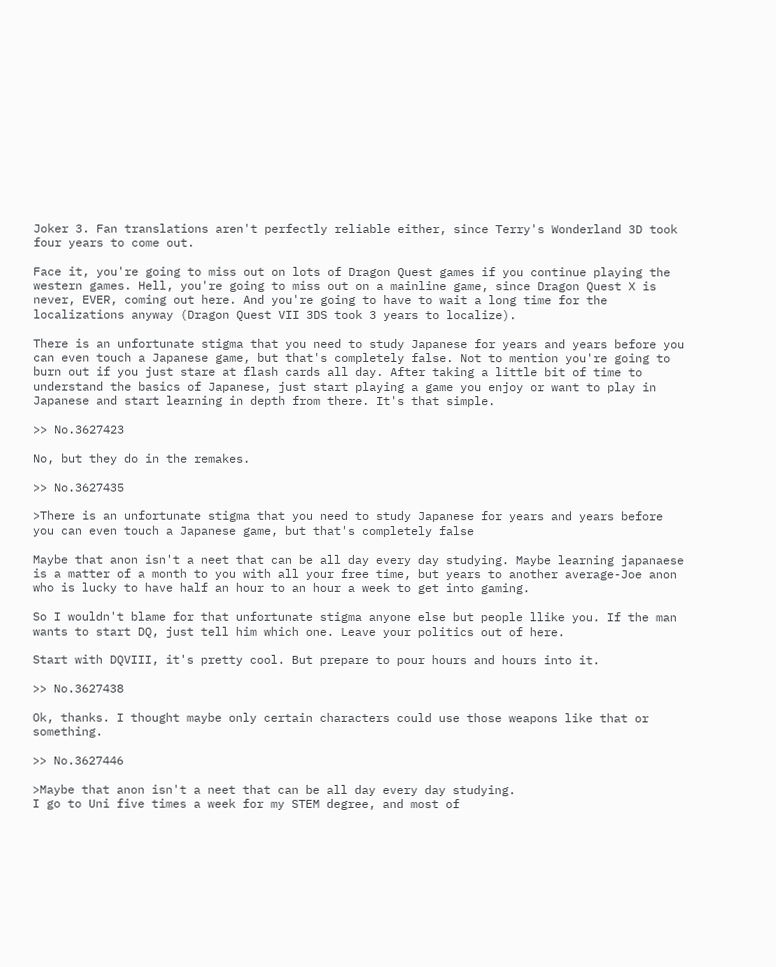Joker 3. Fan translations aren't perfectly reliable either, since Terry's Wonderland 3D took four years to come out.

Face it, you're going to miss out on lots of Dragon Quest games if you continue playing the western games. Hell, you're going to miss out on a mainline game, since Dragon Quest X is never, EVER, coming out here. And you're going to have to wait a long time for the localizations anyway (Dragon Quest VII 3DS took 3 years to localize).

There is an unfortunate stigma that you need to study Japanese for years and years before you can even touch a Japanese game, but that's completely false. Not to mention you're going to burn out if you just stare at flash cards all day. After taking a little bit of time to understand the basics of Japanese, just start playing a game you enjoy or want to play in Japanese and start learning in depth from there. It's that simple.

>> No.3627423

No, but they do in the remakes.

>> No.3627435

>There is an unfortunate stigma that you need to study Japanese for years and years before you can even touch a Japanese game, but that's completely false

Maybe that anon isn't a neet that can be all day every day studying. Maybe learning japanaese is a matter of a month to you with all your free time, but years to another average-Joe anon who is lucky to have half an hour to an hour a week to get into gaming.

So I wouldn't blame for that unfortunate stigma anyone else but people llike you. If the man wants to start DQ, just tell him which one. Leave your politics out of here.

Start with DQVIII, it's pretty cool. But prepare to pour hours and hours into it.

>> No.3627438

Ok, thanks. I thought maybe only certain characters could use those weapons like that or something.

>> No.3627446

>Maybe that anon isn't a neet that can be all day every day studying.
I go to Uni five times a week for my STEM degree, and most of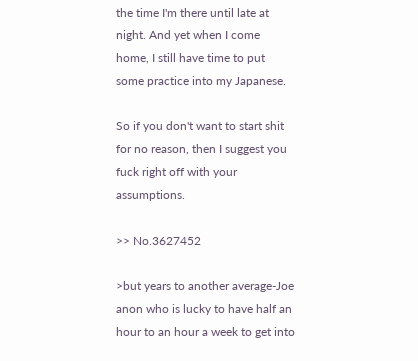the time I'm there until late at night. And yet when I come home, I still have time to put some practice into my Japanese.

So if you don't want to start shit for no reason, then I suggest you fuck right off with your assumptions.

>> No.3627452

>but years to another average-Joe anon who is lucky to have half an hour to an hour a week to get into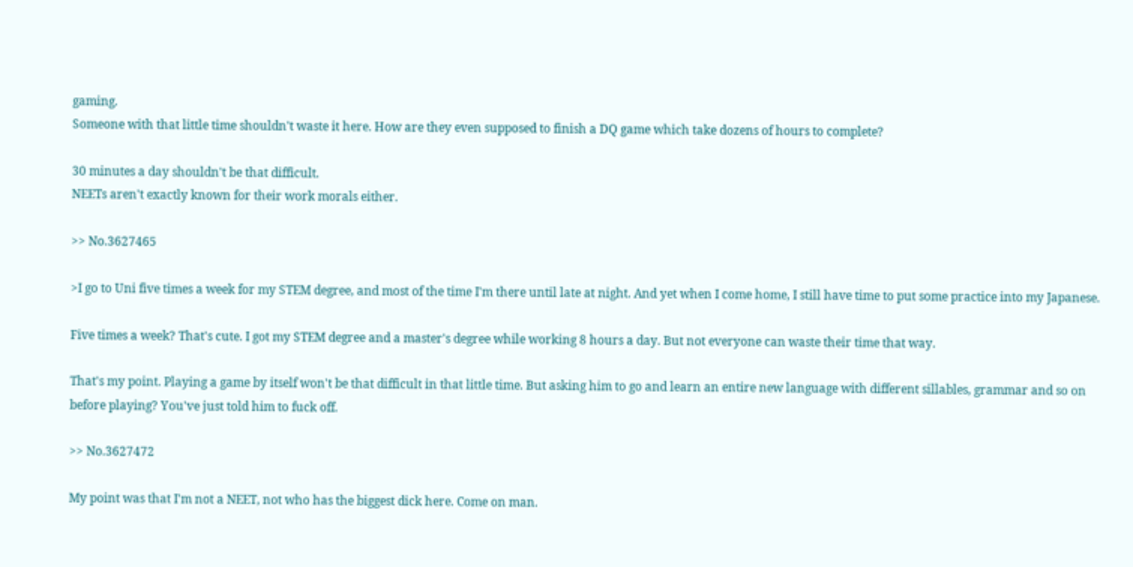gaming.
Someone with that little time shouldn't waste it here. How are they even supposed to finish a DQ game which take dozens of hours to complete?

30 minutes a day shouldn't be that difficult.
NEETs aren't exactly known for their work morals either.

>> No.3627465

>I go to Uni five times a week for my STEM degree, and most of the time I'm there until late at night. And yet when I come home, I still have time to put some practice into my Japanese.

Five times a week? That's cute. I got my STEM degree and a master's degree while working 8 hours a day. But not everyone can waste their time that way.

That's my point. Playing a game by itself won't be that difficult in that little time. But asking him to go and learn an entire new language with different sillables, grammar and so on before playing? You've just told him to fuck off.

>> No.3627472

My point was that I'm not a NEET, not who has the biggest dick here. Come on man.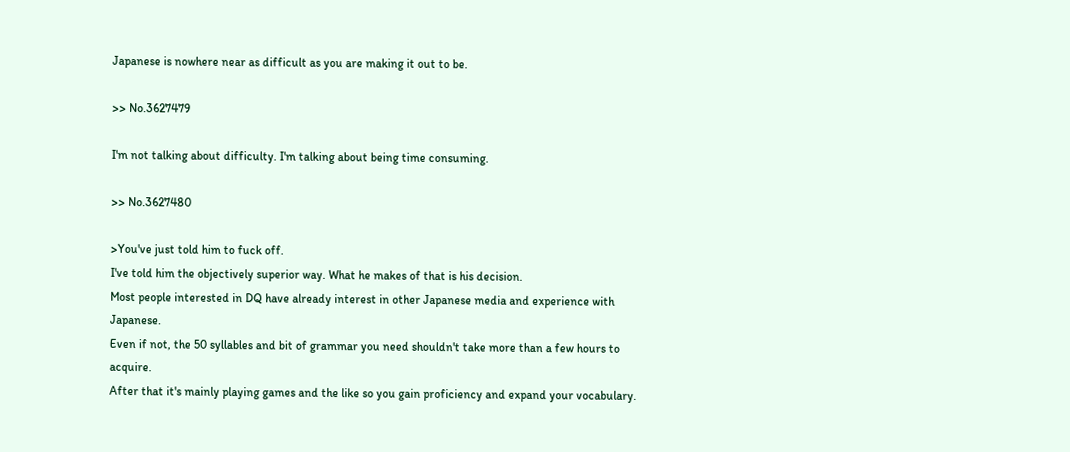Japanese is nowhere near as difficult as you are making it out to be.

>> No.3627479

I'm not talking about difficulty. I'm talking about being time consuming.

>> No.3627480

>You've just told him to fuck off.
I've told him the objectively superior way. What he makes of that is his decision.
Most people interested in DQ have already interest in other Japanese media and experience with Japanese.
Even if not, the 50 syllables and bit of grammar you need shouldn't take more than a few hours to acquire.
After that it's mainly playing games and the like so you gain proficiency and expand your vocabulary.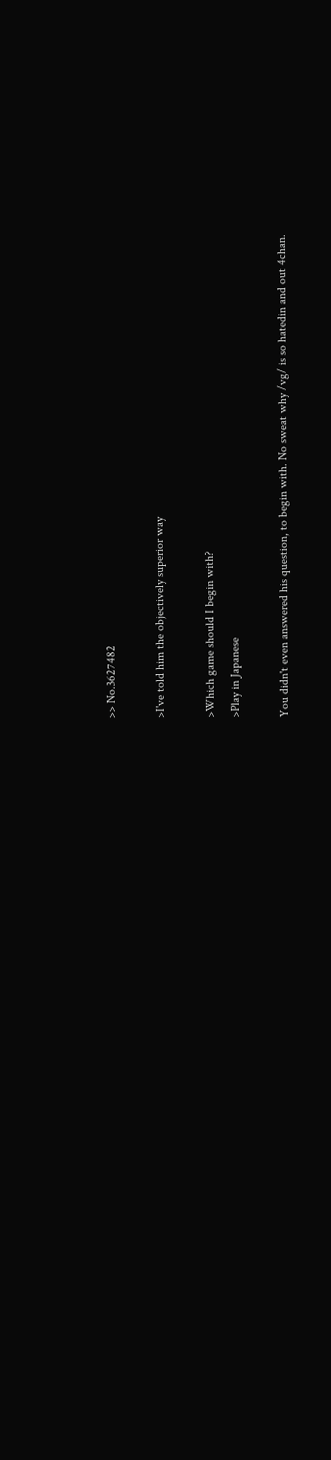>> No.3627482

>I've told him the objectively superior way

>Which game should I begin with?
>Play in Japanese

You didn't even answered his question, to begin with. No sweat why /vg/ is so hatedin and out 4chan.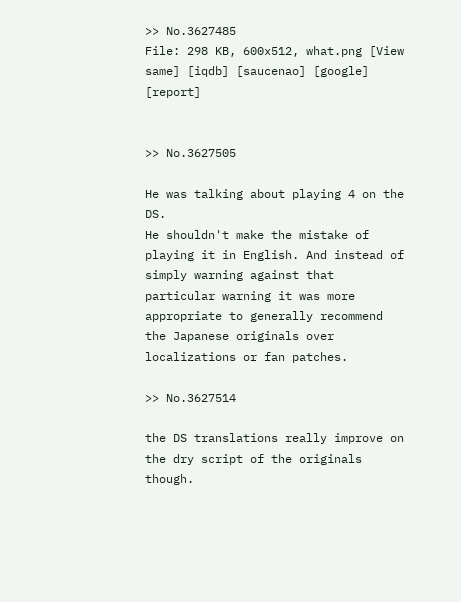>> No.3627485
File: 298 KB, 600x512, what.png [View same] [iqdb] [saucenao] [google] [report]


>> No.3627505

He was talking about playing 4 on the DS.
He shouldn't make the mistake of playing it in English. And instead of simply warning against that particular warning it was more appropriate to generally recommend the Japanese originals over localizations or fan patches.

>> No.3627514

the DS translations really improve on the dry script of the originals though.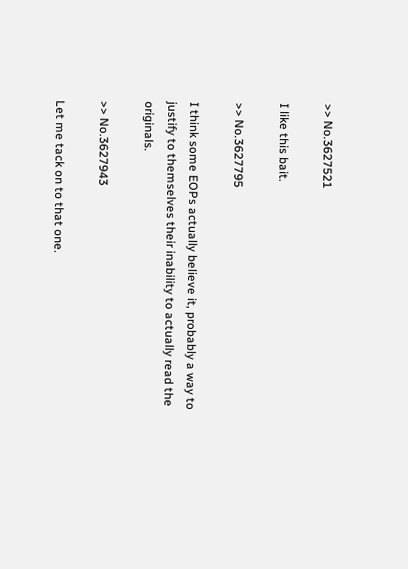>> No.3627521

I like this bait.

>> No.3627795

I think some EOPs actually believe it, probably a way to justify to themselves their inability to actually read the originals.

>> No.3627943

Let me tack on to that one.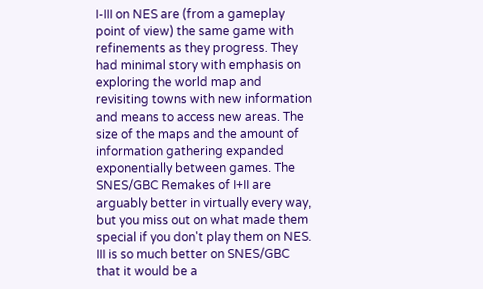I-III on NES are (from a gameplay point of view) the same game with refinements as they progress. They had minimal story with emphasis on exploring the world map and revisiting towns with new information and means to access new areas. The size of the maps and the amount of information gathering expanded exponentially between games. The SNES/GBC Remakes of I+II are arguably better in virtually every way, but you miss out on what made them special if you don't play them on NES. III is so much better on SNES/GBC that it would be a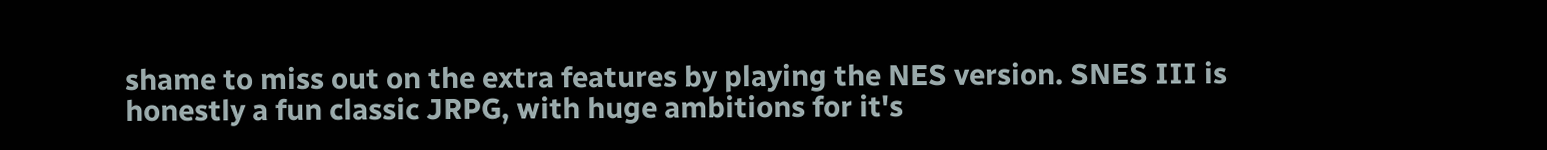shame to miss out on the extra features by playing the NES version. SNES III is honestly a fun classic JRPG, with huge ambitions for it's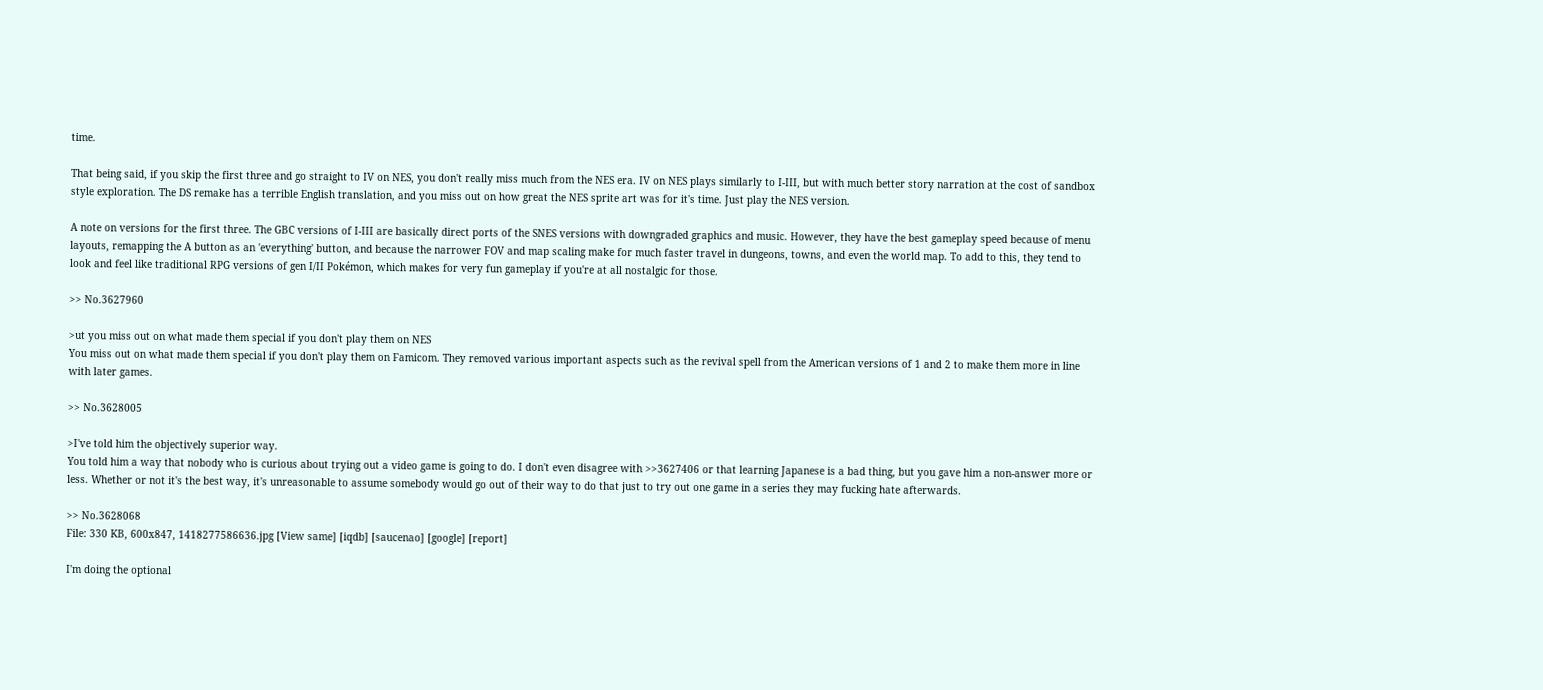time.

That being said, if you skip the first three and go straight to IV on NES, you don't really miss much from the NES era. IV on NES plays similarly to I-III, but with much better story narration at the cost of sandbox style exploration. The DS remake has a terrible English translation, and you miss out on how great the NES sprite art was for it's time. Just play the NES version.

A note on versions for the first three. The GBC versions of I-III are basically direct ports of the SNES versions with downgraded graphics and music. However, they have the best gameplay speed because of menu layouts, remapping the A button as an 'everything' button, and because the narrower FOV and map scaling make for much faster travel in dungeons, towns, and even the world map. To add to this, they tend to look and feel like traditional RPG versions of gen I/II Pokémon, which makes for very fun gameplay if you're at all nostalgic for those.

>> No.3627960

>ut you miss out on what made them special if you don't play them on NES
You miss out on what made them special if you don't play them on Famicom. They removed various important aspects such as the revival spell from the American versions of 1 and 2 to make them more in line with later games.

>> No.3628005

>I've told him the objectively superior way.
You told him a way that nobody who is curious about trying out a video game is going to do. I don't even disagree with >>3627406 or that learning Japanese is a bad thing, but you gave him a non-answer more or less. Whether or not it's the best way, it's unreasonable to assume somebody would go out of their way to do that just to try out one game in a series they may fucking hate afterwards.

>> No.3628068
File: 330 KB, 600x847, 1418277586636.jpg [View same] [iqdb] [saucenao] [google] [report]

I'm doing the optional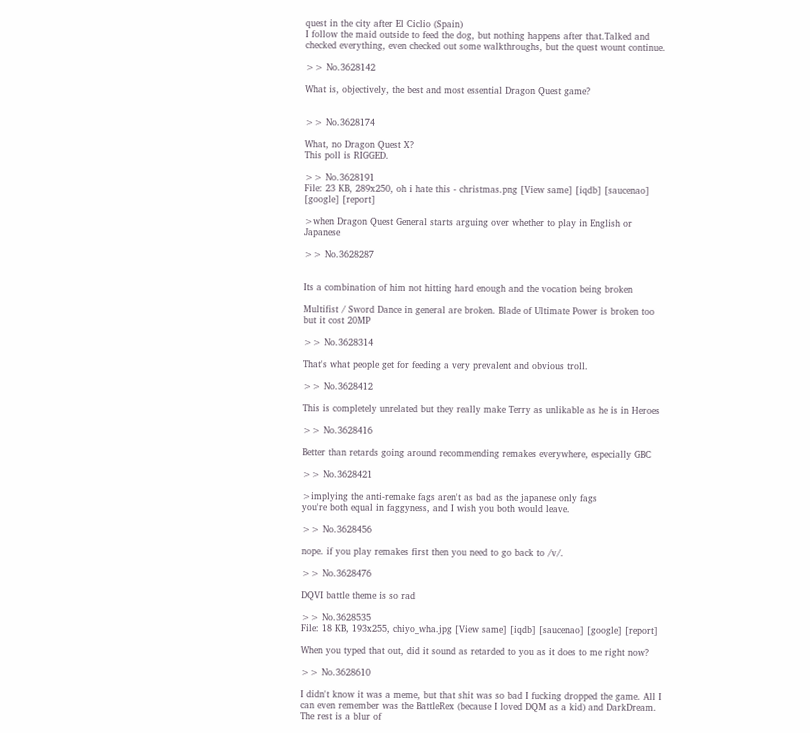quest in the city after El Ciclio (Spain)
I follow the maid outside to feed the dog, but nothing happens after that.Talked and checked everything, even checked out some walkthroughs, but the quest wount continue.

>> No.3628142

What is, objectively, the best and most essential Dragon Quest game?


>> No.3628174

What, no Dragon Quest X?
This poll is RIGGED.

>> No.3628191
File: 23 KB, 289x250, oh i hate this - christmas.png [View same] [iqdb] [saucenao] [google] [report]

>when Dragon Quest General starts arguing over whether to play in English or Japanese

>> No.3628287


Its a combination of him not hitting hard enough and the vocation being broken

Multifist / Sword Dance in general are broken. Blade of Ultimate Power is broken too but it cost 20MP

>> No.3628314

That's what people get for feeding a very prevalent and obvious troll.

>> No.3628412

This is completely unrelated but they really make Terry as unlikable as he is in Heroes

>> No.3628416

Better than retards going around recommending remakes everywhere, especially GBC

>> No.3628421

>implying the anti-remake fags aren't as bad as the japanese only fags
you're both equal in faggyness, and I wish you both would leave.

>> No.3628456

nope. if you play remakes first then you need to go back to /v/.

>> No.3628476

DQVI battle theme is so rad

>> No.3628535
File: 18 KB, 193x255, chiyo_wha.jpg [View same] [iqdb] [saucenao] [google] [report]

When you typed that out, did it sound as retarded to you as it does to me right now?

>> No.3628610

I didn't know it was a meme, but that shit was so bad I fucking dropped the game. All I can even remember was the BattleRex (because I loved DQM as a kid) and DarkDream. The rest is a blur of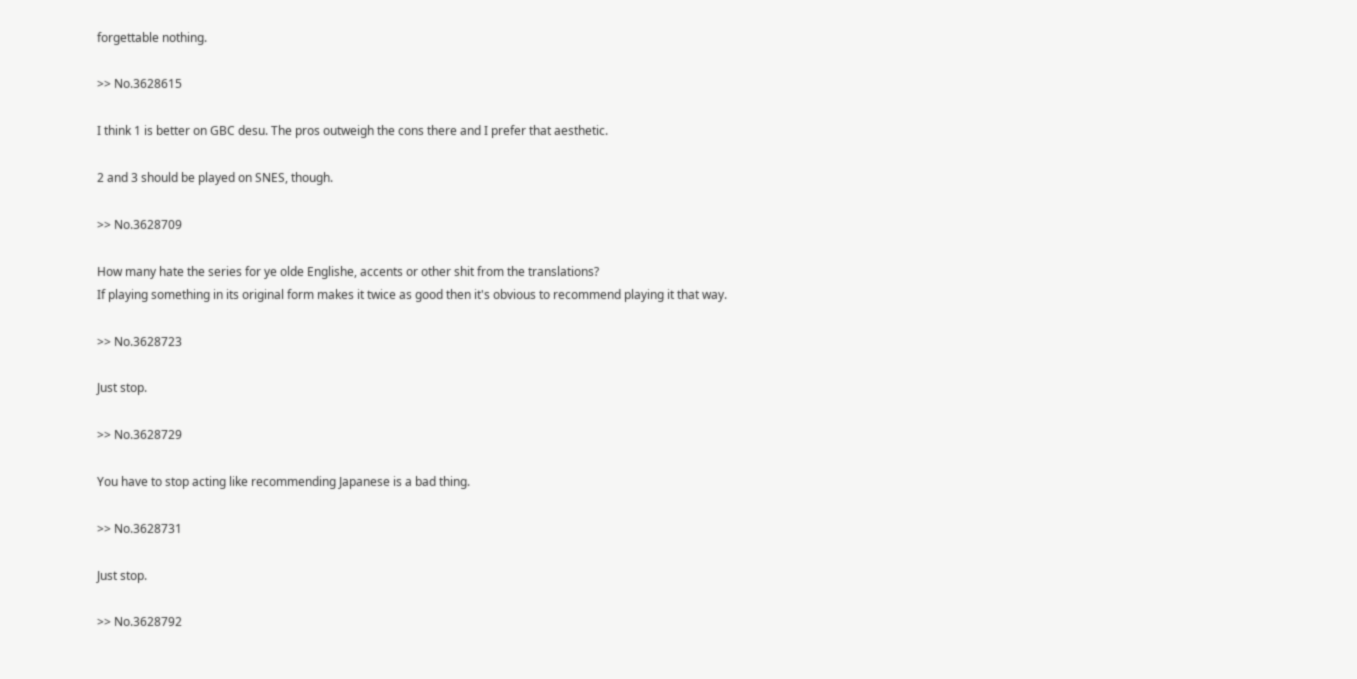forgettable nothing.

>> No.3628615

I think 1 is better on GBC desu. The pros outweigh the cons there and I prefer that aesthetic.

2 and 3 should be played on SNES, though.

>> No.3628709

How many hate the series for ye olde Englishe, accents or other shit from the translations?
If playing something in its original form makes it twice as good then it's obvious to recommend playing it that way.

>> No.3628723

Just stop.

>> No.3628729

You have to stop acting like recommending Japanese is a bad thing.

>> No.3628731

Just stop.

>> No.3628792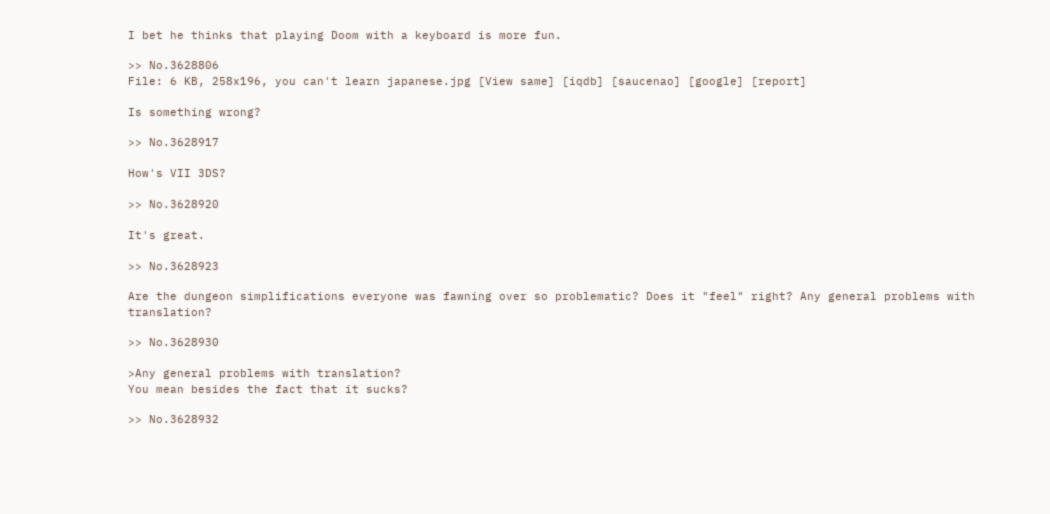I bet he thinks that playing Doom with a keyboard is more fun.

>> No.3628806
File: 6 KB, 258x196, you can't learn japanese.jpg [View same] [iqdb] [saucenao] [google] [report]

Is something wrong?

>> No.3628917

How's VII 3DS?

>> No.3628920

It's great.

>> No.3628923

Are the dungeon simplifications everyone was fawning over so problematic? Does it "feel" right? Any general problems with translation?

>> No.3628930

>Any general problems with translation?
You mean besides the fact that it sucks?

>> No.3628932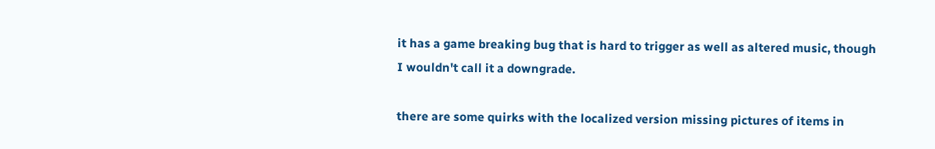it has a game breaking bug that is hard to trigger as well as altered music, though I wouldn't call it a downgrade.

there are some quirks with the localized version missing pictures of items in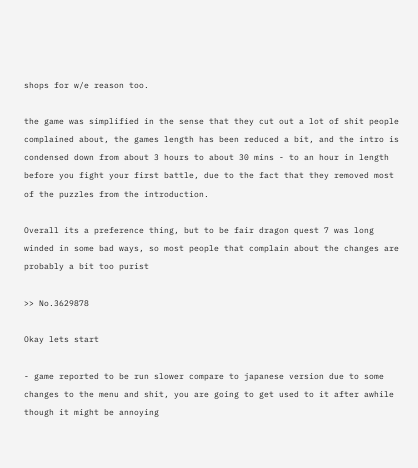shops for w/e reason too.

the game was simplified in the sense that they cut out a lot of shit people complained about, the games length has been reduced a bit, and the intro is condensed down from about 3 hours to about 30 mins - to an hour in length before you fight your first battle, due to the fact that they removed most of the puzzles from the introduction.

Overall its a preference thing, but to be fair dragon quest 7 was long winded in some bad ways, so most people that complain about the changes are probably a bit too purist

>> No.3629878

Okay lets start

- game reported to be run slower compare to japanese version due to some changes to the menu and shit, you are going to get used to it after awhile though it might be annoying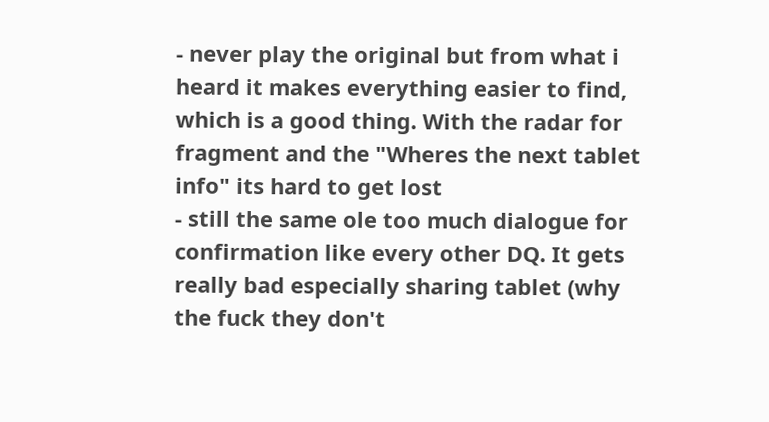- never play the original but from what i heard it makes everything easier to find, which is a good thing. With the radar for fragment and the "Wheres the next tablet info" its hard to get lost
- still the same ole too much dialogue for confirmation like every other DQ. It gets really bad especially sharing tablet (why the fuck they don't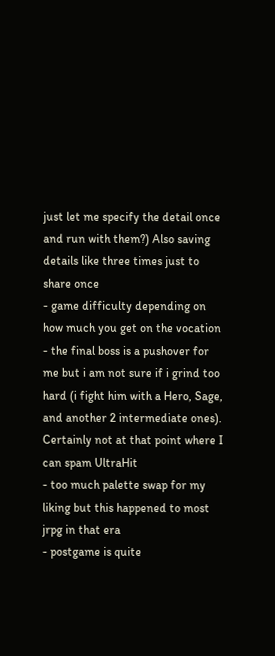just let me specify the detail once and run with them?) Also saving details like three times just to share once
- game difficulty depending on how much you get on the vocation
- the final boss is a pushover for me but i am not sure if i grind too hard (i fight him with a Hero, Sage, and another 2 intermediate ones). Certainly not at that point where I can spam UltraHit
- too much palette swap for my liking but this happened to most jrpg in that era
- postgame is quite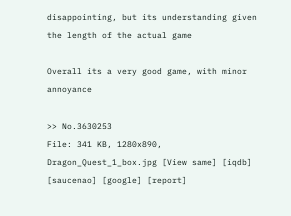disappointing, but its understanding given the length of the actual game

Overall its a very good game, with minor annoyance

>> No.3630253
File: 341 KB, 1280x890, Dragon_Quest_1_box.jpg [View same] [iqdb] [saucenao] [google] [report]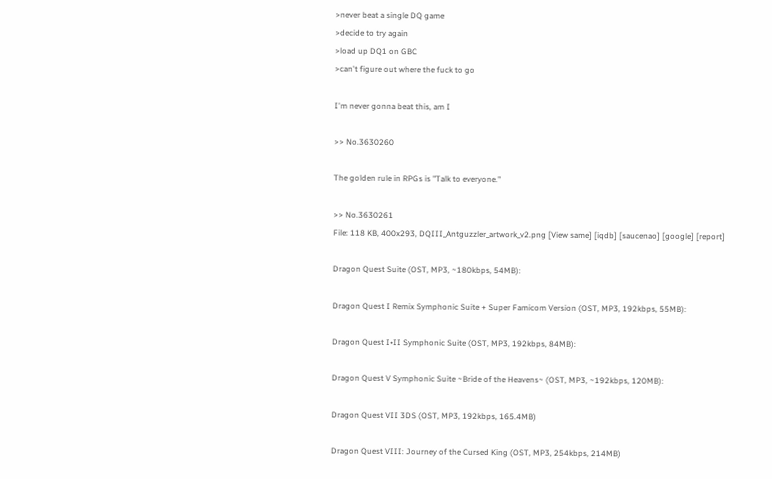>never beat a single DQ game
>decide to try again
>load up DQ1 on GBC
>can't figure out where the fuck to go

I'm never gonna beat this, am I

>> No.3630260

The golden rule in RPGs is "Talk to everyone."

>> No.3630261
File: 118 KB, 400x293, DQIII_Antguzzler_artwork_v2.png [View same] [iqdb] [saucenao] [google] [report]

Dragon Quest Suite (OST, MP3, ~180kbps, 54MB):

Dragon Quest I Remix Symphonic Suite + Super Famicom Version (OST, MP3, 192kbps, 55MB):

Dragon Quest I•II Symphonic Suite (OST, MP3, 192kbps, 84MB):

Dragon Quest V Symphonic Suite ~Bride of the Heavens~ (OST, MP3, ~192kbps, 120MB):

Dragon Quest VII 3DS (OST, MP3, 192kbps, 165.4MB)

Dragon Quest VIII: Journey of the Cursed King (OST, MP3, 254kbps, 214MB)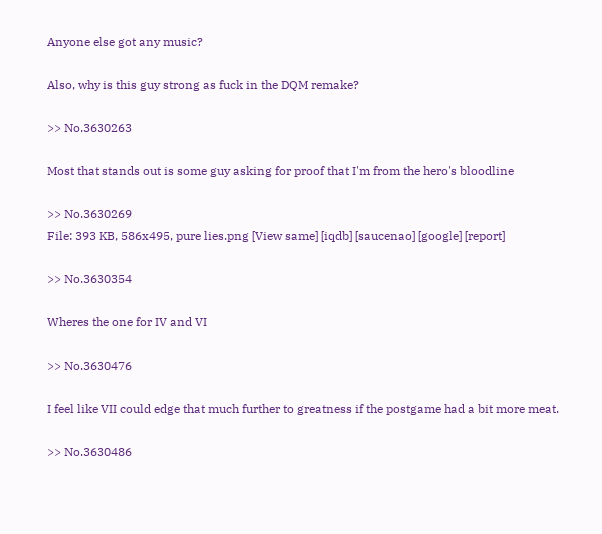Anyone else got any music?

Also, why is this guy strong as fuck in the DQM remake?

>> No.3630263

Most that stands out is some guy asking for proof that I'm from the hero's bloodline

>> No.3630269
File: 393 KB, 586x495, pure lies.png [View same] [iqdb] [saucenao] [google] [report]

>> No.3630354

Wheres the one for IV and VI

>> No.3630476

I feel like VII could edge that much further to greatness if the postgame had a bit more meat.

>> No.3630486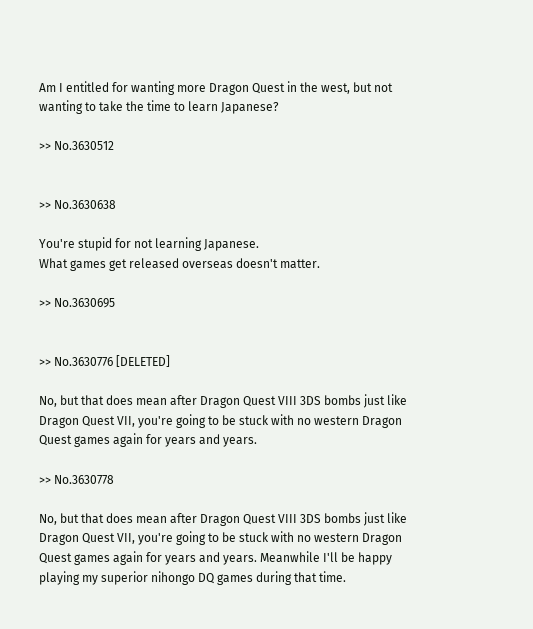Am I entitled for wanting more Dragon Quest in the west, but not wanting to take the time to learn Japanese?

>> No.3630512


>> No.3630638

You're stupid for not learning Japanese.
What games get released overseas doesn't matter.

>> No.3630695


>> No.3630776 [DELETED]

No, but that does mean after Dragon Quest VIII 3DS bombs just like Dragon Quest VII, you're going to be stuck with no western Dragon Quest games again for years and years.

>> No.3630778

No, but that does mean after Dragon Quest VIII 3DS bombs just like Dragon Quest VII, you're going to be stuck with no western Dragon Quest games again for years and years. Meanwhile I'll be happy playing my superior nihongo DQ games during that time.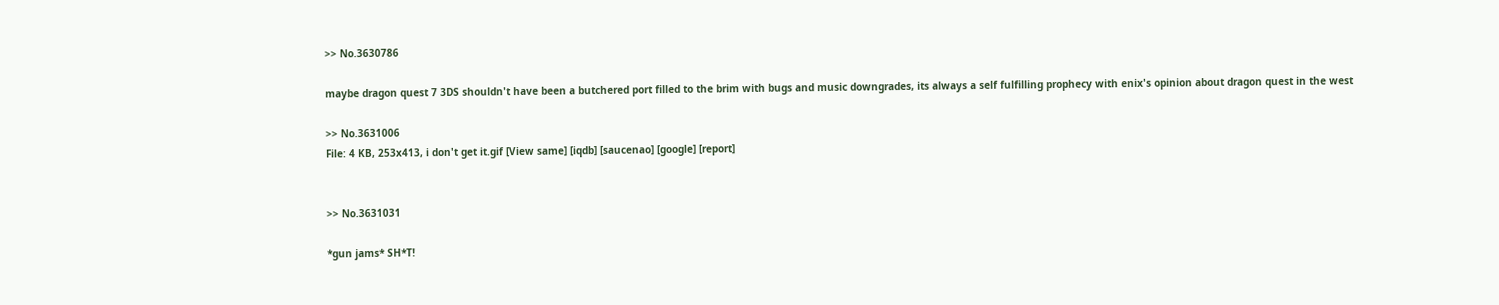>> No.3630786

maybe dragon quest 7 3DS shouldn't have been a butchered port filled to the brim with bugs and music downgrades, its always a self fulfilling prophecy with enix's opinion about dragon quest in the west

>> No.3631006
File: 4 KB, 253x413, i don't get it.gif [View same] [iqdb] [saucenao] [google] [report]


>> No.3631031

*gun jams* SH*T!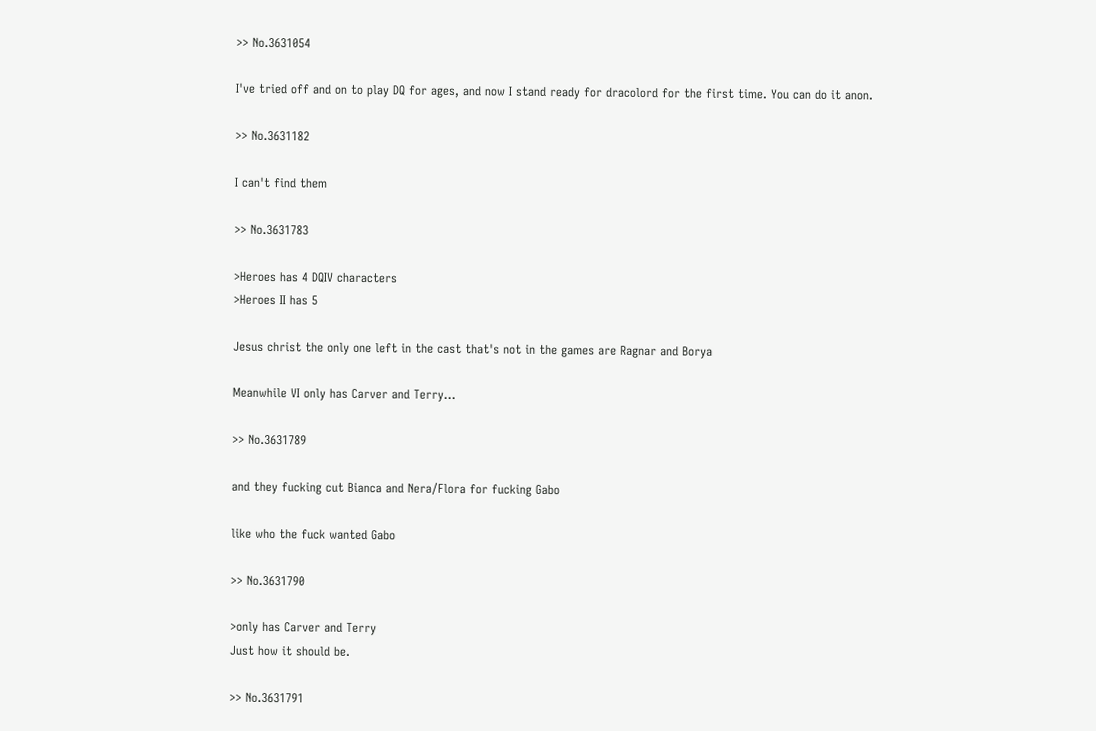>> No.3631054

I've tried off and on to play DQ for ages, and now I stand ready for dracolord for the first time. You can do it anon.

>> No.3631182

I can't find them

>> No.3631783

>Heroes has 4 DQIV characters
>Heroes II has 5

Jesus christ the only one left in the cast that's not in the games are Ragnar and Borya

Meanwhile VI only has Carver and Terry...

>> No.3631789

and they fucking cut Bianca and Nera/Flora for fucking Gabo

like who the fuck wanted Gabo

>> No.3631790

>only has Carver and Terry
Just how it should be.

>> No.3631791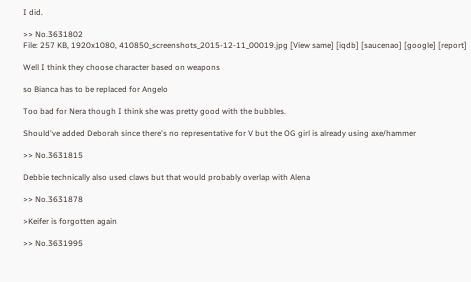I did.

>> No.3631802
File: 257 KB, 1920x1080, 410850_screenshots_2015-12-11_00019.jpg [View same] [iqdb] [saucenao] [google] [report]

Well I think they choose character based on weapons

so Bianca has to be replaced for Angelo

Too bad for Nera though I think she was pretty good with the bubbles.

Should've added Deborah since there's no representative for V but the OG girl is already using axe/hammer

>> No.3631815

Debbie technically also used claws but that would probably overlap with Alena

>> No.3631878

>Keifer is forgotten again

>> No.3631995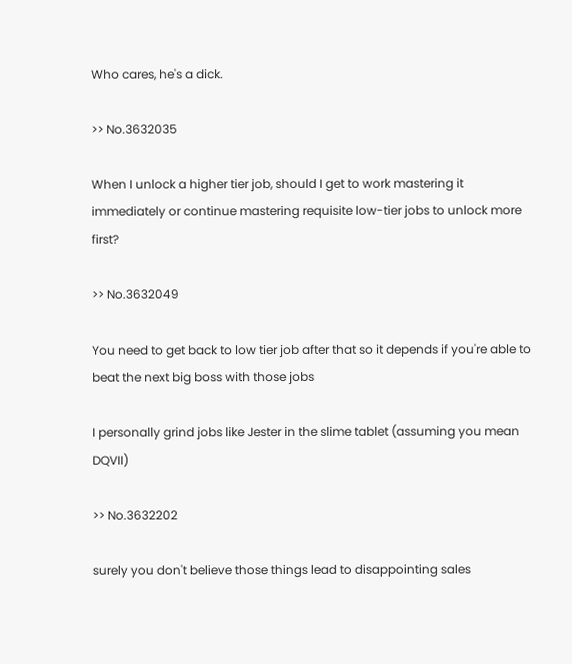Who cares, he's a dick.

>> No.3632035

When I unlock a higher tier job, should I get to work mastering it immediately or continue mastering requisite low-tier jobs to unlock more first?

>> No.3632049

You need to get back to low tier job after that so it depends if you're able to beat the next big boss with those jobs

I personally grind jobs like Jester in the slime tablet (assuming you mean DQVII)

>> No.3632202

surely you don't believe those things lead to disappointing sales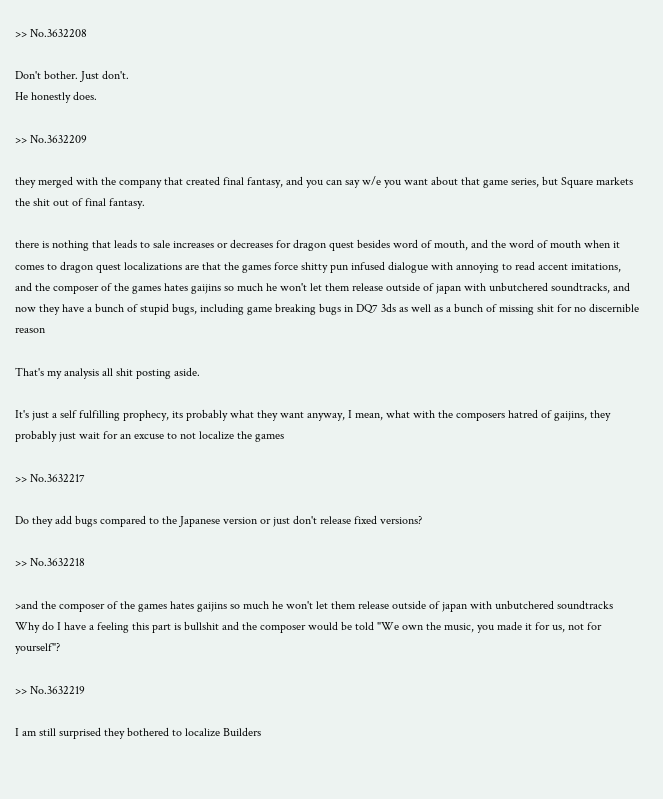>> No.3632208

Don't bother. Just don't.
He honestly does.

>> No.3632209

they merged with the company that created final fantasy, and you can say w/e you want about that game series, but Square markets the shit out of final fantasy.

there is nothing that leads to sale increases or decreases for dragon quest besides word of mouth, and the word of mouth when it comes to dragon quest localizations are that the games force shitty pun infused dialogue with annoying to read accent imitations, and the composer of the games hates gaijins so much he won't let them release outside of japan with unbutchered soundtracks, and now they have a bunch of stupid bugs, including game breaking bugs in DQ7 3ds as well as a bunch of missing shit for no discernible reason

That's my analysis all shit posting aside.

It's just a self fulfilling prophecy, its probably what they want anyway, I mean, what with the composers hatred of gaijins, they probably just wait for an excuse to not localize the games

>> No.3632217

Do they add bugs compared to the Japanese version or just don't release fixed versions?

>> No.3632218

>and the composer of the games hates gaijins so much he won't let them release outside of japan with unbutchered soundtracks
Why do I have a feeling this part is bullshit and the composer would be told "We own the music, you made it for us, not for yourself"?

>> No.3632219

I am still surprised they bothered to localize Builders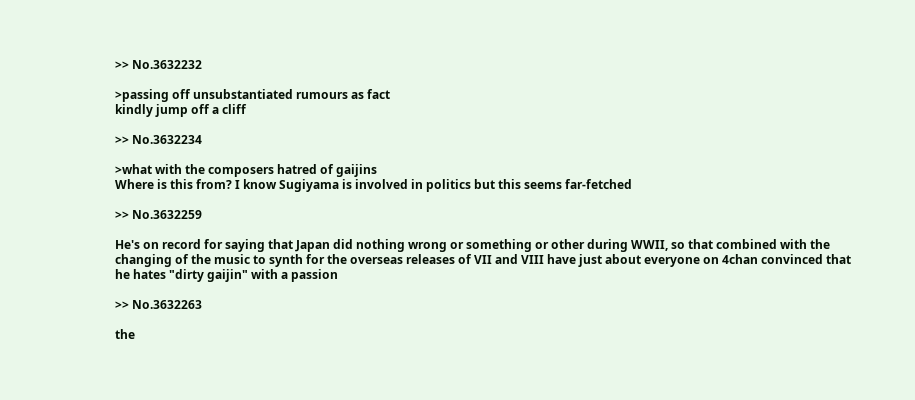>> No.3632232

>passing off unsubstantiated rumours as fact
kindly jump off a cliff

>> No.3632234

>what with the composers hatred of gaijins
Where is this from? I know Sugiyama is involved in politics but this seems far-fetched

>> No.3632259

He's on record for saying that Japan did nothing wrong or something or other during WWII, so that combined with the changing of the music to synth for the overseas releases of VII and VIII have just about everyone on 4chan convinced that he hates "dirty gaijin" with a passion

>> No.3632263

the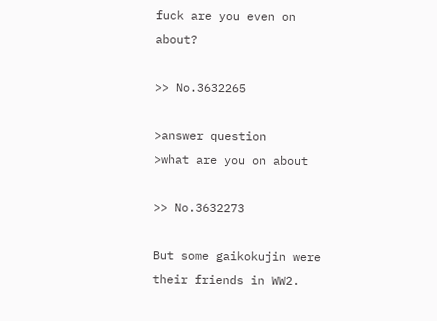fuck are you even on about?

>> No.3632265

>answer question
>what are you on about

>> No.3632273

But some gaikokujin were their friends in WW2.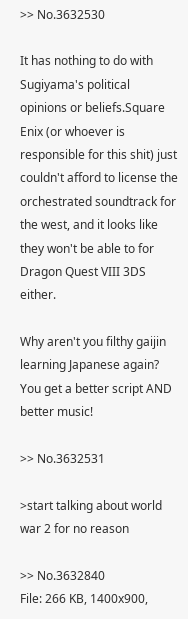>> No.3632530

It has nothing to do with Sugiyama's political opinions or beliefs.Square Enix (or whoever is responsible for this shit) just couldn't afford to license the orchestrated soundtrack for the west, and it looks like they won't be able to for Dragon Quest VIII 3DS either.

Why aren't you filthy gaijin learning Japanese again? You get a better script AND better music!

>> No.3632531

>start talking about world war 2 for no reason

>> No.3632840
File: 266 KB, 1400x900,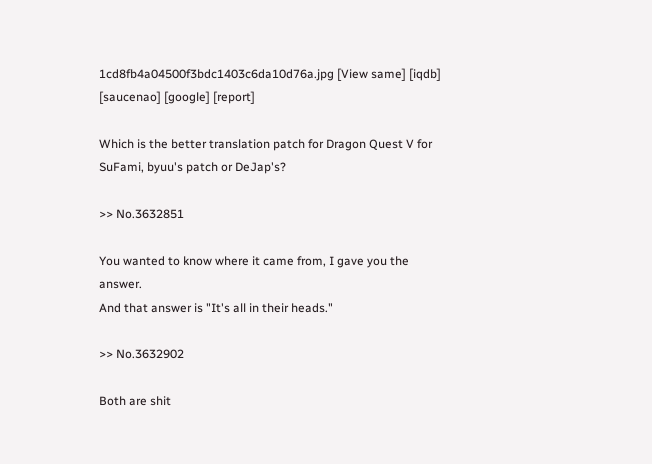1cd8fb4a04500f3bdc1403c6da10d76a.jpg [View same] [iqdb] [saucenao] [google] [report]

Which is the better translation patch for Dragon Quest V for SuFami, byuu's patch or DeJap's?

>> No.3632851

You wanted to know where it came from, I gave you the answer.
And that answer is "It's all in their heads."

>> No.3632902

Both are shit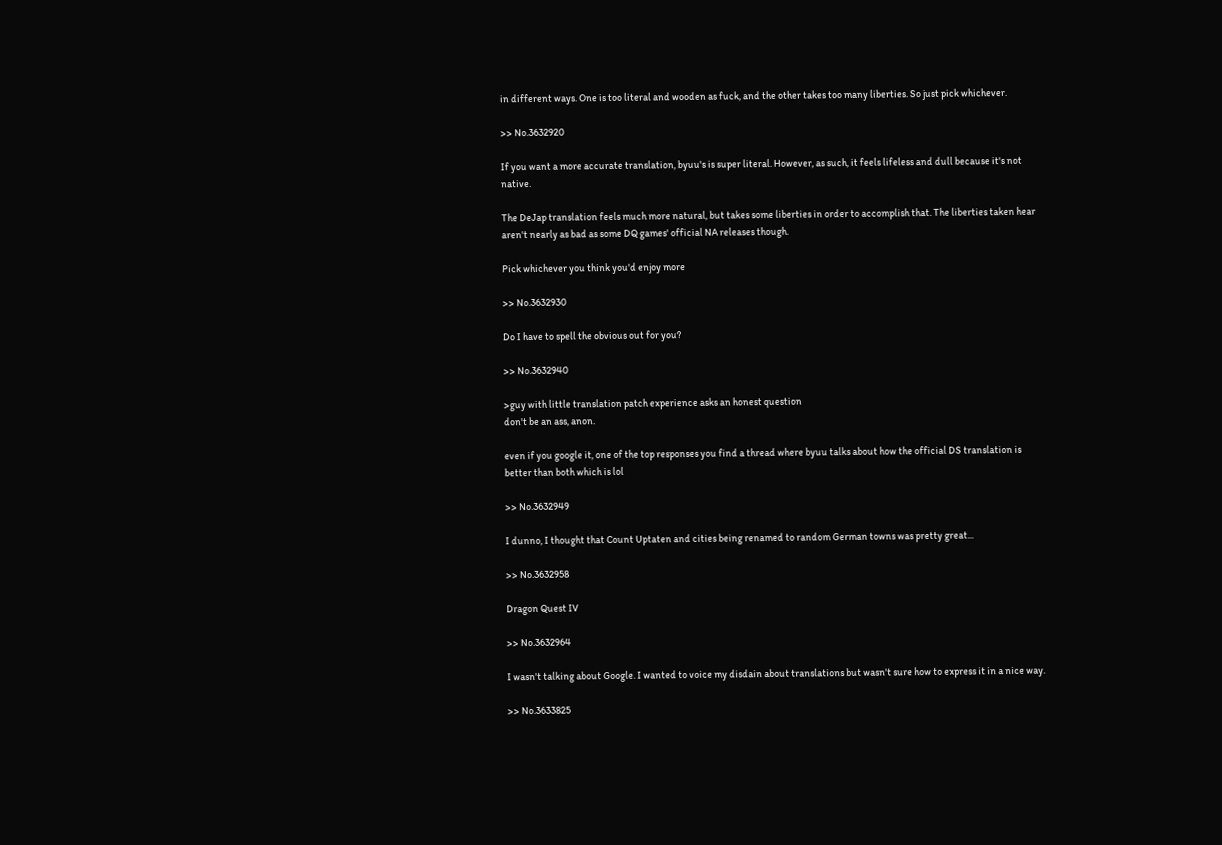in different ways. One is too literal and wooden as fuck, and the other takes too many liberties. So just pick whichever.

>> No.3632920

If you want a more accurate translation, byuu's is super literal. However, as such, it feels lifeless and dull because it's not native.

The DeJap translation feels much more natural, but takes some liberties in order to accomplish that. The liberties taken hear aren't nearly as bad as some DQ games' official NA releases though.

Pick whichever you think you'd enjoy more

>> No.3632930

Do I have to spell the obvious out for you?

>> No.3632940

>guy with little translation patch experience asks an honest question
don't be an ass, anon.

even if you google it, one of the top responses you find a thread where byuu talks about how the official DS translation is better than both which is lol

>> No.3632949

I dunno, I thought that Count Uptaten and cities being renamed to random German towns was pretty great...

>> No.3632958

Dragon Quest IV

>> No.3632964

I wasn't talking about Google. I wanted to voice my disdain about translations but wasn't sure how to express it in a nice way.

>> No.3633825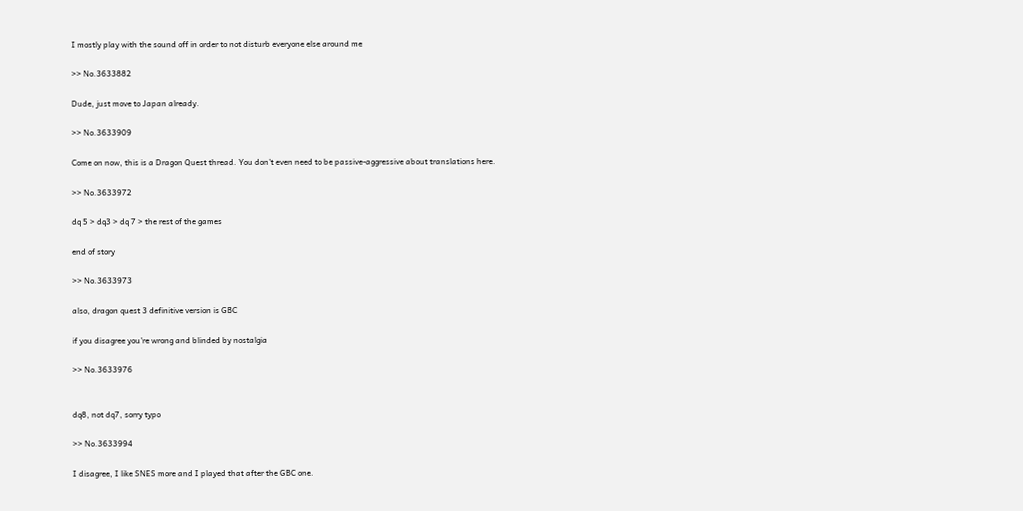I mostly play with the sound off in order to not disturb everyone else around me

>> No.3633882

Dude, just move to Japan already.

>> No.3633909

Come on now, this is a Dragon Quest thread. You don't even need to be passive-aggressive about translations here.

>> No.3633972

dq 5 > dq3 > dq 7 > the rest of the games

end of story

>> No.3633973

also, dragon quest 3 definitive version is GBC

if you disagree you're wrong and blinded by nostalgia

>> No.3633976


dq8, not dq7, sorry typo

>> No.3633994

I disagree, I like SNES more and I played that after the GBC one.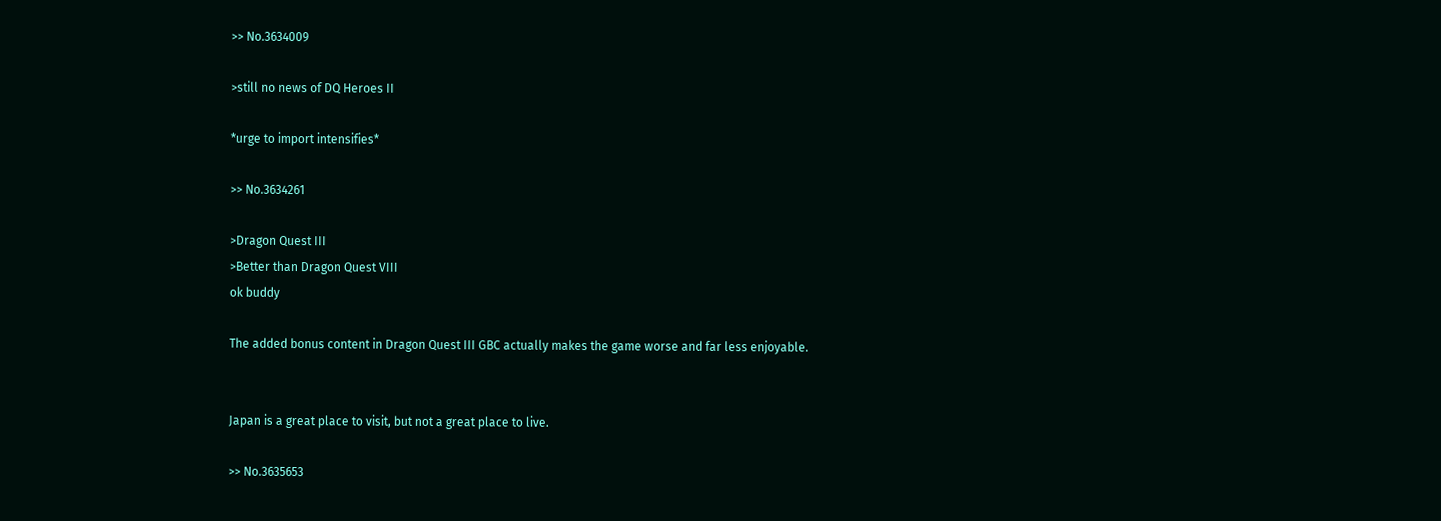>> No.3634009

>still no news of DQ Heroes II

*urge to import intensifies*

>> No.3634261

>Dragon Quest III
>Better than Dragon Quest VIII
ok buddy

The added bonus content in Dragon Quest III GBC actually makes the game worse and far less enjoyable.


Japan is a great place to visit, but not a great place to live.

>> No.3635653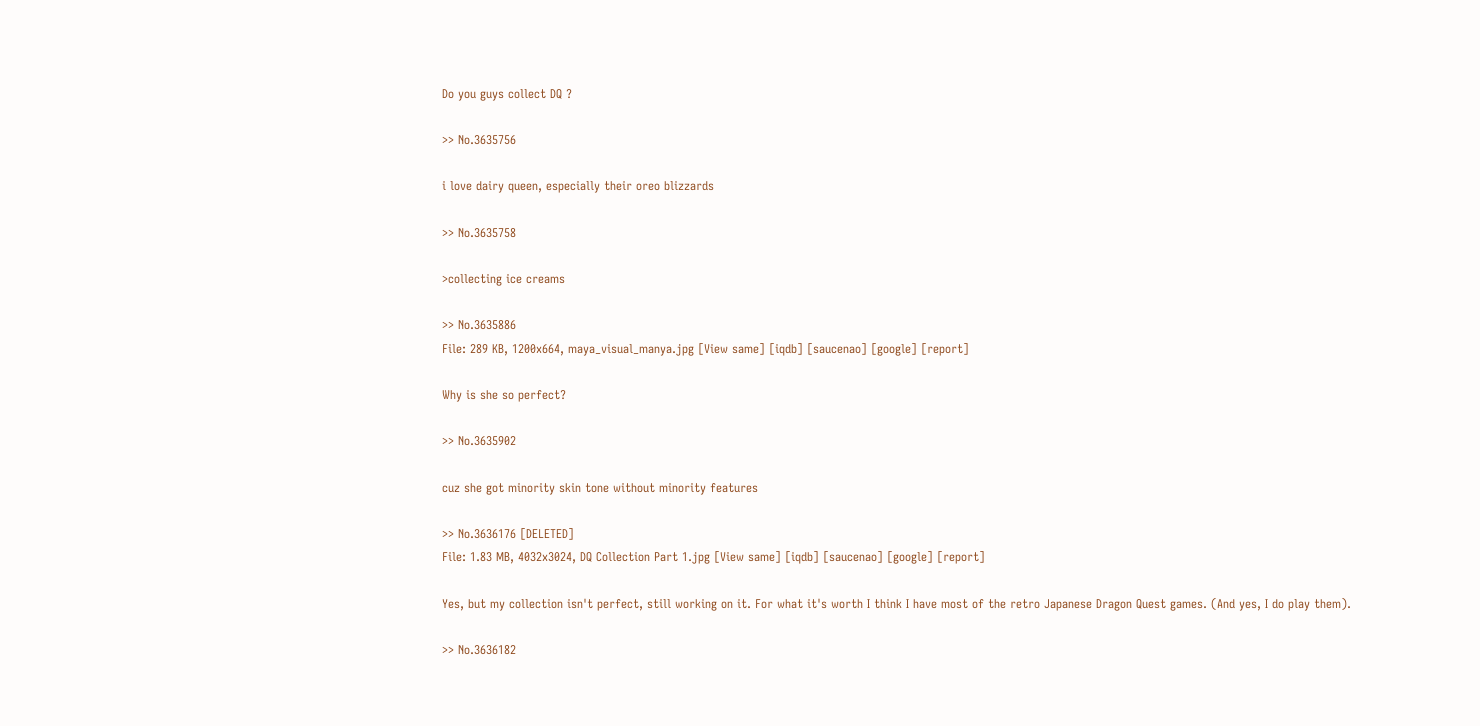Do you guys collect DQ ?

>> No.3635756

i love dairy queen, especially their oreo blizzards

>> No.3635758

>collecting ice creams

>> No.3635886
File: 289 KB, 1200x664, maya_visual_manya.jpg [View same] [iqdb] [saucenao] [google] [report]

Why is she so perfect?

>> No.3635902

cuz she got minority skin tone without minority features

>> No.3636176 [DELETED]
File: 1.83 MB, 4032x3024, DQ Collection Part 1.jpg [View same] [iqdb] [saucenao] [google] [report]

Yes, but my collection isn't perfect, still working on it. For what it's worth I think I have most of the retro Japanese Dragon Quest games. (And yes, I do play them).

>> No.3636182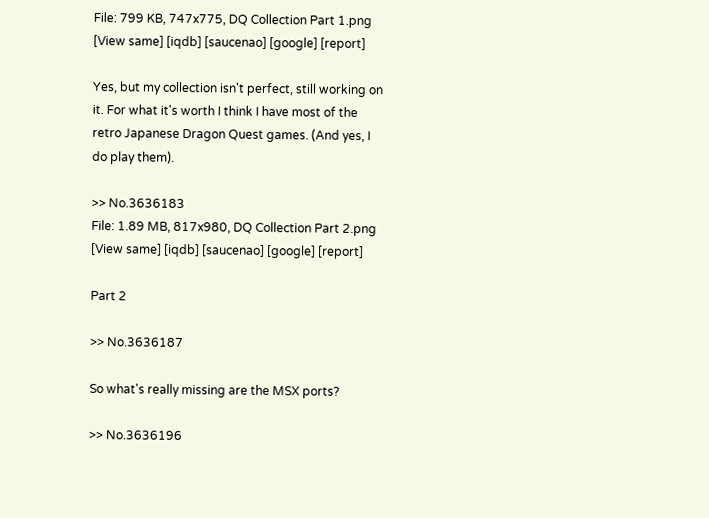File: 799 KB, 747x775, DQ Collection Part 1.png [View same] [iqdb] [saucenao] [google] [report]

Yes, but my collection isn't perfect, still working on it. For what it's worth I think I have most of the retro Japanese Dragon Quest games. (And yes, I do play them).

>> No.3636183
File: 1.89 MB, 817x980, DQ Collection Part 2.png [View same] [iqdb] [saucenao] [google] [report]

Part 2

>> No.3636187

So what's really missing are the MSX ports?

>> No.3636196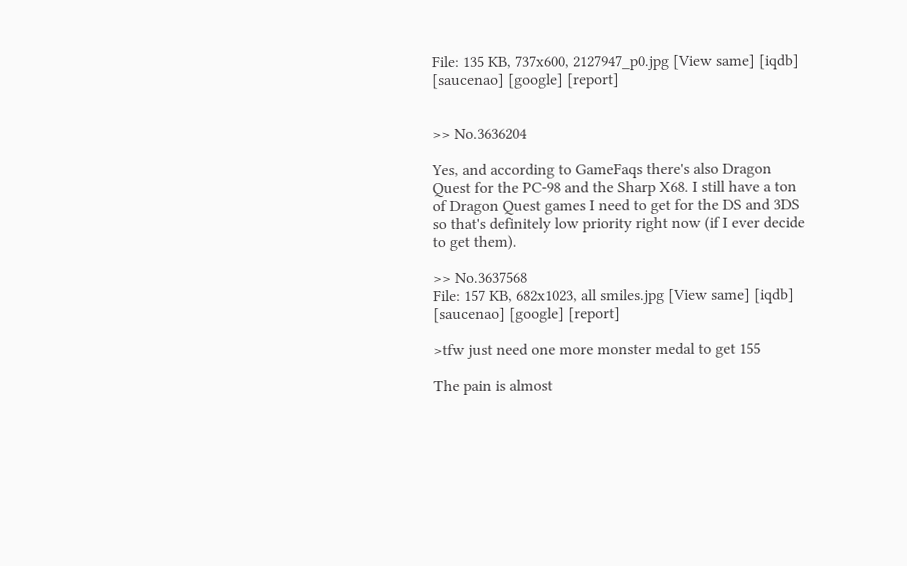File: 135 KB, 737x600, 2127947_p0.jpg [View same] [iqdb] [saucenao] [google] [report]


>> No.3636204

Yes, and according to GameFaqs there's also Dragon Quest for the PC-98 and the Sharp X68. I still have a ton of Dragon Quest games I need to get for the DS and 3DS so that's definitely low priority right now (if I ever decide to get them).

>> No.3637568
File: 157 KB, 682x1023, all smiles.jpg [View same] [iqdb] [saucenao] [google] [report]

>tfw just need one more monster medal to get 155

The pain is almost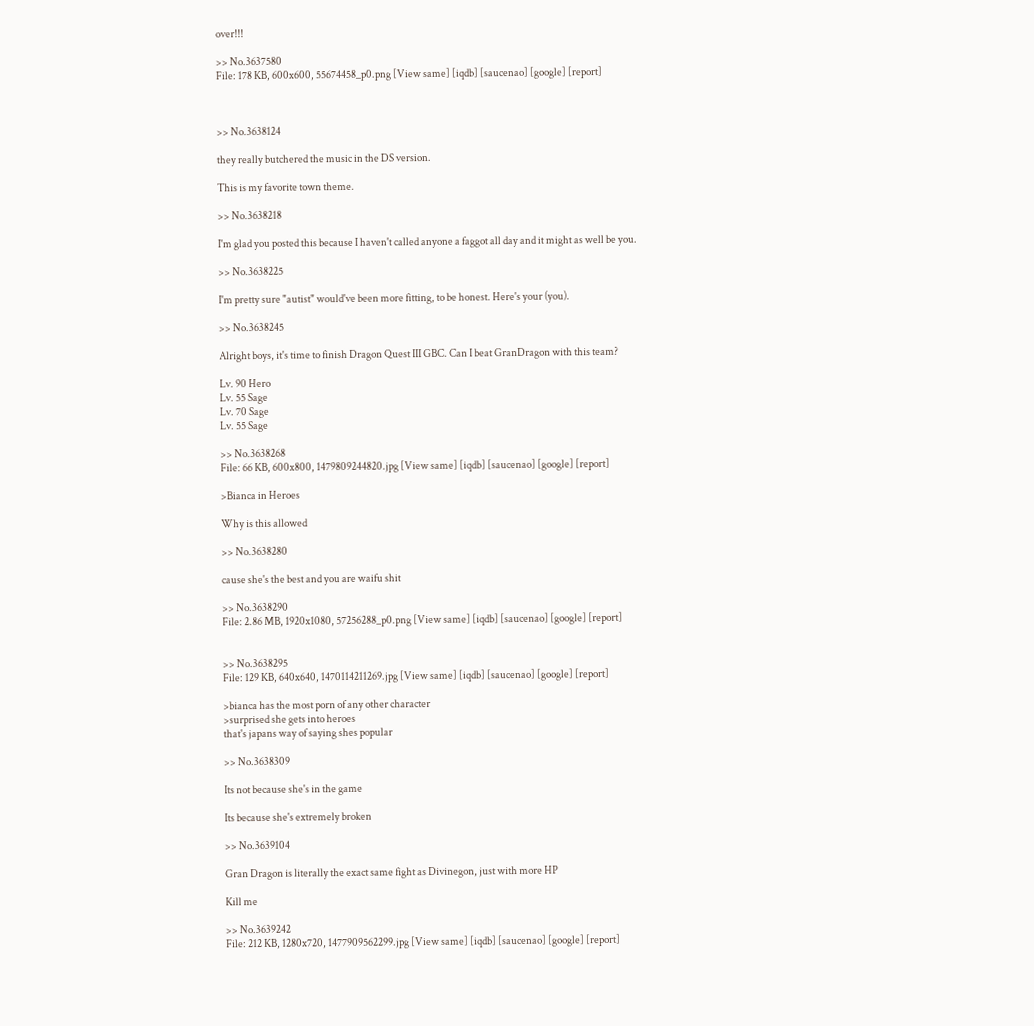over!!!

>> No.3637580
File: 178 KB, 600x600, 55674458_p0.png [View same] [iqdb] [saucenao] [google] [report]



>> No.3638124

they really butchered the music in the DS version.

This is my favorite town theme.

>> No.3638218

I'm glad you posted this because I haven't called anyone a faggot all day and it might as well be you.

>> No.3638225

I'm pretty sure "autist" would've been more fitting, to be honest. Here's your (you).

>> No.3638245

Alright boys, it's time to finish Dragon Quest III GBC. Can I beat GranDragon with this team?

Lv. 90 Hero
Lv. 55 Sage
Lv. 70 Sage
Lv. 55 Sage

>> No.3638268
File: 66 KB, 600x800, 1479809244820.jpg [View same] [iqdb] [saucenao] [google] [report]

>Bianca in Heroes

Why is this allowed

>> No.3638280

cause she's the best and you are waifu shit

>> No.3638290
File: 2.86 MB, 1920x1080, 57256288_p0.png [View same] [iqdb] [saucenao] [google] [report]


>> No.3638295
File: 129 KB, 640x640, 1470114211269.jpg [View same] [iqdb] [saucenao] [google] [report]

>bianca has the most porn of any other character
>surprised she gets into heroes
that's japans way of saying shes popular

>> No.3638309

Its not because she's in the game

Its because she's extremely broken

>> No.3639104

Gran Dragon is literally the exact same fight as Divinegon, just with more HP

Kill me

>> No.3639242
File: 212 KB, 1280x720, 1477909562299.jpg [View same] [iqdb] [saucenao] [google] [report]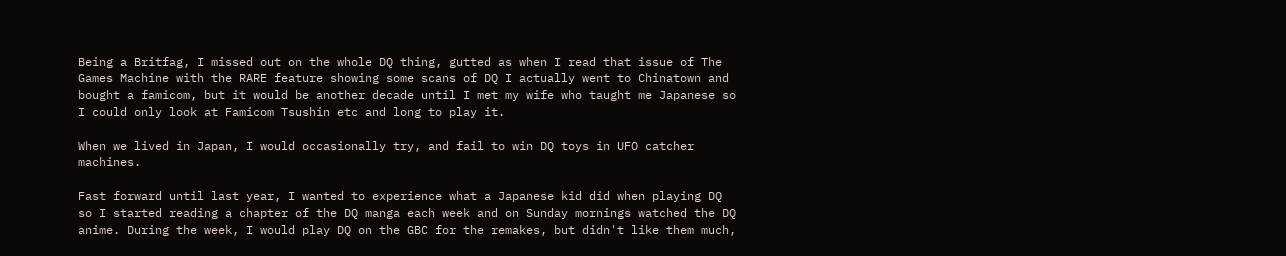Being a Britfag, I missed out on the whole DQ thing, gutted as when I read that issue of The Games Machine with the RARE feature showing some scans of DQ I actually went to Chinatown and bought a famicom, but it would be another decade until I met my wife who taught me Japanese so I could only look at Famicom Tsushin etc and long to play it.

When we lived in Japan, I would occasionally try, and fail to win DQ toys in UFO catcher machines.

Fast forward until last year, I wanted to experience what a Japanese kid did when playing DQ so I started reading a chapter of the DQ manga each week and on Sunday mornings watched the DQ anime. During the week, I would play DQ on the GBC for the remakes, but didn't like them much,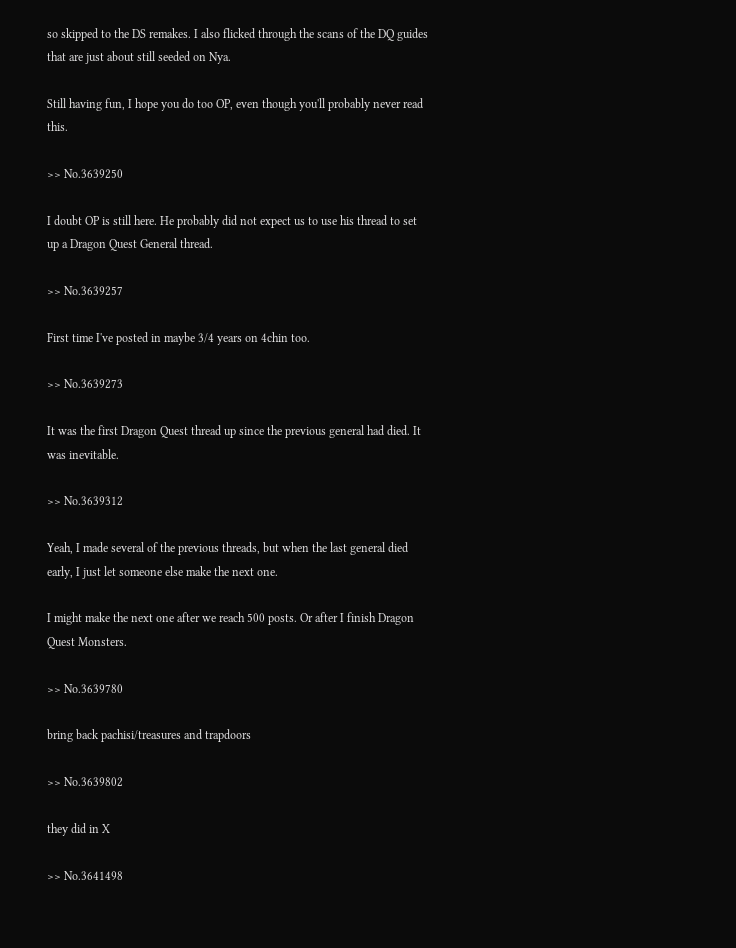so skipped to the DS remakes. I also flicked through the scans of the DQ guides that are just about still seeded on Nya.

Still having fun, I hope you do too OP, even though you'll probably never read this.

>> No.3639250

I doubt OP is still here. He probably did not expect us to use his thread to set up a Dragon Quest General thread.

>> No.3639257

First time I've posted in maybe 3/4 years on 4chin too.

>> No.3639273

It was the first Dragon Quest thread up since the previous general had died. It was inevitable.

>> No.3639312

Yeah, I made several of the previous threads, but when the last general died early, I just let someone else make the next one.

I might make the next one after we reach 500 posts. Or after I finish Dragon Quest Monsters.

>> No.3639780

bring back pachisi/treasures and trapdoors

>> No.3639802

they did in X

>> No.3641498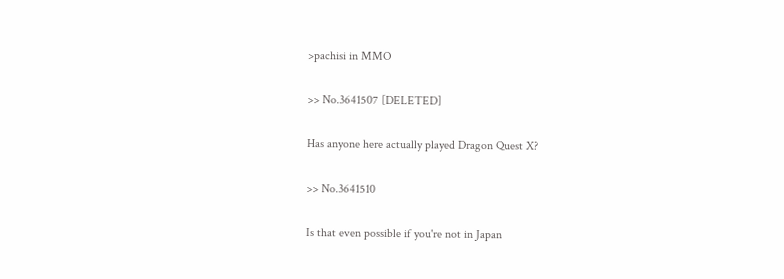>pachisi in MMO

>> No.3641507 [DELETED]

Has anyone here actually played Dragon Quest X?

>> No.3641510

Is that even possible if you're not in Japan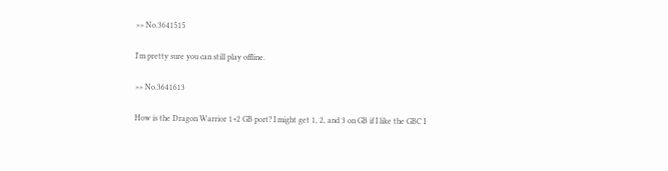>> No.3641515

I'm pretty sure you can still play offline.

>> No.3641613

How is the Dragon Warrior 1+2 GB port? I might get 1, 2, and 3 on GB if I like the GBC I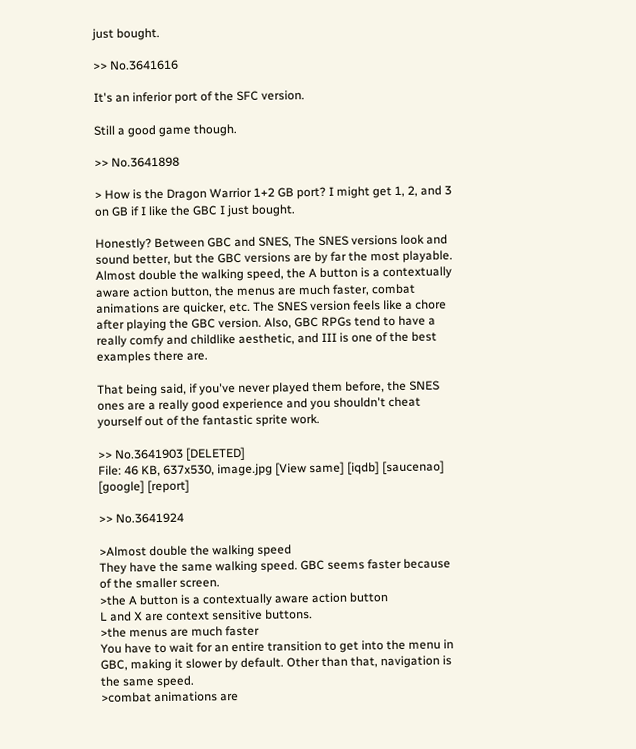just bought.

>> No.3641616

It's an inferior port of the SFC version.

Still a good game though.

>> No.3641898

> How is the Dragon Warrior 1+2 GB port? I might get 1, 2, and 3 on GB if I like the GBC I just bought.

Honestly? Between GBC and SNES, The SNES versions look and sound better, but the GBC versions are by far the most playable. Almost double the walking speed, the A button is a contextually aware action button, the menus are much faster, combat animations are quicker, etc. The SNES version feels like a chore after playing the GBC version. Also, GBC RPGs tend to have a really comfy and childlike aesthetic, and III is one of the best examples there are.

That being said, if you've never played them before, the SNES ones are a really good experience and you shouldn't cheat yourself out of the fantastic sprite work.

>> No.3641903 [DELETED]
File: 46 KB, 637x530, image.jpg [View same] [iqdb] [saucenao] [google] [report]

>> No.3641924

>Almost double the walking speed
They have the same walking speed. GBC seems faster because of the smaller screen.
>the A button is a contextually aware action button
L and X are context sensitive buttons.
>the menus are much faster
You have to wait for an entire transition to get into the menu in GBC, making it slower by default. Other than that, navigation is the same speed.
>combat animations are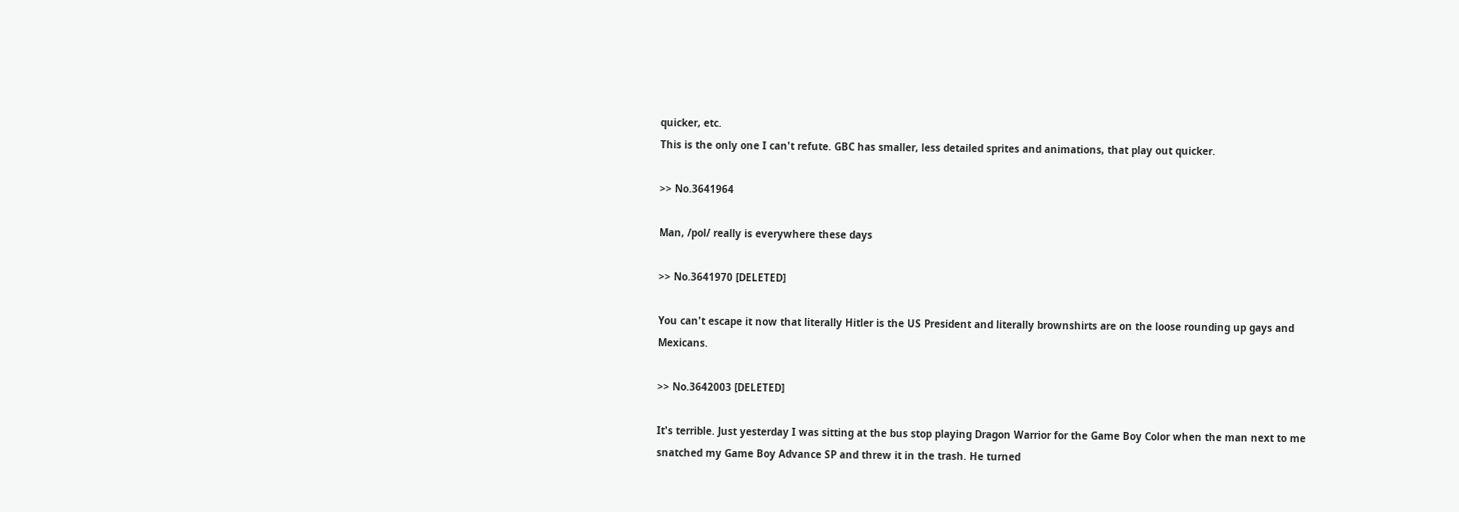quicker, etc.
This is the only one I can't refute. GBC has smaller, less detailed sprites and animations, that play out quicker.

>> No.3641964

Man, /pol/ really is everywhere these days

>> No.3641970 [DELETED]

You can't escape it now that literally Hitler is the US President and literally brownshirts are on the loose rounding up gays and Mexicans.

>> No.3642003 [DELETED]

It's terrible. Just yesterday I was sitting at the bus stop playing Dragon Warrior for the Game Boy Color when the man next to me snatched my Game Boy Advance SP and threw it in the trash. He turned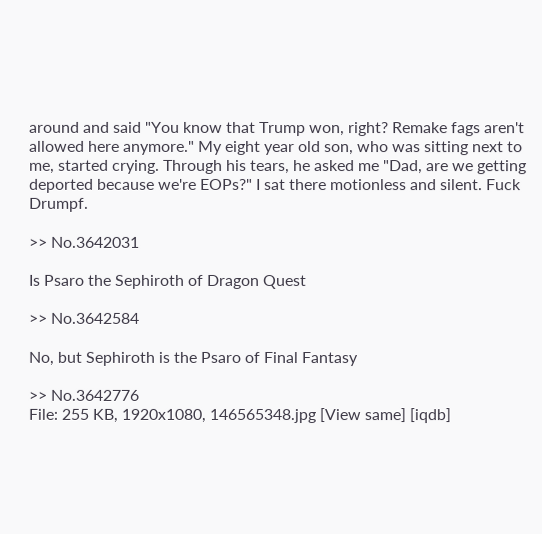around and said "You know that Trump won, right? Remake fags aren't allowed here anymore." My eight year old son, who was sitting next to me, started crying. Through his tears, he asked me "Dad, are we getting deported because we're EOPs?" I sat there motionless and silent. Fuck Drumpf.

>> No.3642031

Is Psaro the Sephiroth of Dragon Quest

>> No.3642584

No, but Sephiroth is the Psaro of Final Fantasy

>> No.3642776
File: 255 KB, 1920x1080, 146565348.jpg [View same] [iqdb]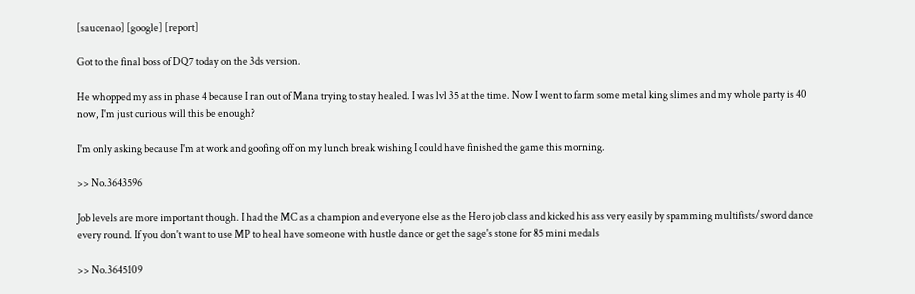[saucenao] [google] [report]

Got to the final boss of DQ7 today on the 3ds version.

He whopped my ass in phase 4 because I ran out of Mana trying to stay healed. I was lvl 35 at the time. Now I went to farm some metal king slimes and my whole party is 40 now, I'm just curious will this be enough?

I'm only asking because I'm at work and goofing off on my lunch break wishing I could have finished the game this morning.

>> No.3643596

Job levels are more important though. I had the MC as a champion and everyone else as the Hero job class and kicked his ass very easily by spamming multifists/sword dance every round. If you don't want to use MP to heal have someone with hustle dance or get the sage's stone for 85 mini medals

>> No.3645109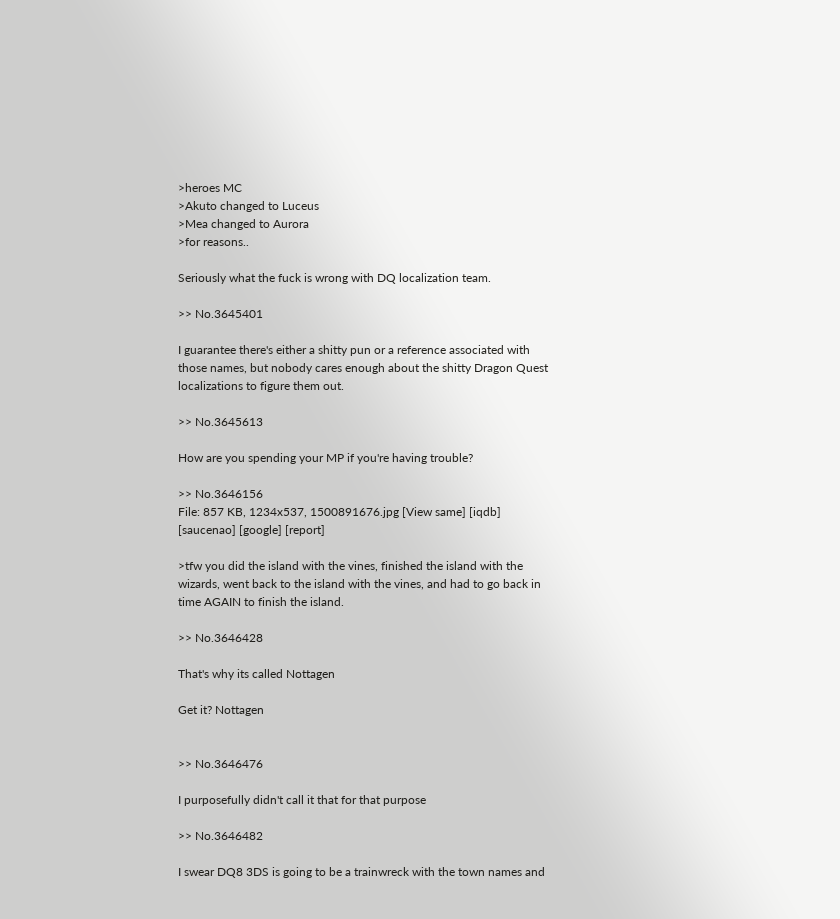>heroes MC
>Akuto changed to Luceus
>Mea changed to Aurora
>for reasons..

Seriously what the fuck is wrong with DQ localization team.

>> No.3645401

I guarantee there's either a shitty pun or a reference associated with those names, but nobody cares enough about the shitty Dragon Quest localizations to figure them out.

>> No.3645613

How are you spending your MP if you're having trouble?

>> No.3646156
File: 857 KB, 1234x537, 1500891676.jpg [View same] [iqdb] [saucenao] [google] [report]

>tfw you did the island with the vines, finished the island with the wizards, went back to the island with the vines, and had to go back in time AGAIN to finish the island.

>> No.3646428

That's why its called Nottagen

Get it? Nottagen


>> No.3646476

I purposefully didn't call it that for that purpose

>> No.3646482

I swear DQ8 3DS is going to be a trainwreck with the town names and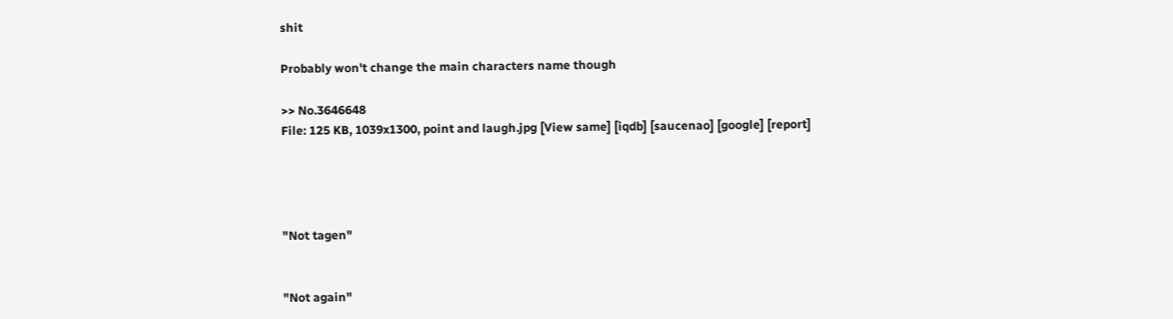shit

Probably won't change the main characters name though

>> No.3646648
File: 125 KB, 1039x1300, point and laugh.jpg [View same] [iqdb] [saucenao] [google] [report]




"Not tagen"


"Not again"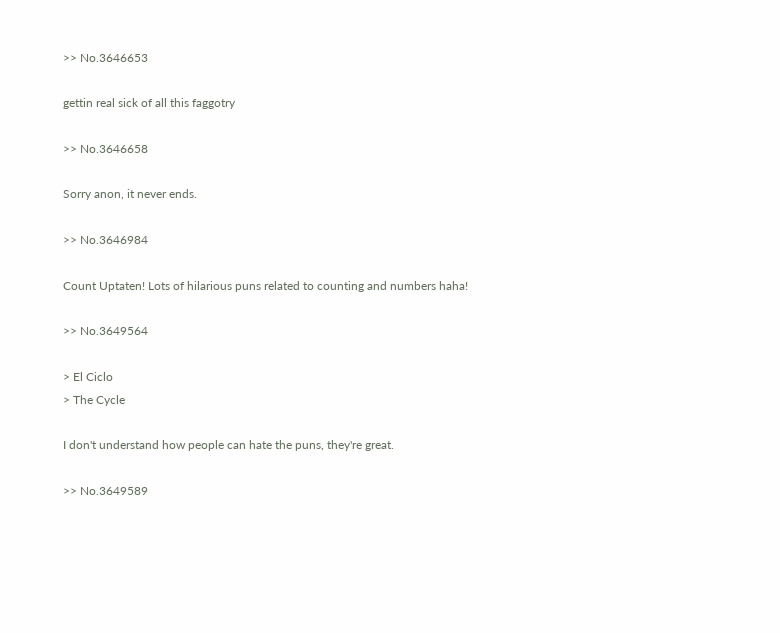>> No.3646653

gettin real sick of all this faggotry

>> No.3646658

Sorry anon, it never ends.

>> No.3646984

Count Uptaten! Lots of hilarious puns related to counting and numbers haha!

>> No.3649564

> El Ciclo
> The Cycle

I don't understand how people can hate the puns, they're great.

>> No.3649589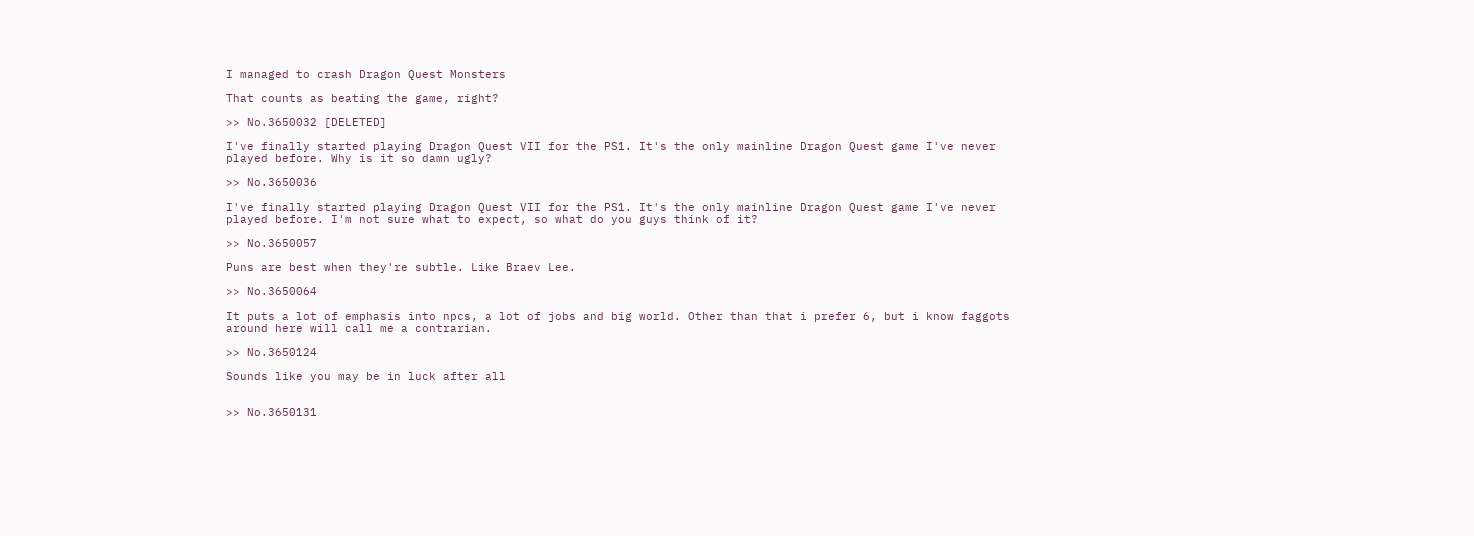I managed to crash Dragon Quest Monsters

That counts as beating the game, right?

>> No.3650032 [DELETED]

I've finally started playing Dragon Quest VII for the PS1. It's the only mainline Dragon Quest game I've never played before. Why is it so damn ugly?

>> No.3650036

I've finally started playing Dragon Quest VII for the PS1. It's the only mainline Dragon Quest game I've never played before. I'm not sure what to expect, so what do you guys think of it?

>> No.3650057

Puns are best when they're subtle. Like Braev Lee.

>> No.3650064

It puts a lot of emphasis into npcs, a lot of jobs and big world. Other than that i prefer 6, but i know faggots around here will call me a contrarian.

>> No.3650124

Sounds like you may be in luck after all


>> No.3650131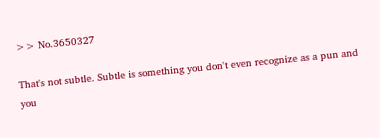>> No.3650327

That's not subtle. Subtle is something you don't even recognize as a pun and you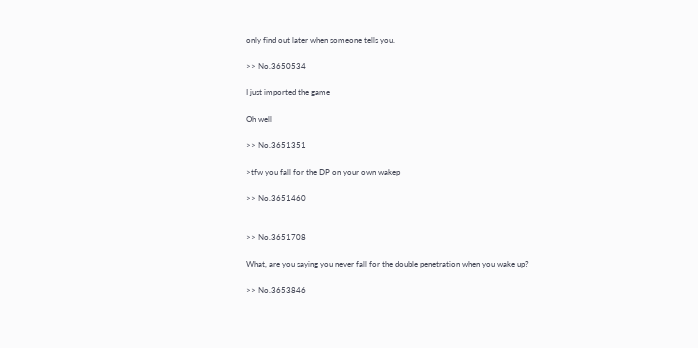only find out later when someone tells you.

>> No.3650534

I just imported the game

Oh well

>> No.3651351

>tfw you fall for the DP on your own wakep

>> No.3651460


>> No.3651708

What, are you saying you never fall for the double penetration when you wake up?

>> No.3653846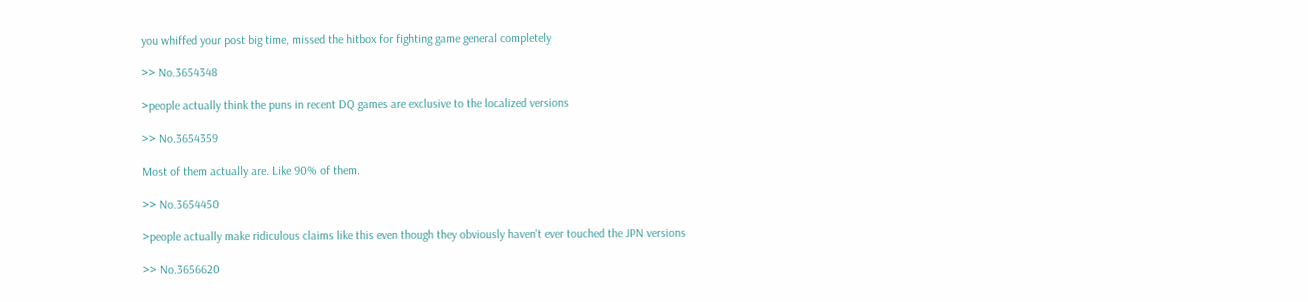you whiffed your post big time, missed the hitbox for fighting game general completely

>> No.3654348

>people actually think the puns in recent DQ games are exclusive to the localized versions

>> No.3654359

Most of them actually are. Like 90% of them.

>> No.3654450

>people actually make ridiculous claims like this even though they obviously haven't ever touched the JPN versions

>> No.3656620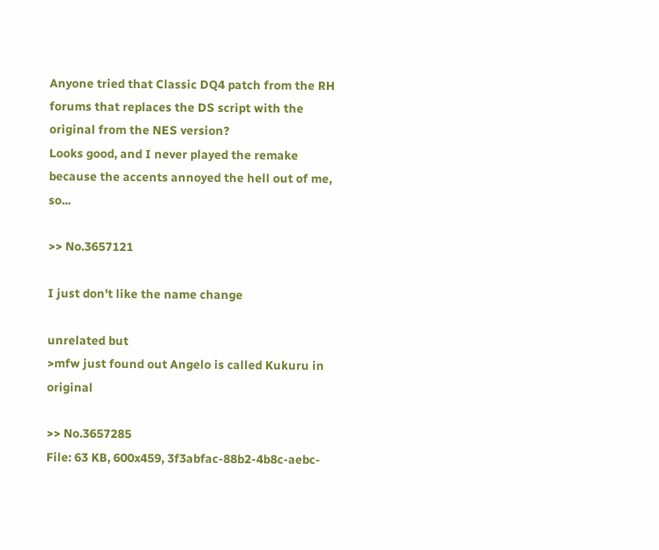Anyone tried that Classic DQ4 patch from the RH forums that replaces the DS script with the original from the NES version?
Looks good, and I never played the remake because the accents annoyed the hell out of me, so...

>> No.3657121

I just don't like the name change

unrelated but
>mfw just found out Angelo is called Kukuru in original

>> No.3657285
File: 63 KB, 600x459, 3f3abfac-88b2-4b8c-aebc-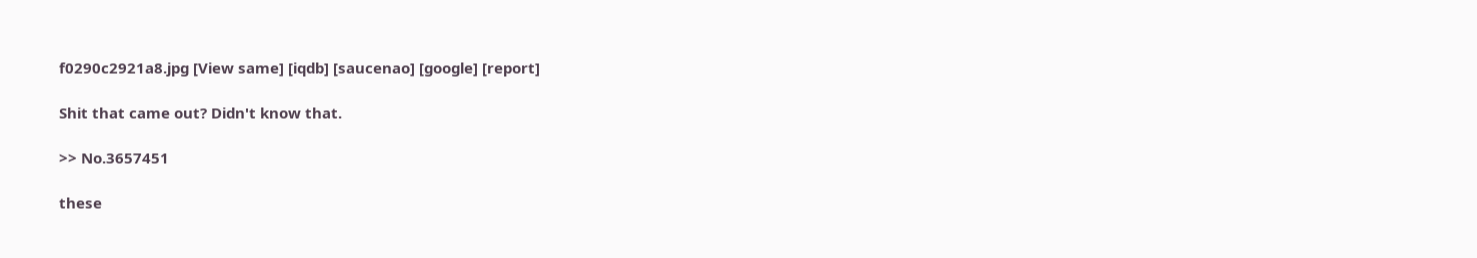f0290c2921a8.jpg [View same] [iqdb] [saucenao] [google] [report]

Shit that came out? Didn't know that.

>> No.3657451

these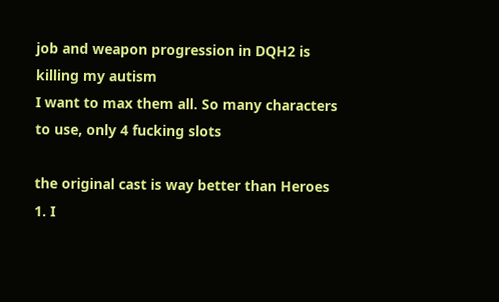job and weapon progression in DQH2 is killing my autism
I want to max them all. So many characters to use, only 4 fucking slots

the original cast is way better than Heroes 1. I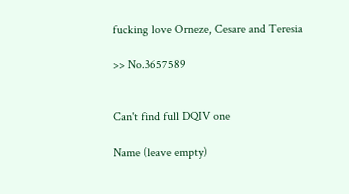fucking love Orneze, Cesare and Teresia

>> No.3657589


Can't find full DQIV one

Name (leave empty)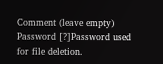Comment (leave empty)
Password [?]Password used for file deletion.